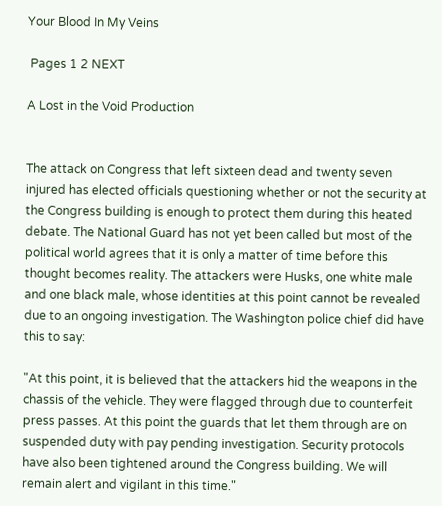Your Blood In My Veins

 Pages 1 2 NEXT

A Lost in the Void Production


The attack on Congress that left sixteen dead and twenty seven injured has elected officials questioning whether or not the security at the Congress building is enough to protect them during this heated debate. The National Guard has not yet been called but most of the political world agrees that it is only a matter of time before this thought becomes reality. The attackers were Husks, one white male and one black male, whose identities at this point cannot be revealed due to an ongoing investigation. The Washington police chief did have this to say:

"At this point, it is believed that the attackers hid the weapons in the chassis of the vehicle. They were flagged through due to counterfeit press passes. At this point the guards that let them through are on suspended duty with pay pending investigation. Security protocols have also been tightened around the Congress building. We will remain alert and vigilant in this time."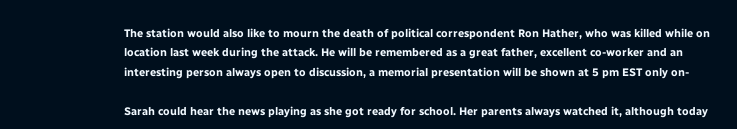The station would also like to mourn the death of political correspondent Ron Hather, who was killed while on location last week during the attack. He will be remembered as a great father, excellent co-worker and an interesting person always open to discussion, a memorial presentation will be shown at 5 pm EST only on-

Sarah could hear the news playing as she got ready for school. Her parents always watched it, although today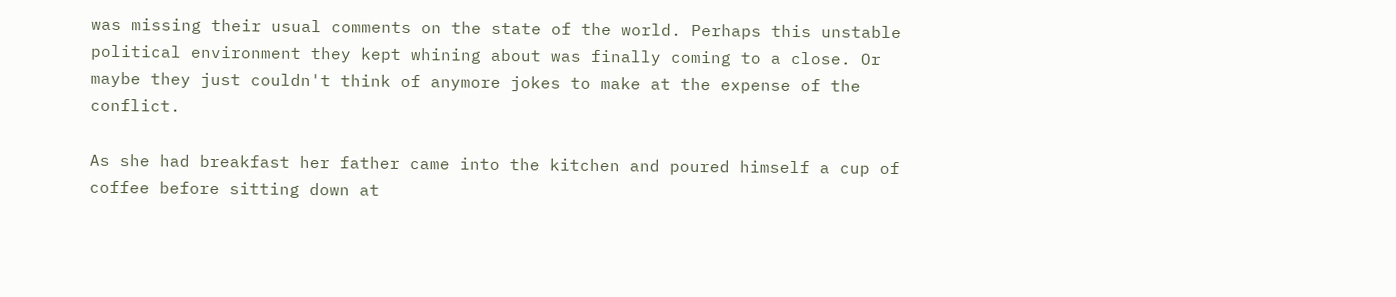was missing their usual comments on the state of the world. Perhaps this unstable political environment they kept whining about was finally coming to a close. Or maybe they just couldn't think of anymore jokes to make at the expense of the conflict.

As she had breakfast her father came into the kitchen and poured himself a cup of coffee before sitting down at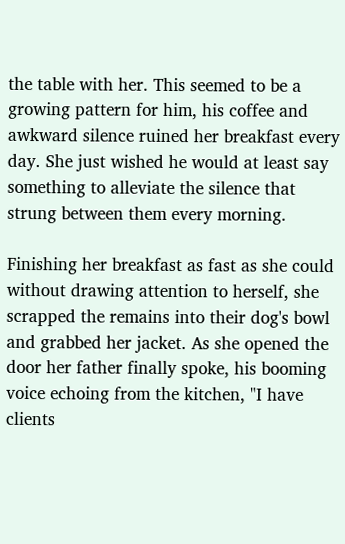the table with her. This seemed to be a growing pattern for him, his coffee and awkward silence ruined her breakfast every day. She just wished he would at least say something to alleviate the silence that strung between them every morning.

Finishing her breakfast as fast as she could without drawing attention to herself, she scrapped the remains into their dog's bowl and grabbed her jacket. As she opened the door her father finally spoke, his booming voice echoing from the kitchen, "I have clients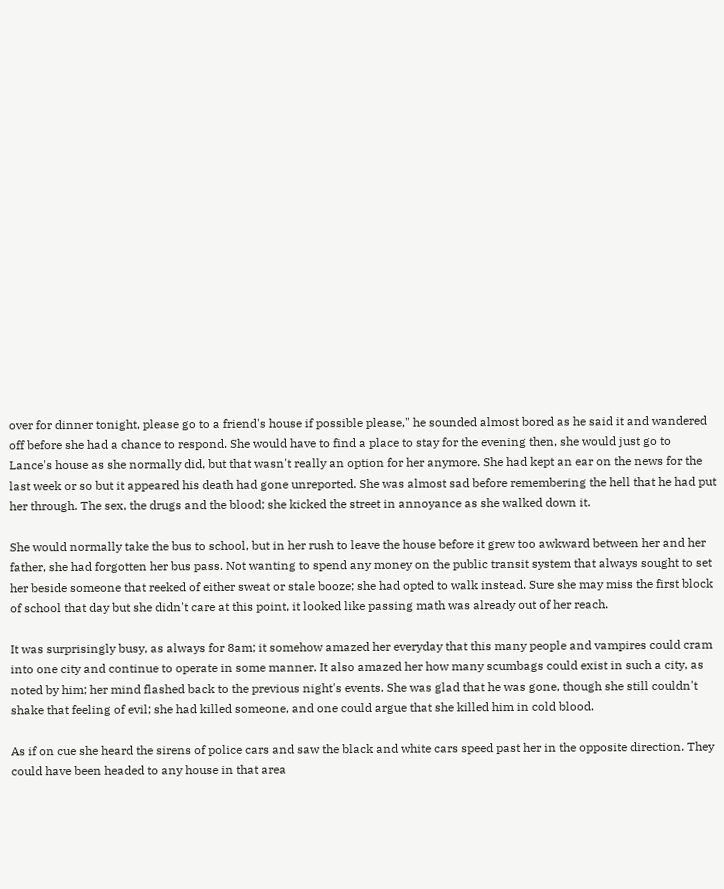over for dinner tonight, please go to a friend's house if possible please," he sounded almost bored as he said it and wandered off before she had a chance to respond. She would have to find a place to stay for the evening then, she would just go to Lance's house as she normally did, but that wasn't really an option for her anymore. She had kept an ear on the news for the last week or so but it appeared his death had gone unreported. She was almost sad before remembering the hell that he had put her through. The sex, the drugs and the blood; she kicked the street in annoyance as she walked down it.

She would normally take the bus to school, but in her rush to leave the house before it grew too awkward between her and her father, she had forgotten her bus pass. Not wanting to spend any money on the public transit system that always sought to set her beside someone that reeked of either sweat or stale booze; she had opted to walk instead. Sure she may miss the first block of school that day but she didn't care at this point, it looked like passing math was already out of her reach.

It was surprisingly busy, as always for 8am; it somehow amazed her everyday that this many people and vampires could cram into one city and continue to operate in some manner. It also amazed her how many scumbags could exist in such a city, as noted by him; her mind flashed back to the previous night's events. She was glad that he was gone, though she still couldn't shake that feeling of evil; she had killed someone, and one could argue that she killed him in cold blood.

As if on cue she heard the sirens of police cars and saw the black and white cars speed past her in the opposite direction. They could have been headed to any house in that area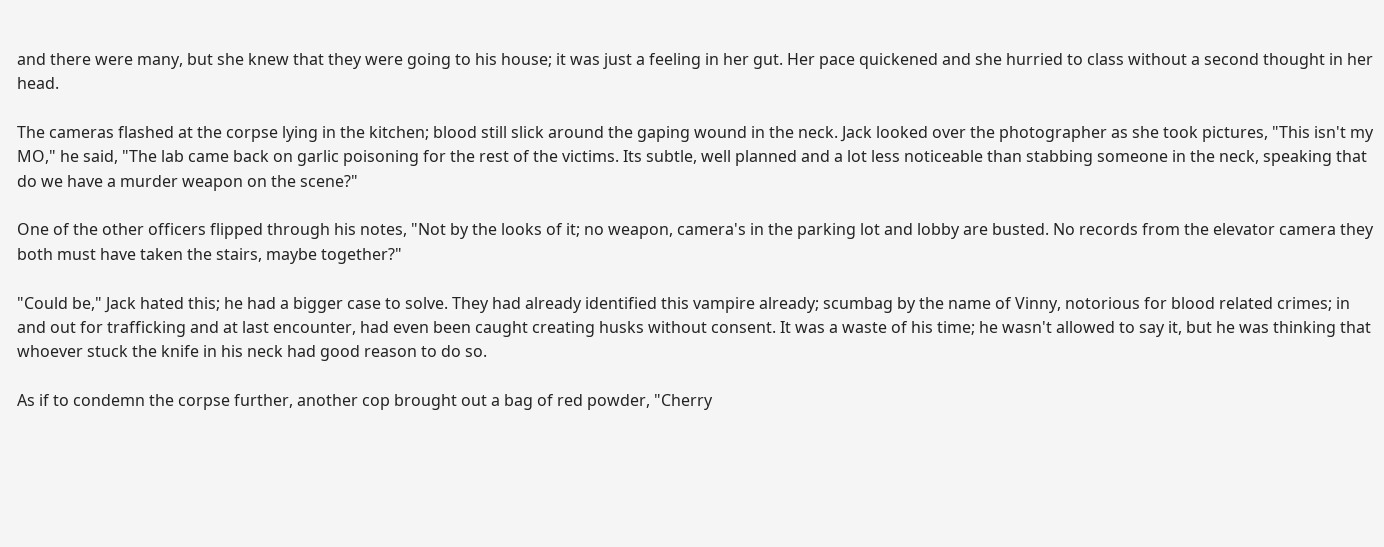and there were many, but she knew that they were going to his house; it was just a feeling in her gut. Her pace quickened and she hurried to class without a second thought in her head.

The cameras flashed at the corpse lying in the kitchen; blood still slick around the gaping wound in the neck. Jack looked over the photographer as she took pictures, "This isn't my MO," he said, "The lab came back on garlic poisoning for the rest of the victims. Its subtle, well planned and a lot less noticeable than stabbing someone in the neck, speaking that do we have a murder weapon on the scene?"

One of the other officers flipped through his notes, "Not by the looks of it; no weapon, camera's in the parking lot and lobby are busted. No records from the elevator camera they both must have taken the stairs, maybe together?"

"Could be," Jack hated this; he had a bigger case to solve. They had already identified this vampire already; scumbag by the name of Vinny, notorious for blood related crimes; in and out for trafficking and at last encounter, had even been caught creating husks without consent. It was a waste of his time; he wasn't allowed to say it, but he was thinking that whoever stuck the knife in his neck had good reason to do so.

As if to condemn the corpse further, another cop brought out a bag of red powder, "Cherry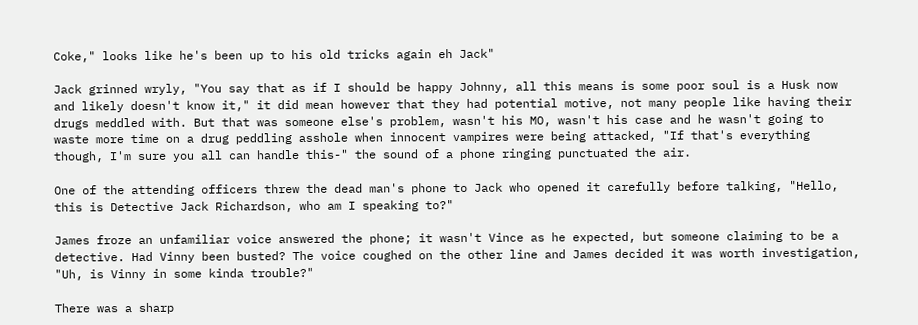Coke," looks like he's been up to his old tricks again eh Jack"

Jack grinned wryly, "You say that as if I should be happy Johnny, all this means is some poor soul is a Husk now and likely doesn't know it," it did mean however that they had potential motive, not many people like having their drugs meddled with. But that was someone else's problem, wasn't his MO, wasn't his case and he wasn't going to waste more time on a drug peddling asshole when innocent vampires were being attacked, "If that's everything though, I'm sure you all can handle this-" the sound of a phone ringing punctuated the air.

One of the attending officers threw the dead man's phone to Jack who opened it carefully before talking, "Hello, this is Detective Jack Richardson, who am I speaking to?"

James froze an unfamiliar voice answered the phone; it wasn't Vince as he expected, but someone claiming to be a detective. Had Vinny been busted? The voice coughed on the other line and James decided it was worth investigation, "Uh, is Vinny in some kinda trouble?"

There was a sharp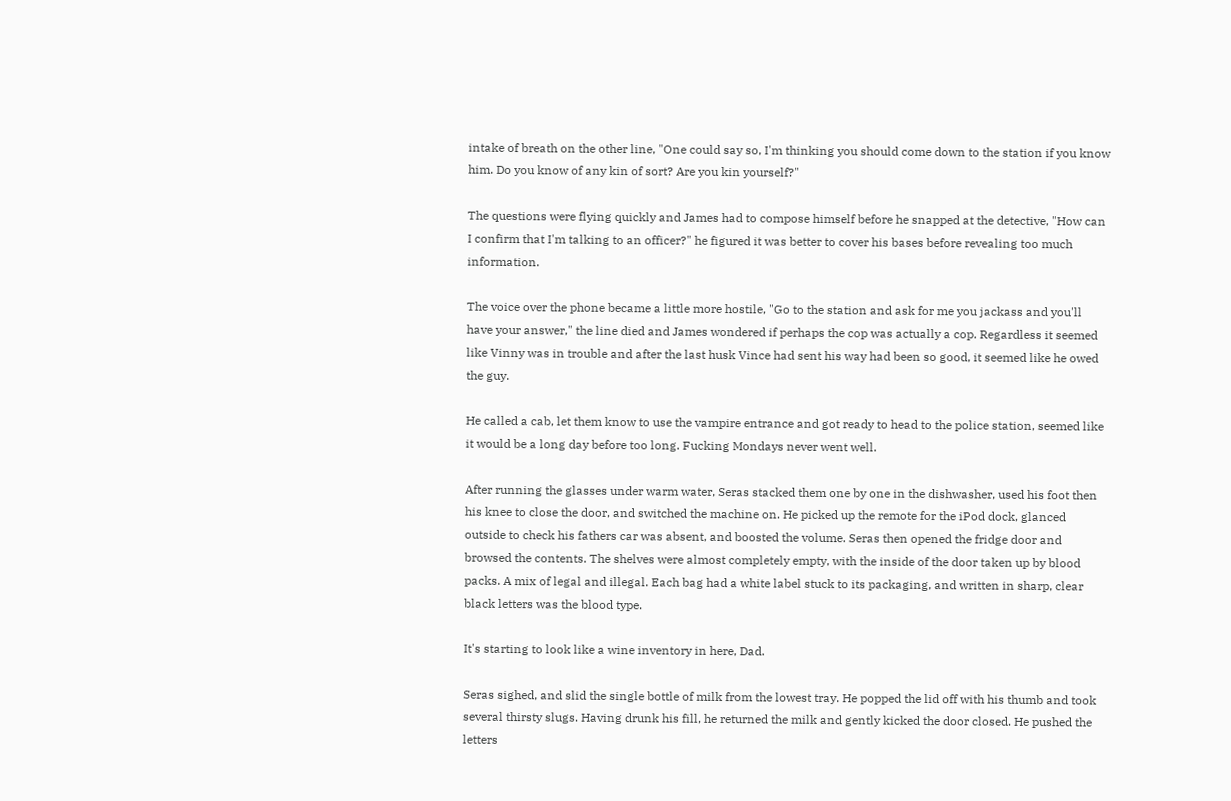intake of breath on the other line, "One could say so, I'm thinking you should come down to the station if you know him. Do you know of any kin of sort? Are you kin yourself?"

The questions were flying quickly and James had to compose himself before he snapped at the detective, "How can I confirm that I'm talking to an officer?" he figured it was better to cover his bases before revealing too much information.

The voice over the phone became a little more hostile, "Go to the station and ask for me you jackass and you'll have your answer," the line died and James wondered if perhaps the cop was actually a cop. Regardless it seemed like Vinny was in trouble and after the last husk Vince had sent his way had been so good, it seemed like he owed the guy.

He called a cab, let them know to use the vampire entrance and got ready to head to the police station, seemed like it would be a long day before too long. Fucking Mondays never went well.

After running the glasses under warm water, Seras stacked them one by one in the dishwasher, used his foot then his knee to close the door, and switched the machine on. He picked up the remote for the iPod dock, glanced outside to check his fathers car was absent, and boosted the volume. Seras then opened the fridge door and browsed the contents. The shelves were almost completely empty, with the inside of the door taken up by blood packs. A mix of legal and illegal. Each bag had a white label stuck to its packaging, and written in sharp, clear black letters was the blood type.

It's starting to look like a wine inventory in here, Dad.

Seras sighed, and slid the single bottle of milk from the lowest tray. He popped the lid off with his thumb and took several thirsty slugs. Having drunk his fill, he returned the milk and gently kicked the door closed. He pushed the letters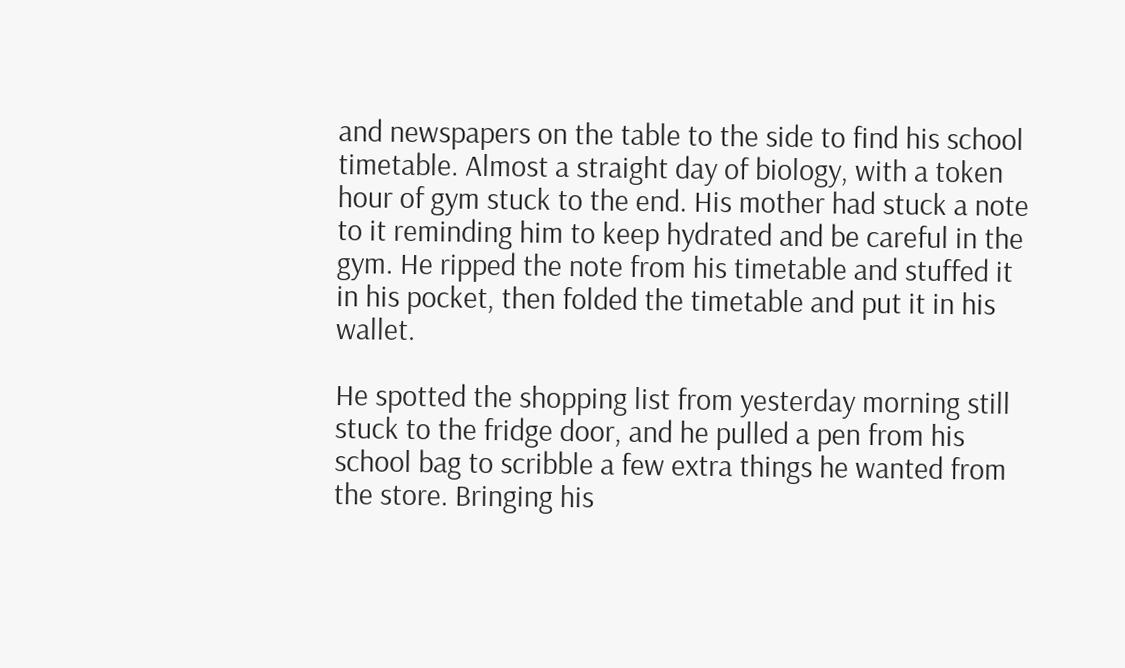and newspapers on the table to the side to find his school timetable. Almost a straight day of biology, with a token hour of gym stuck to the end. His mother had stuck a note to it reminding him to keep hydrated and be careful in the gym. He ripped the note from his timetable and stuffed it in his pocket, then folded the timetable and put it in his wallet.

He spotted the shopping list from yesterday morning still stuck to the fridge door, and he pulled a pen from his school bag to scribble a few extra things he wanted from the store. Bringing his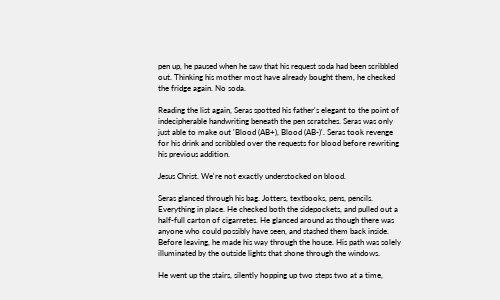pen up, he paused when he saw that his request soda had been scribbled out. Thinking his mother most have already bought them, he checked the fridge again. No soda.

Reading the list again, Seras spotted his father's elegant to the point of indecipherable handwriting beneath the pen scratches. Seras was only just able to make out 'Blood (AB+), Blood (AB-)'. Seras took revenge for his drink and scribbled over the requests for blood before rewriting his previous addition.

Jesus Christ. We're not exactly understocked on blood.

Seras glanced through his bag. Jotters, textbooks, pens, pencils. Everything in place. He checked both the sidepockets, and pulled out a half-full carton of cigarretes. He glanced around as though there was anyone who could possibly have seen, and stashed them back inside. Before leaving, he made his way through the house. His path was solely illuminated by the outside lights that shone through the windows.

He went up the stairs, silently hopping up two steps two at a time,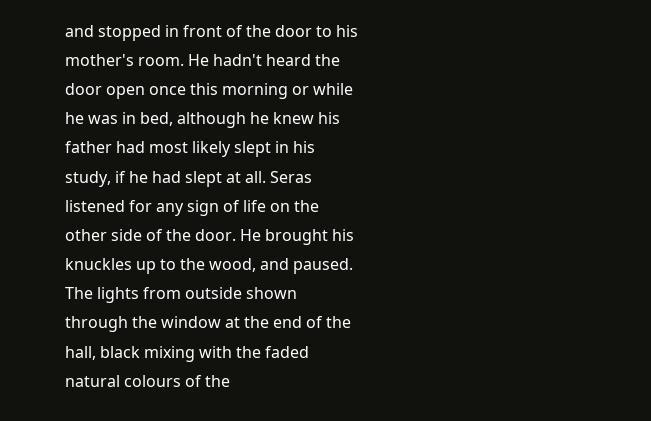and stopped in front of the door to his mother's room. He hadn't heard the door open once this morning or while he was in bed, although he knew his father had most likely slept in his study, if he had slept at all. Seras listened for any sign of life on the other side of the door. He brought his knuckles up to the wood, and paused. The lights from outside shown through the window at the end of the hall, black mixing with the faded natural colours of the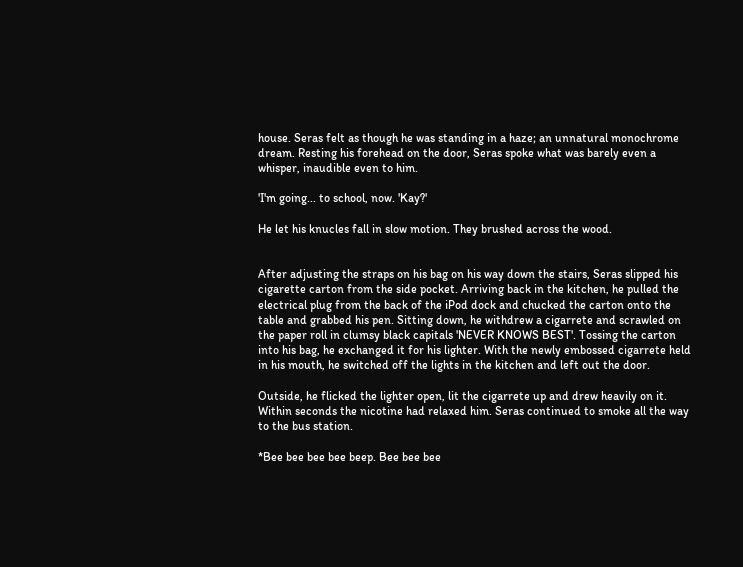house. Seras felt as though he was standing in a haze; an unnatural monochrome dream. Resting his forehead on the door, Seras spoke what was barely even a whisper, inaudible even to him.

'I'm going... to school, now. 'Kay?'

He let his knucles fall in slow motion. They brushed across the wood.


After adjusting the straps on his bag on his way down the stairs, Seras slipped his cigarette carton from the side pocket. Arriving back in the kitchen, he pulled the electrical plug from the back of the iPod dock and chucked the carton onto the table and grabbed his pen. Sitting down, he withdrew a cigarrete and scrawled on the paper roll in clumsy black capitals 'NEVER KNOWS BEST'. Tossing the carton into his bag, he exchanged it for his lighter. With the newly embossed cigarrete held in his mouth, he switched off the lights in the kitchen and left out the door.

Outside, he flicked the lighter open, lit the cigarrete up and drew heavily on it. Within seconds the nicotine had relaxed him. Seras continued to smoke all the way to the bus station.

*Bee bee bee bee beep. Bee bee bee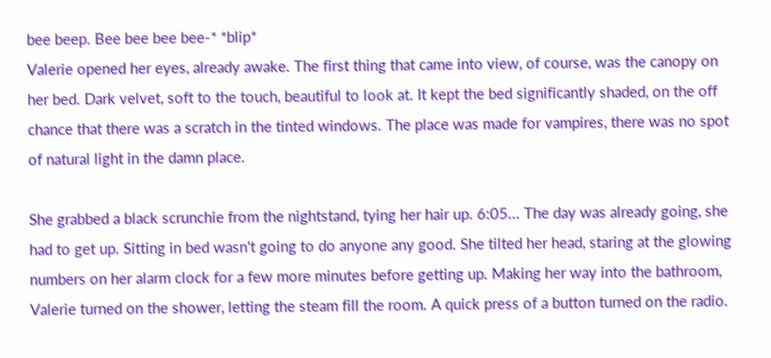bee beep. Bee bee bee bee-* *blip*
Valerie opened her eyes, already awake. The first thing that came into view, of course, was the canopy on her bed. Dark velvet, soft to the touch, beautiful to look at. It kept the bed significantly shaded, on the off chance that there was a scratch in the tinted windows. The place was made for vampires, there was no spot of natural light in the damn place.

She grabbed a black scrunchie from the nightstand, tying her hair up. 6:05... The day was already going, she had to get up. Sitting in bed wasn't going to do anyone any good. She tilted her head, staring at the glowing numbers on her alarm clock for a few more minutes before getting up. Making her way into the bathroom, Valerie turned on the shower, letting the steam fill the room. A quick press of a button turned on the radio.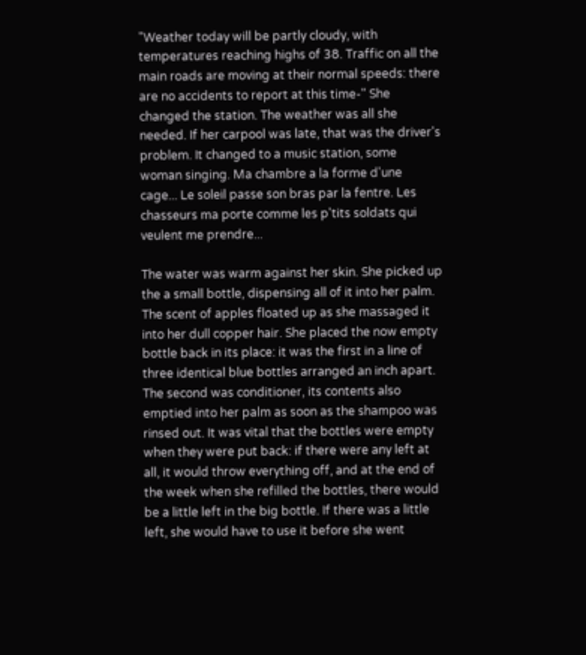"Weather today will be partly cloudy, with temperatures reaching highs of 38. Traffic on all the main roads are moving at their normal speeds: there are no accidents to report at this time-" She changed the station. The weather was all she needed. If her carpool was late, that was the driver's problem. It changed to a music station, some woman singing. Ma chambre a la forme d'une cage... Le soleil passe son bras par la fentre. Les chasseurs ma porte comme les p'tits soldats qui veulent me prendre...

The water was warm against her skin. She picked up the a small bottle, dispensing all of it into her palm. The scent of apples floated up as she massaged it into her dull copper hair. She placed the now empty bottle back in its place: it was the first in a line of three identical blue bottles arranged an inch apart. The second was conditioner, its contents also emptied into her palm as soon as the shampoo was rinsed out. It was vital that the bottles were empty when they were put back: if there were any left at all, it would throw everything off, and at the end of the week when she refilled the bottles, there would be a little left in the big bottle. If there was a little left, she would have to use it before she went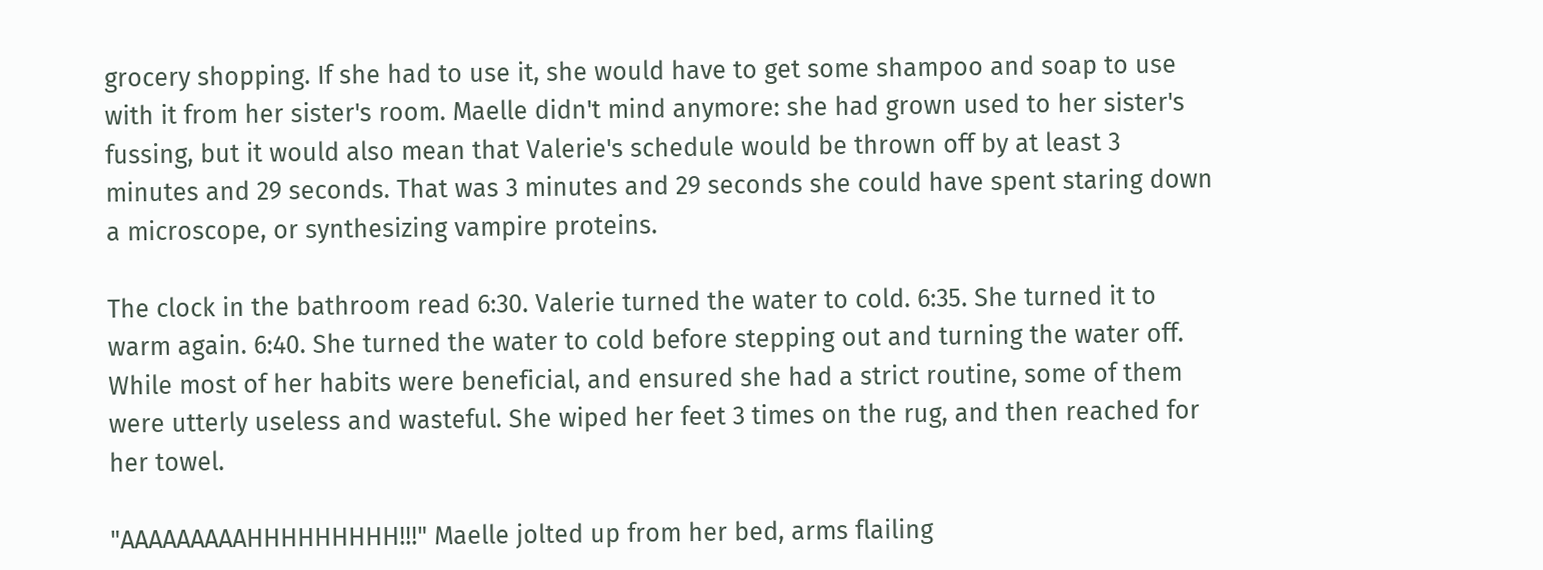grocery shopping. If she had to use it, she would have to get some shampoo and soap to use with it from her sister's room. Maelle didn't mind anymore: she had grown used to her sister's fussing, but it would also mean that Valerie's schedule would be thrown off by at least 3 minutes and 29 seconds. That was 3 minutes and 29 seconds she could have spent staring down a microscope, or synthesizing vampire proteins.

The clock in the bathroom read 6:30. Valerie turned the water to cold. 6:35. She turned it to warm again. 6:40. She turned the water to cold before stepping out and turning the water off. While most of her habits were beneficial, and ensured she had a strict routine, some of them were utterly useless and wasteful. She wiped her feet 3 times on the rug, and then reached for her towel.

"AAAAAAAAAHHHHHHHHH!!!" Maelle jolted up from her bed, arms flailing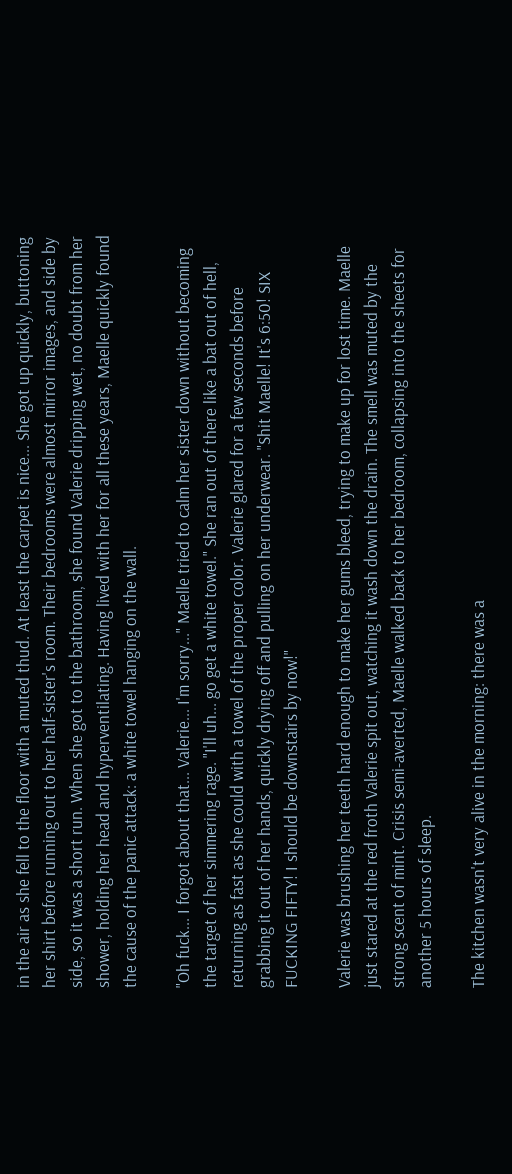in the air as she fell to the floor with a muted thud. At least the carpet is nice... She got up quickly, buttoning her shirt before running out to her half-sister's room. Their bedrooms were almost mirror images, and side by side, so it was a short run. When she got to the bathroom, she found Valerie dripping wet, no doubt from her shower, holding her head and hyperventilating. Having lived with her for all these years, Maelle quickly found the cause of the panic attack: a white towel hanging on the wall.

"Oh fuck... I forgot about that... Valerie... I'm sorry..." Maelle tried to calm her sister down without becoming the target of her simmering rage. "I'll uh... go get a white towel." She ran out of there like a bat out of hell, returning as fast as she could with a towel of the proper color. Valerie glared for a few seconds before grabbing it out of her hands, quickly drying off and pulling on her underwear. "Shit Maelle! It's 6:50! SIX FUCKING FIFTY! I should be downstairs by now!"

Valerie was brushing her teeth hard enough to make her gums bleed, trying to make up for lost time. Maelle just stared at the red froth Valerie spit out, watching it wash down the drain. The smell was muted by the strong scent of mint. Crisis semi-averted, Maelle walked back to her bedroom, collapsing into the sheets for another 5 hours of sleep.

The kitchen wasn't very alive in the morning: there was a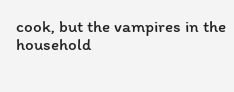cook, but the vampires in the household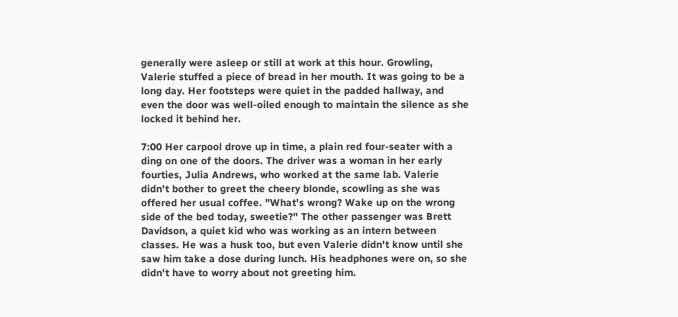generally were asleep or still at work at this hour. Growling, Valerie stuffed a piece of bread in her mouth. It was going to be a long day. Her footsteps were quiet in the padded hallway, and even the door was well-oiled enough to maintain the silence as she locked it behind her.

7:00 Her carpool drove up in time, a plain red four-seater with a ding on one of the doors. The driver was a woman in her early fourties, Julia Andrews, who worked at the same lab. Valerie didn't bother to greet the cheery blonde, scowling as she was offered her usual coffee. "What's wrong? Wake up on the wrong side of the bed today, sweetie?" The other passenger was Brett Davidson, a quiet kid who was working as an intern between classes. He was a husk too, but even Valerie didn't know until she saw him take a dose during lunch. His headphones were on, so she didn't have to worry about not greeting him.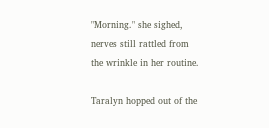"Morning." she sighed, nerves still rattled from the wrinkle in her routine.

Taralyn hopped out of the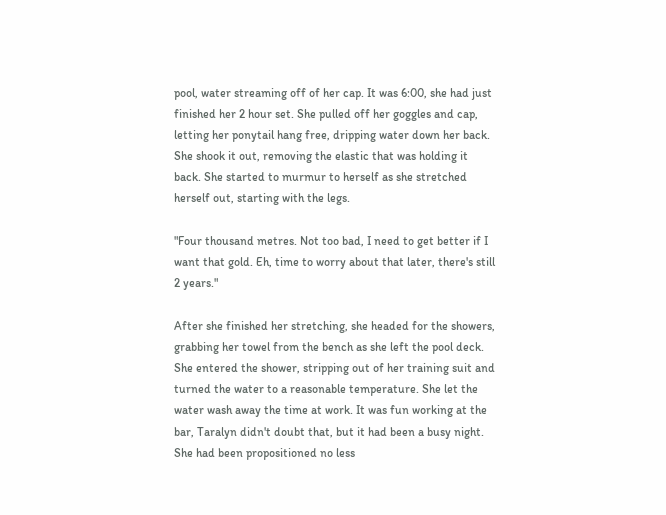pool, water streaming off of her cap. It was 6:00, she had just finished her 2 hour set. She pulled off her goggles and cap, letting her ponytail hang free, dripping water down her back. She shook it out, removing the elastic that was holding it back. She started to murmur to herself as she stretched herself out, starting with the legs.

"Four thousand metres. Not too bad, I need to get better if I want that gold. Eh, time to worry about that later, there's still 2 years."

After she finished her stretching, she headed for the showers, grabbing her towel from the bench as she left the pool deck. She entered the shower, stripping out of her training suit and turned the water to a reasonable temperature. She let the water wash away the time at work. It was fun working at the bar, Taralyn didn't doubt that, but it had been a busy night. She had been propositioned no less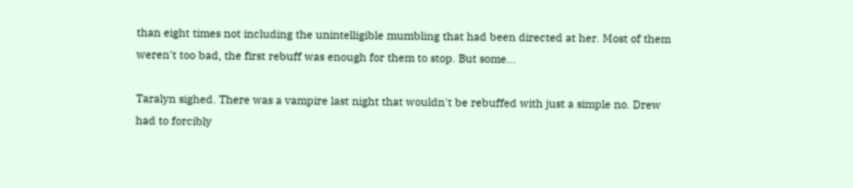than eight times not including the unintelligible mumbling that had been directed at her. Most of them weren't too bad, the first rebuff was enough for them to stop. But some...

Taralyn sighed. There was a vampire last night that wouldn't be rebuffed with just a simple no. Drew had to forcibly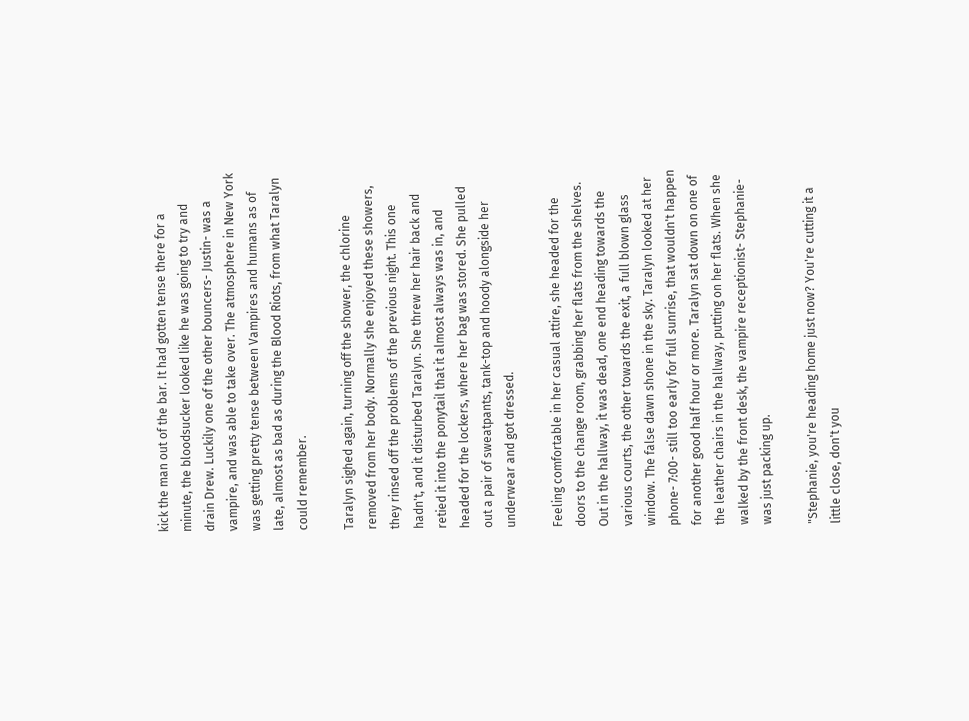kick the man out of the bar. It had gotten tense there for a minute, the bloodsucker looked like he was going to try and drain Drew. Luckily one of the other bouncers- Justin- was a vampire, and was able to take over. The atmosphere in New York was getting pretty tense between Vampires and humans as of late, almost as bad as during the Blood Riots, from what Taralyn could remember.

Taralyn sighed again, turning off the shower, the chlorine removed from her body. Normally she enjoyed these showers, they rinsed off the problems of the previous night. This one hadn't, and it disturbed Taralyn. She threw her hair back and retied it into the ponytail that it almost always was in, and headed for the lockers, where her bag was stored. She pulled out a pair of sweatpants, tank-top and hoody alongside her underwear and got dressed.

Feeling comfortable in her casual attire, she headed for the doors to the change room, grabbing her flats from the shelves. Out in the hallway, it was dead, one end heading towards the various courts, the other towards the exit, a full blown glass window. The false dawn shone in the sky. Taralyn looked at her phone- 7:00- still too early for full sunrise, that wouldn't happen for another good half hour or more. Taralyn sat down on one of the leather chairs in the hallway, putting on her flats. When she walked by the front desk, the vampire receptionist- Stephanie- was just packing up.

"Stephanie, you're heading home just now? You're cutting it a little close, don't you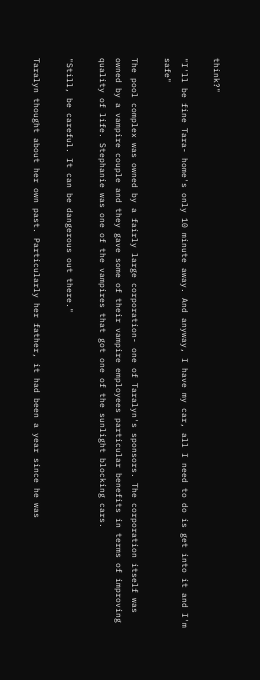think?"

"I'll be fine Tara- home's only 10 minute away. And anyway, I have my car, all I need to do is get into it and I'm safe"

The pool complex was owned by a fairly large corporation- one of Taralyn's sponsors. The corporation itself was owned by a vampire couple and they gave some of their vampire employees particular benefits in terms of improving quality of life. Stephanie was one of the vampires that got one of the sunlight blocking cars.

"Still, be careful. It can be dangerous out there."

Taralyn thought about her own past. Particularly her father, it had been a year since he was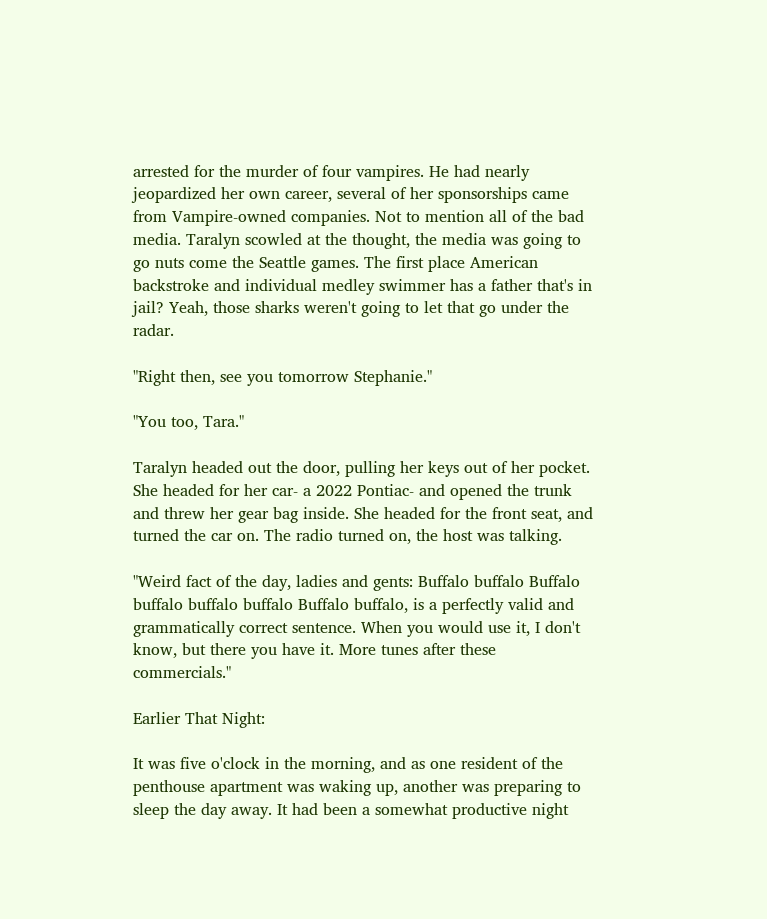arrested for the murder of four vampires. He had nearly jeopardized her own career, several of her sponsorships came from Vampire-owned companies. Not to mention all of the bad media. Taralyn scowled at the thought, the media was going to go nuts come the Seattle games. The first place American backstroke and individual medley swimmer has a father that's in jail? Yeah, those sharks weren't going to let that go under the radar.

"Right then, see you tomorrow Stephanie."

"You too, Tara."

Taralyn headed out the door, pulling her keys out of her pocket. She headed for her car- a 2022 Pontiac- and opened the trunk and threw her gear bag inside. She headed for the front seat, and turned the car on. The radio turned on, the host was talking.

"Weird fact of the day, ladies and gents: Buffalo buffalo Buffalo buffalo buffalo buffalo Buffalo buffalo, is a perfectly valid and grammatically correct sentence. When you would use it, I don't know, but there you have it. More tunes after these commercials."

Earlier That Night:

It was five o'clock in the morning, and as one resident of the penthouse apartment was waking up, another was preparing to sleep the day away. It had been a somewhat productive night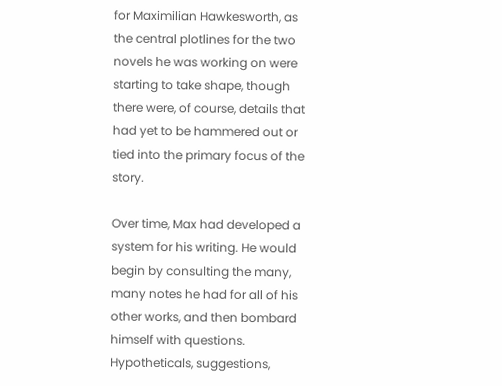for Maximilian Hawkesworth, as the central plotlines for the two novels he was working on were starting to take shape, though there were, of course, details that had yet to be hammered out or tied into the primary focus of the story.

Over time, Max had developed a system for his writing. He would begin by consulting the many, many notes he had for all of his other works, and then bombard himself with questions. Hypotheticals, suggestions,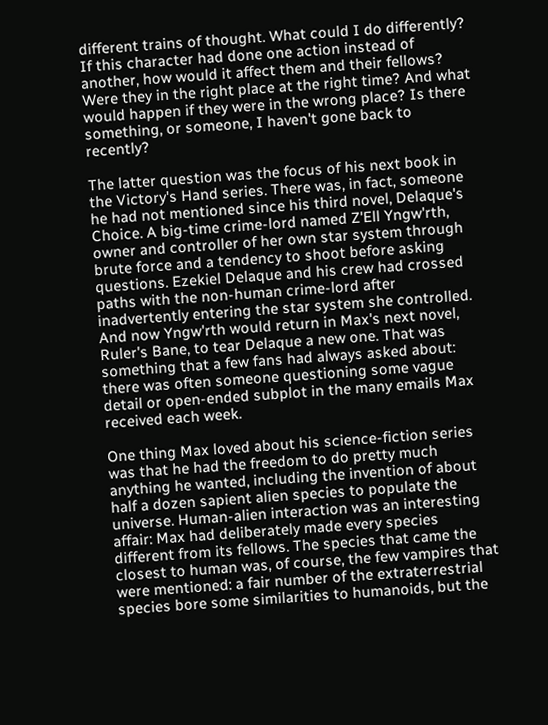different trains of thought. What could I do differently? If this character had done one action instead of another, how would it affect them and their fellows? Were they in the right place at the right time? And what would happen if they were in the wrong place? Is there something, or someone, I haven't gone back to recently?

The latter question was the focus of his next book in the Victory's Hand series. There was, in fact, someone he had not mentioned since his third novel, Delaque's Choice. A big-time crime-lord named Z'Ell Yngw'rth, owner and controller of her own star system through brute force and a tendency to shoot before asking questions. Ezekiel Delaque and his crew had crossed paths with the non-human crime-lord after inadvertently entering the star system she controlled. And now Yngw'rth would return in Max's next novel, Ruler's Bane, to tear Delaque a new one. That was something that a few fans had always asked about: there was often someone questioning some vague detail or open-ended subplot in the many emails Max received each week.

One thing Max loved about his science-fiction series was that he had the freedom to do pretty much anything he wanted, including the invention of about half a dozen sapient alien species to populate the universe. Human-alien interaction was an interesting affair: Max had deliberately made every species different from its fellows. The species that came the closest to human was, of course, the few vampires that were mentioned: a fair number of the extraterrestrial species bore some similarities to humanoids, but the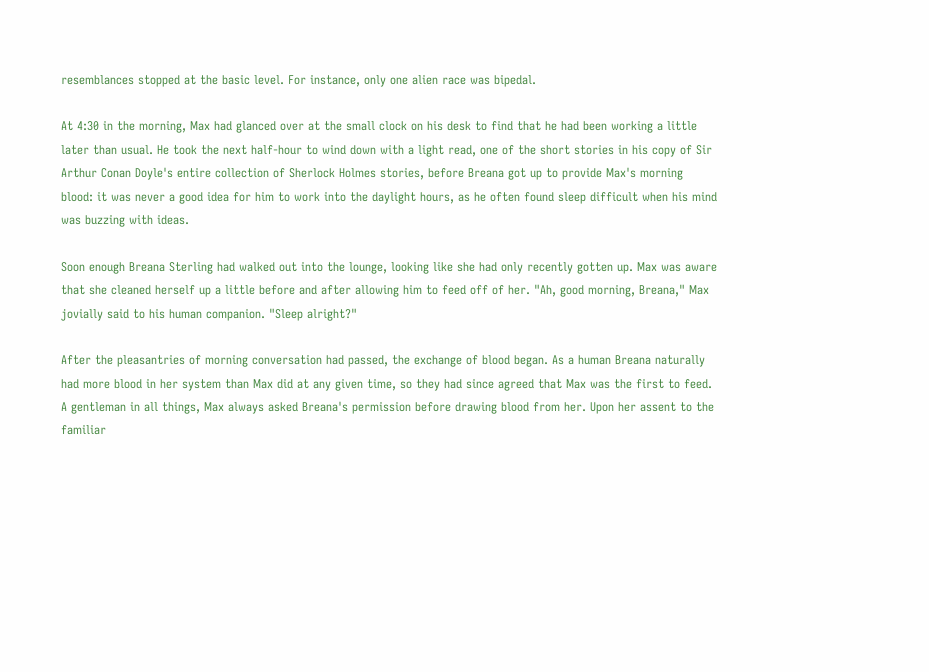resemblances stopped at the basic level. For instance, only one alien race was bipedal.

At 4:30 in the morning, Max had glanced over at the small clock on his desk to find that he had been working a little later than usual. He took the next half-hour to wind down with a light read, one of the short stories in his copy of Sir Arthur Conan Doyle's entire collection of Sherlock Holmes stories, before Breana got up to provide Max's morning blood: it was never a good idea for him to work into the daylight hours, as he often found sleep difficult when his mind was buzzing with ideas.

Soon enough Breana Sterling had walked out into the lounge, looking like she had only recently gotten up. Max was aware that she cleaned herself up a little before and after allowing him to feed off of her. "Ah, good morning, Breana," Max jovially said to his human companion. "Sleep alright?"

After the pleasantries of morning conversation had passed, the exchange of blood began. As a human Breana naturally had more blood in her system than Max did at any given time, so they had since agreed that Max was the first to feed. A gentleman in all things, Max always asked Breana's permission before drawing blood from her. Upon her assent to the familiar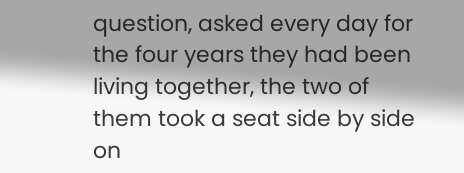question, asked every day for the four years they had been living together, the two of them took a seat side by side on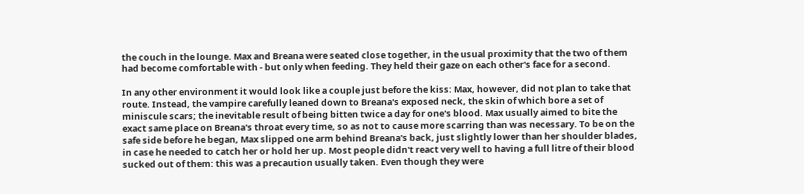the couch in the lounge. Max and Breana were seated close together, in the usual proximity that the two of them had become comfortable with - but only when feeding. They held their gaze on each other's face for a second.

In any other environment it would look like a couple just before the kiss: Max, however, did not plan to take that route. Instead, the vampire carefully leaned down to Breana's exposed neck, the skin of which bore a set of miniscule scars; the inevitable result of being bitten twice a day for one's blood. Max usually aimed to bite the exact same place on Breana's throat every time, so as not to cause more scarring than was necessary. To be on the safe side before he began, Max slipped one arm behind Breana's back, just slightly lower than her shoulder blades, in case he needed to catch her or hold her up. Most people didn't react very well to having a full litre of their blood sucked out of them: this was a precaution usually taken. Even though they were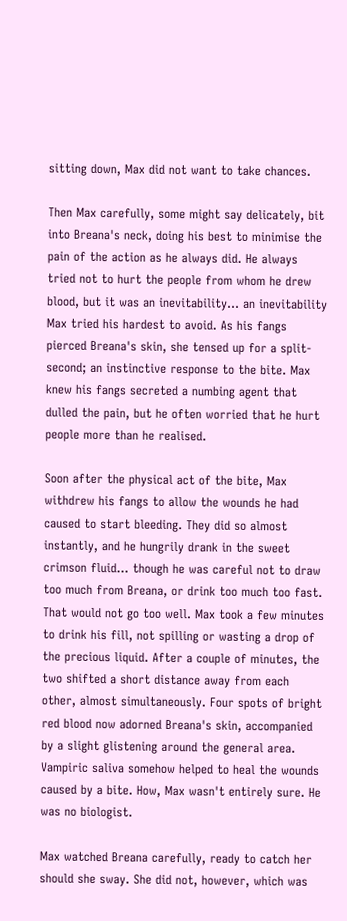sitting down, Max did not want to take chances.

Then Max carefully, some might say delicately, bit into Breana's neck, doing his best to minimise the pain of the action as he always did. He always tried not to hurt the people from whom he drew blood, but it was an inevitability... an inevitability Max tried his hardest to avoid. As his fangs pierced Breana's skin, she tensed up for a split-second; an instinctive response to the bite. Max knew his fangs secreted a numbing agent that dulled the pain, but he often worried that he hurt people more than he realised.

Soon after the physical act of the bite, Max withdrew his fangs to allow the wounds he had caused to start bleeding. They did so almost instantly, and he hungrily drank in the sweet crimson fluid... though he was careful not to draw too much from Breana, or drink too much too fast. That would not go too well. Max took a few minutes to drink his fill, not spilling or wasting a drop of the precious liquid. After a couple of minutes, the two shifted a short distance away from each other, almost simultaneously. Four spots of bright red blood now adorned Breana's skin, accompanied by a slight glistening around the general area. Vampiric saliva somehow helped to heal the wounds caused by a bite. How, Max wasn't entirely sure. He was no biologist.

Max watched Breana carefully, ready to catch her should she sway. She did not, however, which was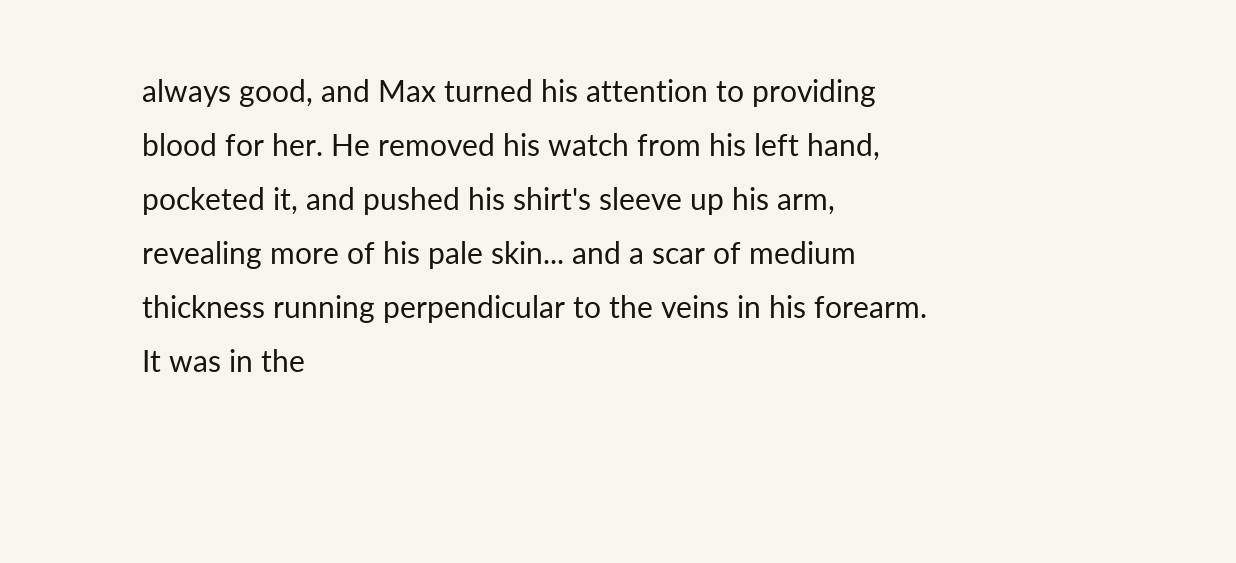always good, and Max turned his attention to providing blood for her. He removed his watch from his left hand, pocketed it, and pushed his shirt's sleeve up his arm, revealing more of his pale skin... and a scar of medium thickness running perpendicular to the veins in his forearm. It was in the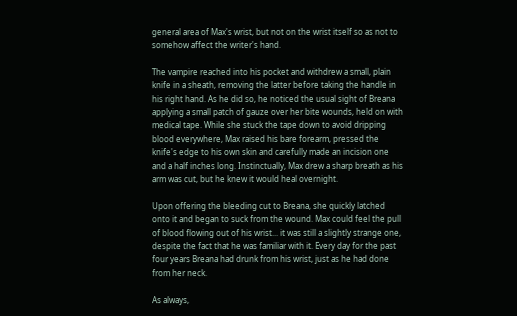general area of Max's wrist, but not on the wrist itself so as not to somehow affect the writer's hand.

The vampire reached into his pocket and withdrew a small, plain knife in a sheath, removing the latter before taking the handle in his right hand. As he did so, he noticed the usual sight of Breana applying a small patch of gauze over her bite wounds, held on with medical tape. While she stuck the tape down to avoid dripping blood everywhere, Max raised his bare forearm, pressed the knife's edge to his own skin and carefully made an incision one and a half inches long. Instinctually, Max drew a sharp breath as his arm was cut, but he knew it would heal overnight.

Upon offering the bleeding cut to Breana, she quickly latched onto it and began to suck from the wound. Max could feel the pull of blood flowing out of his wrist... it was still a slightly strange one, despite the fact that he was familiar with it. Every day for the past four years Breana had drunk from his wrist, just as he had done from her neck.

As always,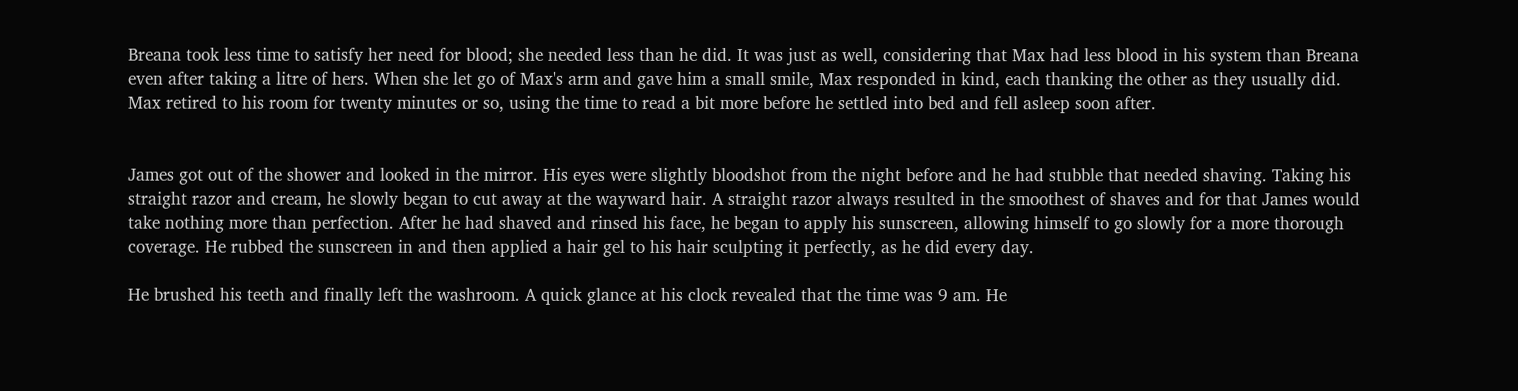Breana took less time to satisfy her need for blood; she needed less than he did. It was just as well, considering that Max had less blood in his system than Breana even after taking a litre of hers. When she let go of Max's arm and gave him a small smile, Max responded in kind, each thanking the other as they usually did. Max retired to his room for twenty minutes or so, using the time to read a bit more before he settled into bed and fell asleep soon after.


James got out of the shower and looked in the mirror. His eyes were slightly bloodshot from the night before and he had stubble that needed shaving. Taking his straight razor and cream, he slowly began to cut away at the wayward hair. A straight razor always resulted in the smoothest of shaves and for that James would take nothing more than perfection. After he had shaved and rinsed his face, he began to apply his sunscreen, allowing himself to go slowly for a more thorough coverage. He rubbed the sunscreen in and then applied a hair gel to his hair sculpting it perfectly, as he did every day.

He brushed his teeth and finally left the washroom. A quick glance at his clock revealed that the time was 9 am. He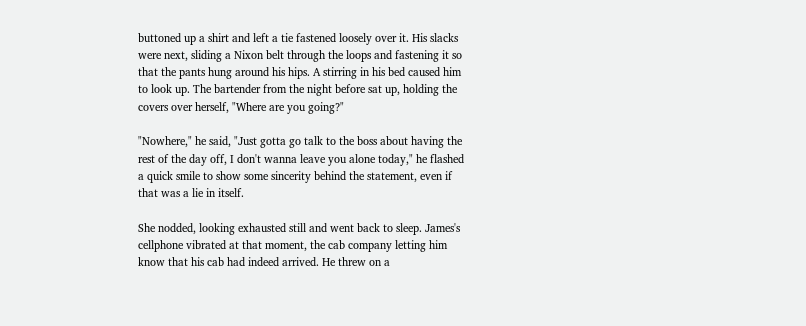buttoned up a shirt and left a tie fastened loosely over it. His slacks were next, sliding a Nixon belt through the loops and fastening it so that the pants hung around his hips. A stirring in his bed caused him to look up. The bartender from the night before sat up, holding the covers over herself, "Where are you going?"

"Nowhere," he said, "Just gotta go talk to the boss about having the rest of the day off, I don't wanna leave you alone today," he flashed a quick smile to show some sincerity behind the statement, even if that was a lie in itself.

She nodded, looking exhausted still and went back to sleep. James's cellphone vibrated at that moment, the cab company letting him know that his cab had indeed arrived. He threw on a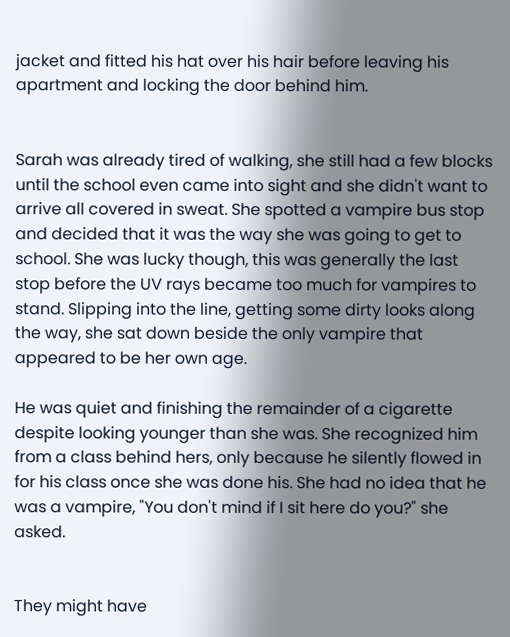jacket and fitted his hat over his hair before leaving his apartment and locking the door behind him.


Sarah was already tired of walking, she still had a few blocks until the school even came into sight and she didn't want to arrive all covered in sweat. She spotted a vampire bus stop and decided that it was the way she was going to get to school. She was lucky though, this was generally the last stop before the UV rays became too much for vampires to stand. Slipping into the line, getting some dirty looks along the way, she sat down beside the only vampire that appeared to be her own age.

He was quiet and finishing the remainder of a cigarette despite looking younger than she was. She recognized him from a class behind hers, only because he silently flowed in for his class once she was done his. She had no idea that he was a vampire, "You don't mind if I sit here do you?" she asked.


They might have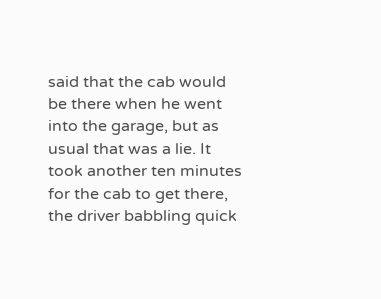said that the cab would be there when he went into the garage, but as usual that was a lie. It took another ten minutes for the cab to get there, the driver babbling quick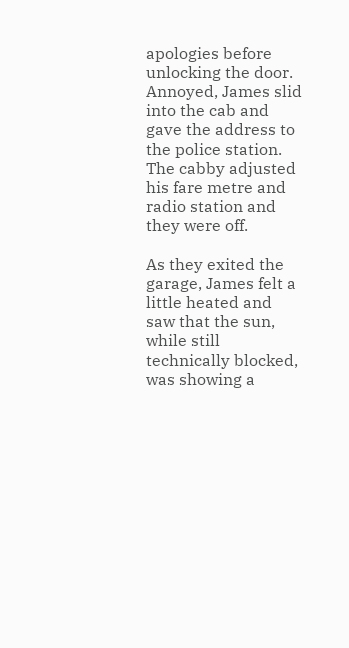apologies before unlocking the door. Annoyed, James slid into the cab and gave the address to the police station. The cabby adjusted his fare metre and radio station and they were off.

As they exited the garage, James felt a little heated and saw that the sun, while still technically blocked, was showing a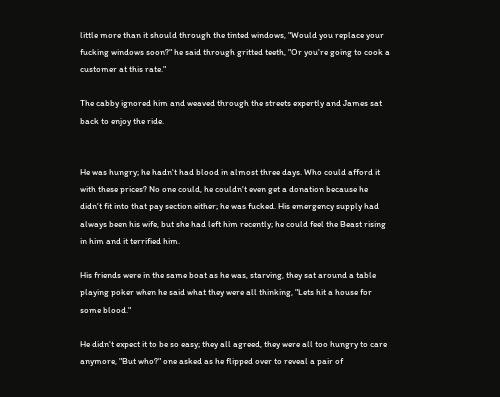little more than it should through the tinted windows, "Would you replace your fucking windows soon?" he said through gritted teeth, "Or you're going to cook a customer at this rate."

The cabby ignored him and weaved through the streets expertly and James sat back to enjoy the ride.


He was hungry; he hadn't had blood in almost three days. Who could afford it with these prices? No one could, he couldn't even get a donation because he didn't fit into that pay section either; he was fucked. His emergency supply had always been his wife, but she had left him recently; he could feel the Beast rising in him and it terrified him.

His friends were in the same boat as he was, starving, they sat around a table playing poker when he said what they were all thinking, "Lets hit a house for some blood."

He didn't expect it to be so easy; they all agreed, they were all too hungry to care anymore, "But who?" one asked as he flipped over to reveal a pair of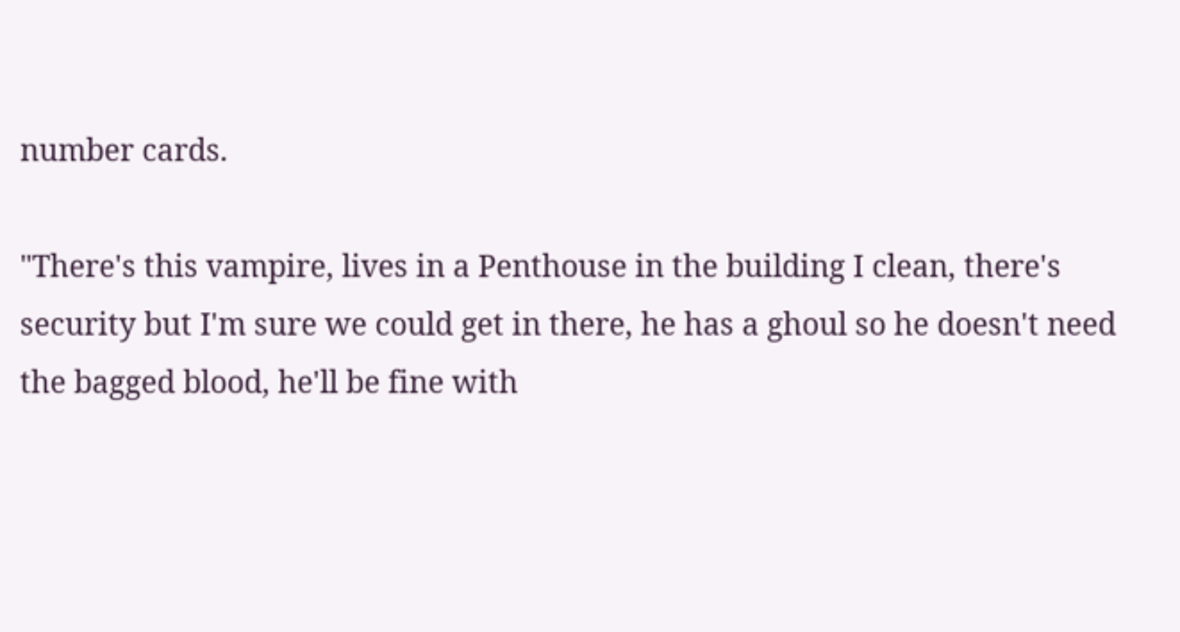number cards.

"There's this vampire, lives in a Penthouse in the building I clean, there's security but I'm sure we could get in there, he has a ghoul so he doesn't need the bagged blood, he'll be fine with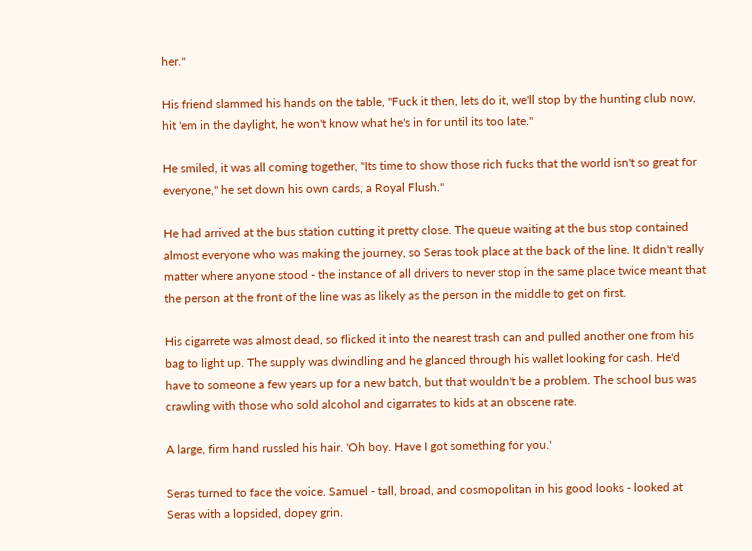her."

His friend slammed his hands on the table, "Fuck it then, lets do it, we'll stop by the hunting club now, hit 'em in the daylight, he won't know what he's in for until its too late."

He smiled, it was all coming together, "Its time to show those rich fucks that the world isn't so great for everyone," he set down his own cards, a Royal Flush."

He had arrived at the bus station cutting it pretty close. The queue waiting at the bus stop contained almost everyone who was making the journey, so Seras took place at the back of the line. It didn't really matter where anyone stood - the instance of all drivers to never stop in the same place twice meant that the person at the front of the line was as likely as the person in the middle to get on first.

His cigarrete was almost dead, so flicked it into the nearest trash can and pulled another one from his bag to light up. The supply was dwindling and he glanced through his wallet looking for cash. He'd have to someone a few years up for a new batch, but that wouldn't be a problem. The school bus was crawling with those who sold alcohol and cigarrates to kids at an obscene rate.

A large, firm hand russled his hair. 'Oh boy. Have I got something for you.'

Seras turned to face the voice. Samuel - tall, broad, and cosmopolitan in his good looks - looked at Seras with a lopsided, dopey grin.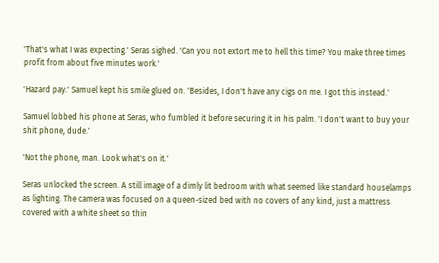'That's what I was expecting.' Seras sighed. 'Can you not extort me to hell this time? You make three times profit from about five minutes work.'

'Hazard pay.' Samuel kept his smile glued on. 'Besides, I don't have any cigs on me. I got this instead.'

Samuel lobbed his phone at Seras, who fumbled it before securing it in his palm. 'I don't want to buy your shit phone, dude.'

'Not the phone, man. Look what's on it.'

Seras unlocked the screen. A still image of a dimly lit bedroom with what seemed like standard houselamps as lighting. The camera was focused on a queen-sized bed with no covers of any kind, just a mattress covered with a white sheet so thin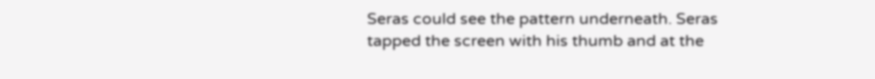Seras could see the pattern underneath. Seras tapped the screen with his thumb and at the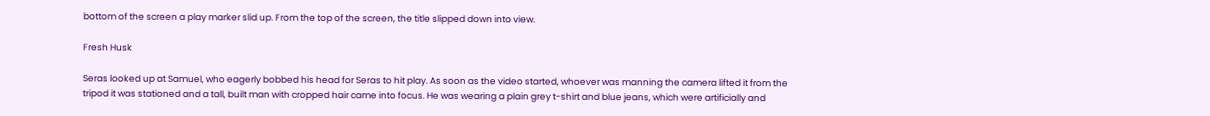bottom of the screen a play marker slid up. From the top of the screen, the title slipped down into view.

Fresh Husk

Seras looked up at Samuel, who eagerly bobbed his head for Seras to hit play. As soon as the video started, whoever was manning the camera lifted it from the tripod it was stationed and a tall, built man with cropped hair came into focus. He was wearing a plain grey t-shirt and blue jeans, which were artificially and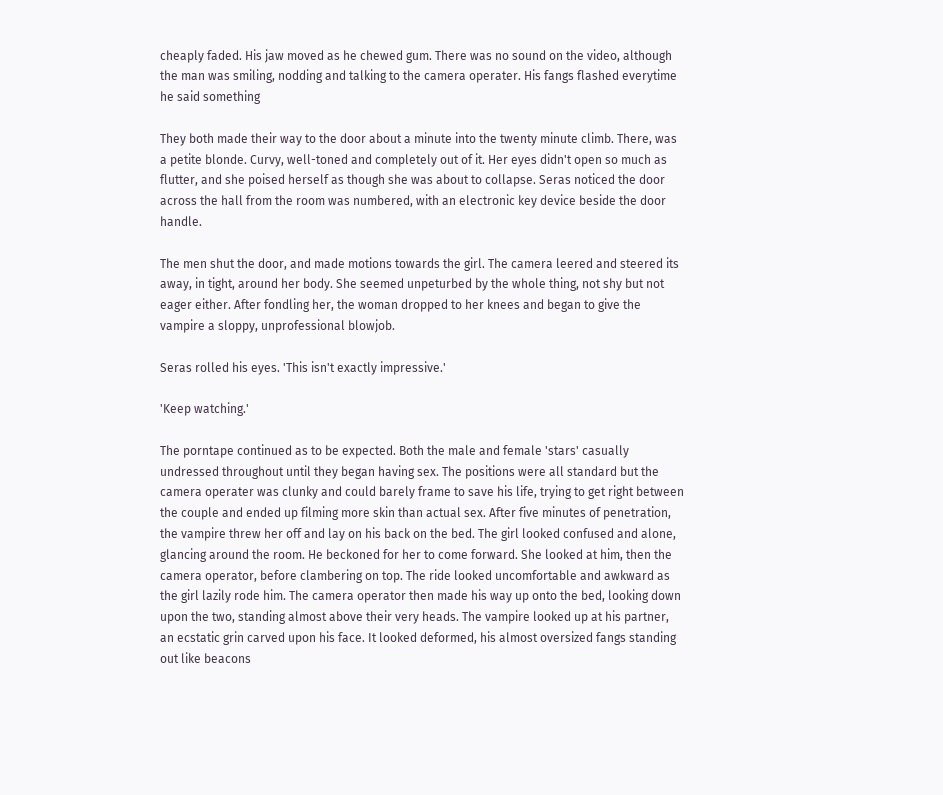cheaply faded. His jaw moved as he chewed gum. There was no sound on the video, although the man was smiling, nodding and talking to the camera operater. His fangs flashed everytime he said something

They both made their way to the door about a minute into the twenty minute climb. There, was a petite blonde. Curvy, well-toned and completely out of it. Her eyes didn't open so much as flutter, and she poised herself as though she was about to collapse. Seras noticed the door across the hall from the room was numbered, with an electronic key device beside the door handle.

The men shut the door, and made motions towards the girl. The camera leered and steered its away, in tight, around her body. She seemed unpeturbed by the whole thing, not shy but not eager either. After fondling her, the woman dropped to her knees and began to give the vampire a sloppy, unprofessional blowjob.

Seras rolled his eyes. 'This isn't exactly impressive.'

'Keep watching.'

The porntape continued as to be expected. Both the male and female 'stars' casually undressed throughout until they began having sex. The positions were all standard but the camera operater was clunky and could barely frame to save his life, trying to get right between the couple and ended up filming more skin than actual sex. After five minutes of penetration, the vampire threw her off and lay on his back on the bed. The girl looked confused and alone, glancing around the room. He beckoned for her to come forward. She looked at him, then the camera operator, before clambering on top. The ride looked uncomfortable and awkward as the girl lazily rode him. The camera operator then made his way up onto the bed, looking down upon the two, standing almost above their very heads. The vampire looked up at his partner, an ecstatic grin carved upon his face. It looked deformed, his almost oversized fangs standing out like beacons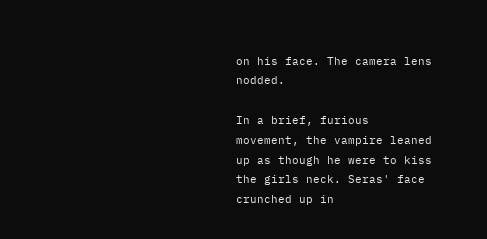on his face. The camera lens nodded.

In a brief, furious movement, the vampire leaned up as though he were to kiss the girls neck. Seras' face crunched up in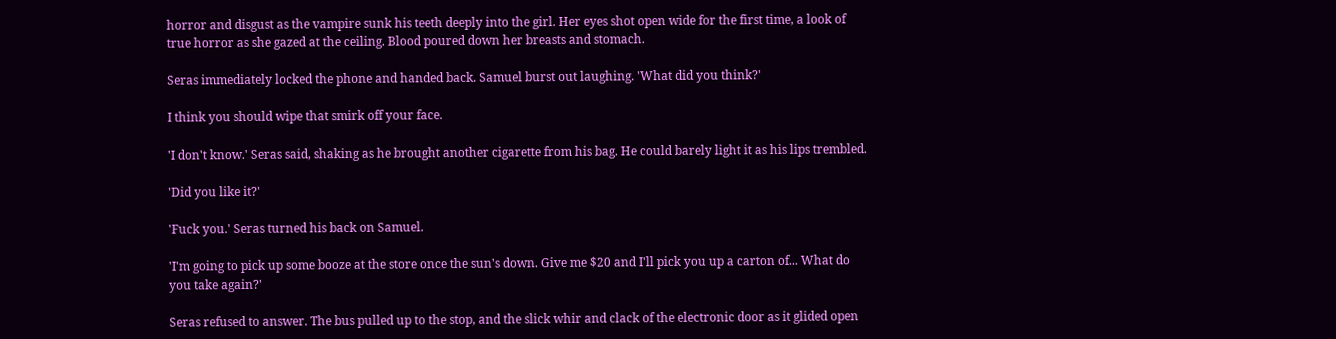horror and disgust as the vampire sunk his teeth deeply into the girl. Her eyes shot open wide for the first time, a look of true horror as she gazed at the ceiling. Blood poured down her breasts and stomach.

Seras immediately locked the phone and handed back. Samuel burst out laughing. 'What did you think?'

I think you should wipe that smirk off your face.

'I don't know.' Seras said, shaking as he brought another cigarette from his bag. He could barely light it as his lips trembled.

'Did you like it?'

'Fuck you.' Seras turned his back on Samuel.

'I'm going to pick up some booze at the store once the sun's down. Give me $20 and I'll pick you up a carton of... What do you take again?'

Seras refused to answer. The bus pulled up to the stop, and the slick whir and clack of the electronic door as it glided open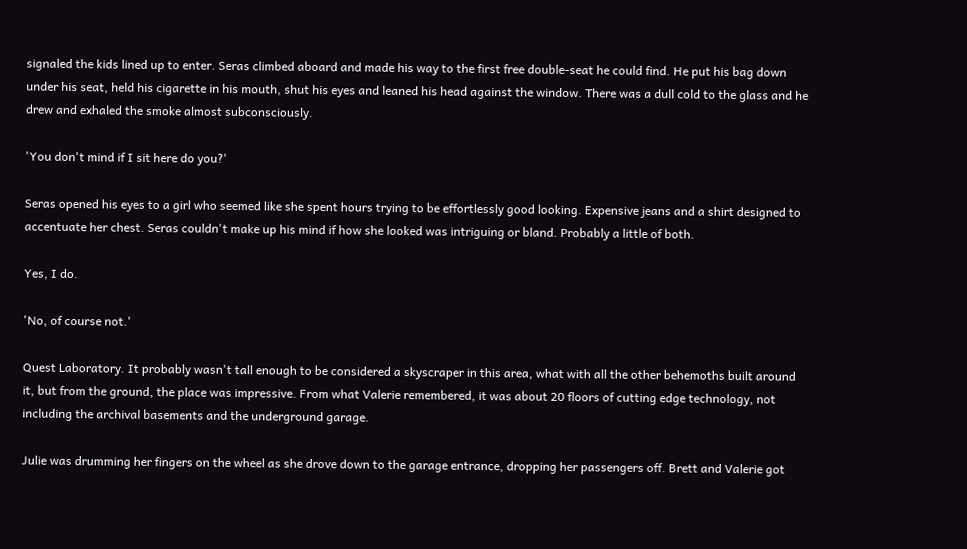signaled the kids lined up to enter. Seras climbed aboard and made his way to the first free double-seat he could find. He put his bag down under his seat, held his cigarette in his mouth, shut his eyes and leaned his head against the window. There was a dull cold to the glass and he drew and exhaled the smoke almost subconsciously.

'You don't mind if I sit here do you?'

Seras opened his eyes to a girl who seemed like she spent hours trying to be effortlessly good looking. Expensive jeans and a shirt designed to accentuate her chest. Seras couldn't make up his mind if how she looked was intriguing or bland. Probably a little of both.

Yes, I do.

'No, of course not.'

Quest Laboratory. It probably wasn't tall enough to be considered a skyscraper in this area, what with all the other behemoths built around it, but from the ground, the place was impressive. From what Valerie remembered, it was about 20 floors of cutting edge technology, not including the archival basements and the underground garage.

Julie was drumming her fingers on the wheel as she drove down to the garage entrance, dropping her passengers off. Brett and Valerie got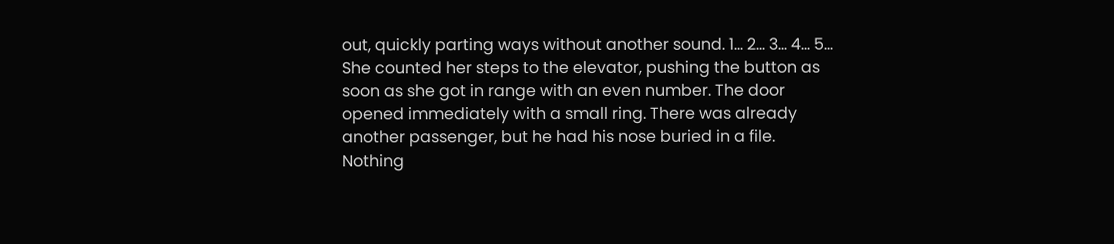out, quickly parting ways without another sound. 1... 2... 3... 4... 5... She counted her steps to the elevator, pushing the button as soon as she got in range with an even number. The door opened immediately with a small ring. There was already another passenger, but he had his nose buried in a file. Nothing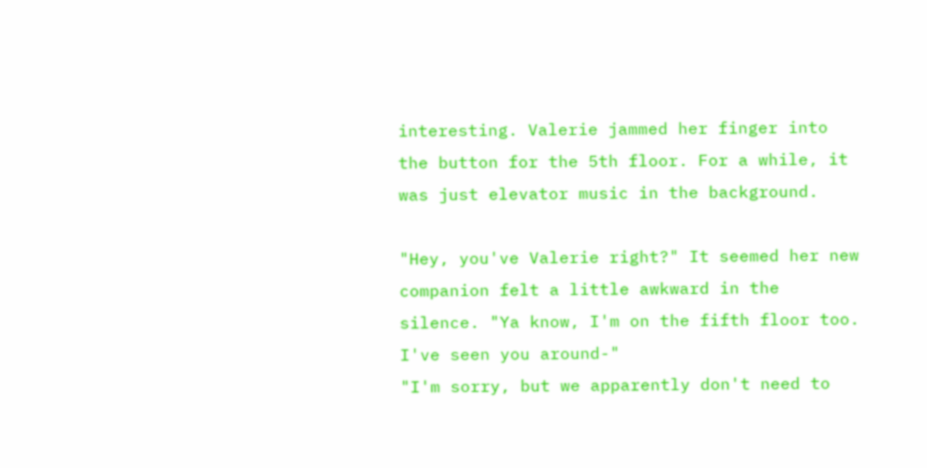interesting. Valerie jammed her finger into the button for the 5th floor. For a while, it was just elevator music in the background.

"Hey, you've Valerie right?" It seemed her new companion felt a little awkward in the silence. "Ya know, I'm on the fifth floor too. I've seen you around-"
"I'm sorry, but we apparently don't need to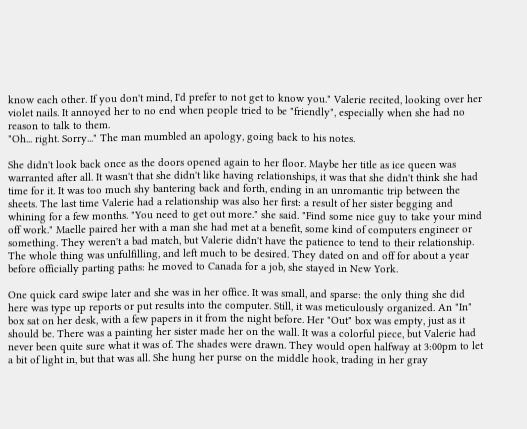know each other. If you don't mind, I'd prefer to not get to know you." Valerie recited, looking over her violet nails. It annoyed her to no end when people tried to be "friendly", especially when she had no reason to talk to them.
"Oh... right. Sorry..." The man mumbled an apology, going back to his notes.

She didn't look back once as the doors opened again to her floor. Maybe her title as ice queen was warranted after all. It wasn't that she didn't like having relationships, it was that she didn't think she had time for it. It was too much shy bantering back and forth, ending in an unromantic trip between the sheets. The last time Valerie had a relationship was also her first: a result of her sister begging and whining for a few months. "You need to get out more." she said. "Find some nice guy to take your mind off work." Maelle paired her with a man she had met at a benefit, some kind of computers engineer or something. They weren't a bad match, but Valerie didn't have the patience to tend to their relationship. The whole thing was unfulfilling, and left much to be desired. They dated on and off for about a year before officially parting paths: he moved to Canada for a job, she stayed in New York.

One quick card swipe later and she was in her office. It was small, and sparse: the only thing she did here was type up reports or put results into the computer. Still, it was meticulously organized. An "In" box sat on her desk, with a few papers in it from the night before. Her "Out" box was empty, just as it should be. There was a painting her sister made her on the wall. It was a colorful piece, but Valerie had never been quite sure what it was of. The shades were drawn. They would open halfway at 3:00pm to let a bit of light in, but that was all. She hung her purse on the middle hook, trading in her gray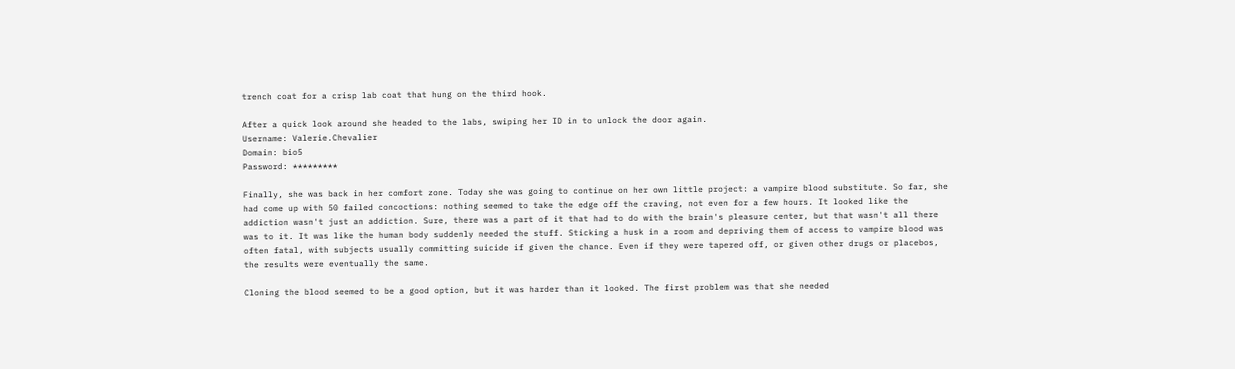trench coat for a crisp lab coat that hung on the third hook.

After a quick look around she headed to the labs, swiping her ID in to unlock the door again.
Username: Valerie.Chevalier
Domain: bio5
Password: *********

Finally, she was back in her comfort zone. Today she was going to continue on her own little project: a vampire blood substitute. So far, she had come up with 50 failed concoctions: nothing seemed to take the edge off the craving, not even for a few hours. It looked like the addiction wasn't just an addiction. Sure, there was a part of it that had to do with the brain's pleasure center, but that wasn't all there was to it. It was like the human body suddenly needed the stuff. Sticking a husk in a room and depriving them of access to vampire blood was often fatal, with subjects usually committing suicide if given the chance. Even if they were tapered off, or given other drugs or placebos, the results were eventually the same.

Cloning the blood seemed to be a good option, but it was harder than it looked. The first problem was that she needed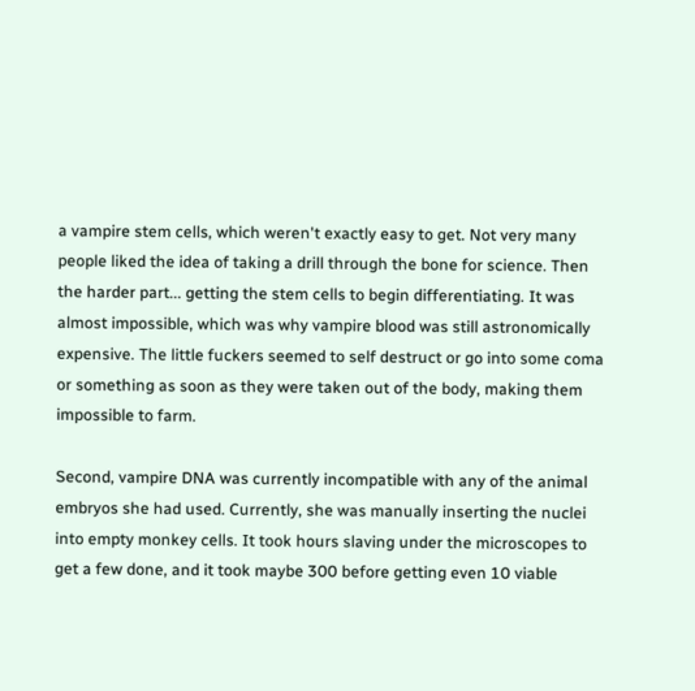a vampire stem cells, which weren't exactly easy to get. Not very many people liked the idea of taking a drill through the bone for science. Then the harder part... getting the stem cells to begin differentiating. It was almost impossible, which was why vampire blood was still astronomically expensive. The little fuckers seemed to self destruct or go into some coma or something as soon as they were taken out of the body, making them impossible to farm.

Second, vampire DNA was currently incompatible with any of the animal embryos she had used. Currently, she was manually inserting the nuclei into empty monkey cells. It took hours slaving under the microscopes to get a few done, and it took maybe 300 before getting even 10 viable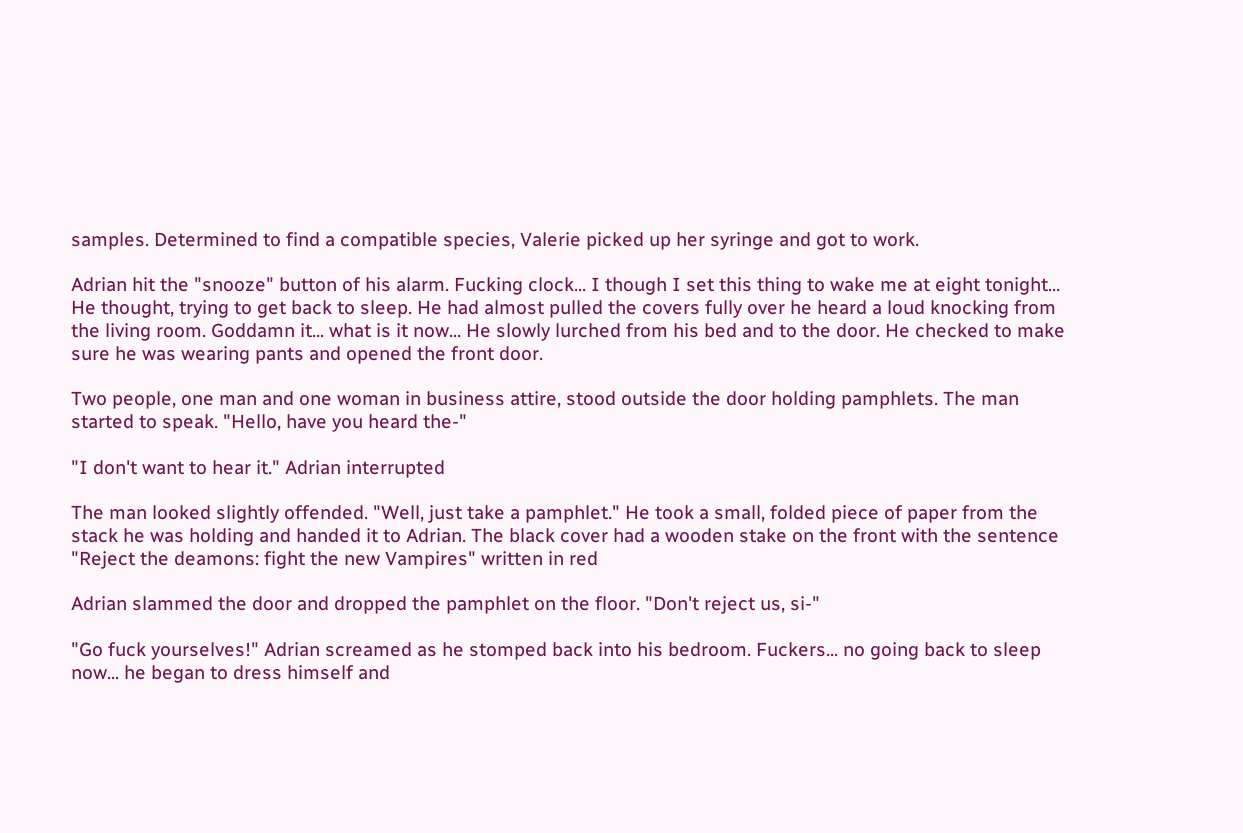samples. Determined to find a compatible species, Valerie picked up her syringe and got to work.

Adrian hit the "snooze" button of his alarm. Fucking clock... I though I set this thing to wake me at eight tonight... He thought, trying to get back to sleep. He had almost pulled the covers fully over he heard a loud knocking from the living room. Goddamn it... what is it now... He slowly lurched from his bed and to the door. He checked to make sure he was wearing pants and opened the front door.

Two people, one man and one woman in business attire, stood outside the door holding pamphlets. The man started to speak. "Hello, have you heard the-"

"I don't want to hear it." Adrian interrupted

The man looked slightly offended. "Well, just take a pamphlet." He took a small, folded piece of paper from the stack he was holding and handed it to Adrian. The black cover had a wooden stake on the front with the sentence "Reject the deamons: fight the new Vampires" written in red

Adrian slammed the door and dropped the pamphlet on the floor. "Don't reject us, si-"

"Go fuck yourselves!" Adrian screamed as he stomped back into his bedroom. Fuckers... no going back to sleep now... he began to dress himself and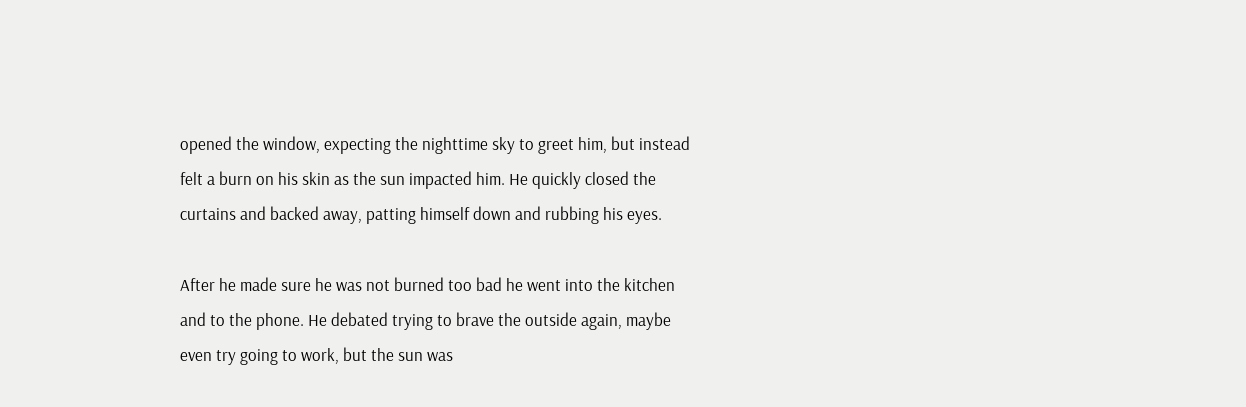opened the window, expecting the nighttime sky to greet him, but instead felt a burn on his skin as the sun impacted him. He quickly closed the curtains and backed away, patting himself down and rubbing his eyes.

After he made sure he was not burned too bad he went into the kitchen and to the phone. He debated trying to brave the outside again, maybe even try going to work, but the sun was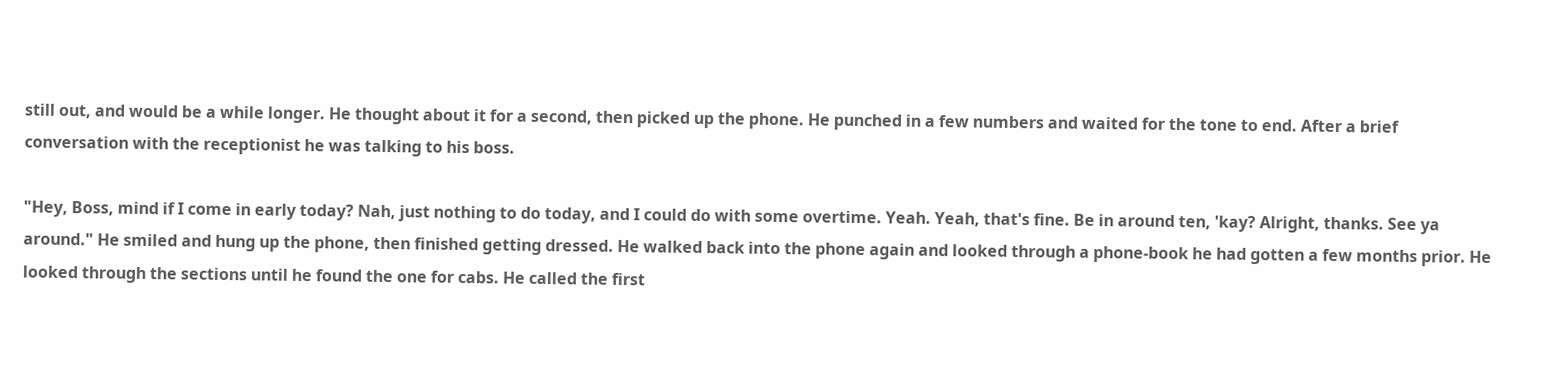still out, and would be a while longer. He thought about it for a second, then picked up the phone. He punched in a few numbers and waited for the tone to end. After a brief conversation with the receptionist he was talking to his boss.

"Hey, Boss, mind if I come in early today? Nah, just nothing to do today, and I could do with some overtime. Yeah. Yeah, that's fine. Be in around ten, 'kay? Alright, thanks. See ya around." He smiled and hung up the phone, then finished getting dressed. He walked back into the phone again and looked through a phone-book he had gotten a few months prior. He looked through the sections until he found the one for cabs. He called the first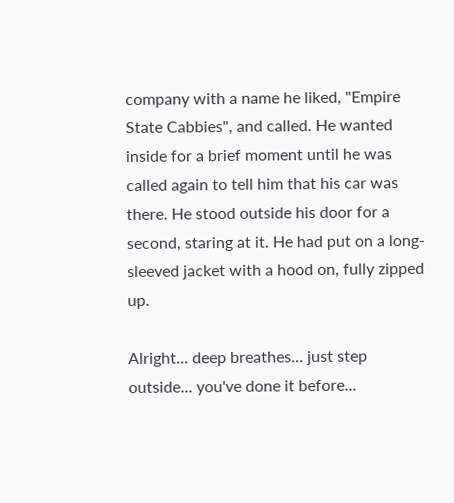company with a name he liked, "Empire State Cabbies", and called. He wanted inside for a brief moment until he was called again to tell him that his car was there. He stood outside his door for a second, staring at it. He had put on a long-sleeved jacket with a hood on, fully zipped up.

Alright... deep breathes... just step outside... you've done it before...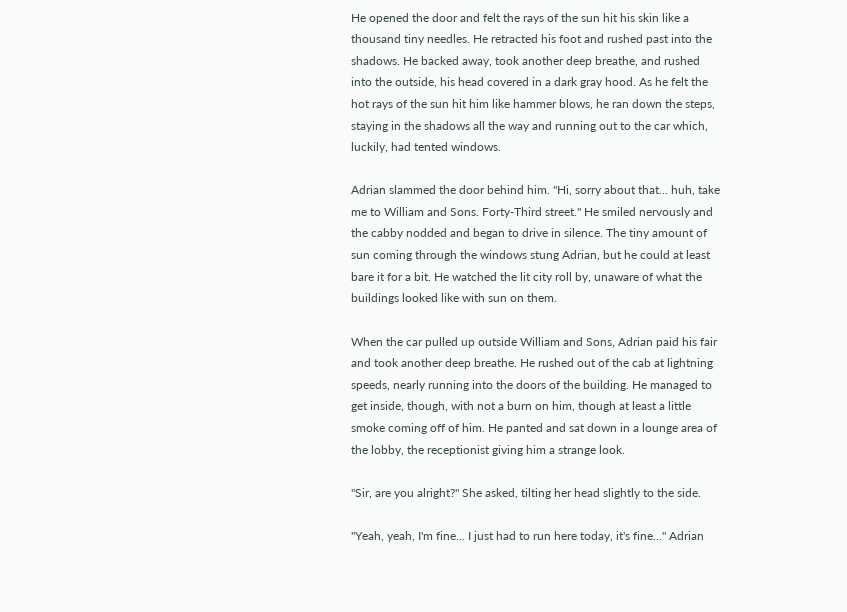He opened the door and felt the rays of the sun hit his skin like a thousand tiny needles. He retracted his foot and rushed past into the shadows. He backed away, took another deep breathe, and rushed into the outside, his head covered in a dark gray hood. As he felt the hot rays of the sun hit him like hammer blows, he ran down the steps, staying in the shadows all the way and running out to the car which, luckily, had tented windows.

Adrian slammed the door behind him. "Hi, sorry about that... huh, take me to William and Sons. Forty-Third street." He smiled nervously and the cabby nodded and began to drive in silence. The tiny amount of sun coming through the windows stung Adrian, but he could at least bare it for a bit. He watched the lit city roll by, unaware of what the buildings looked like with sun on them.

When the car pulled up outside William and Sons, Adrian paid his fair and took another deep breathe. He rushed out of the cab at lightning speeds, nearly running into the doors of the building. He managed to get inside, though, with not a burn on him, though at least a little smoke coming off of him. He panted and sat down in a lounge area of the lobby, the receptionist giving him a strange look.

"Sir, are you alright?" She asked, tilting her head slightly to the side.

"Yeah, yeah, I'm fine... I just had to run here today, it's fine..." Adrian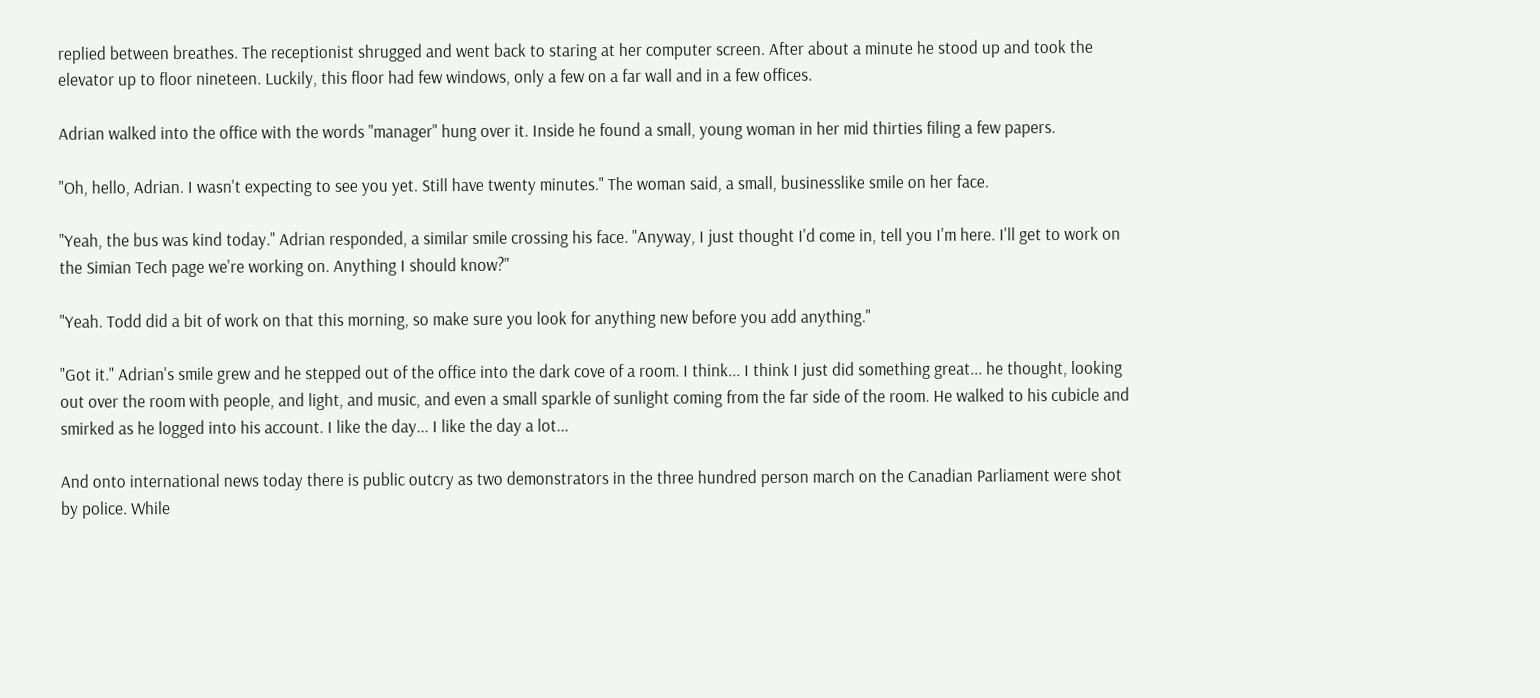replied between breathes. The receptionist shrugged and went back to staring at her computer screen. After about a minute he stood up and took the elevator up to floor nineteen. Luckily, this floor had few windows, only a few on a far wall and in a few offices.

Adrian walked into the office with the words "manager" hung over it. Inside he found a small, young woman in her mid thirties filing a few papers.

"Oh, hello, Adrian. I wasn't expecting to see you yet. Still have twenty minutes." The woman said, a small, businesslike smile on her face.

"Yeah, the bus was kind today." Adrian responded, a similar smile crossing his face. "Anyway, I just thought I'd come in, tell you I'm here. I'll get to work on the Simian Tech page we're working on. Anything I should know?"

"Yeah. Todd did a bit of work on that this morning, so make sure you look for anything new before you add anything."

"Got it." Adrian's smile grew and he stepped out of the office into the dark cove of a room. I think... I think I just did something great... he thought, looking out over the room with people, and light, and music, and even a small sparkle of sunlight coming from the far side of the room. He walked to his cubicle and smirked as he logged into his account. I like the day... I like the day a lot...

And onto international news today there is public outcry as two demonstrators in the three hundred person march on the Canadian Parliament were shot by police. While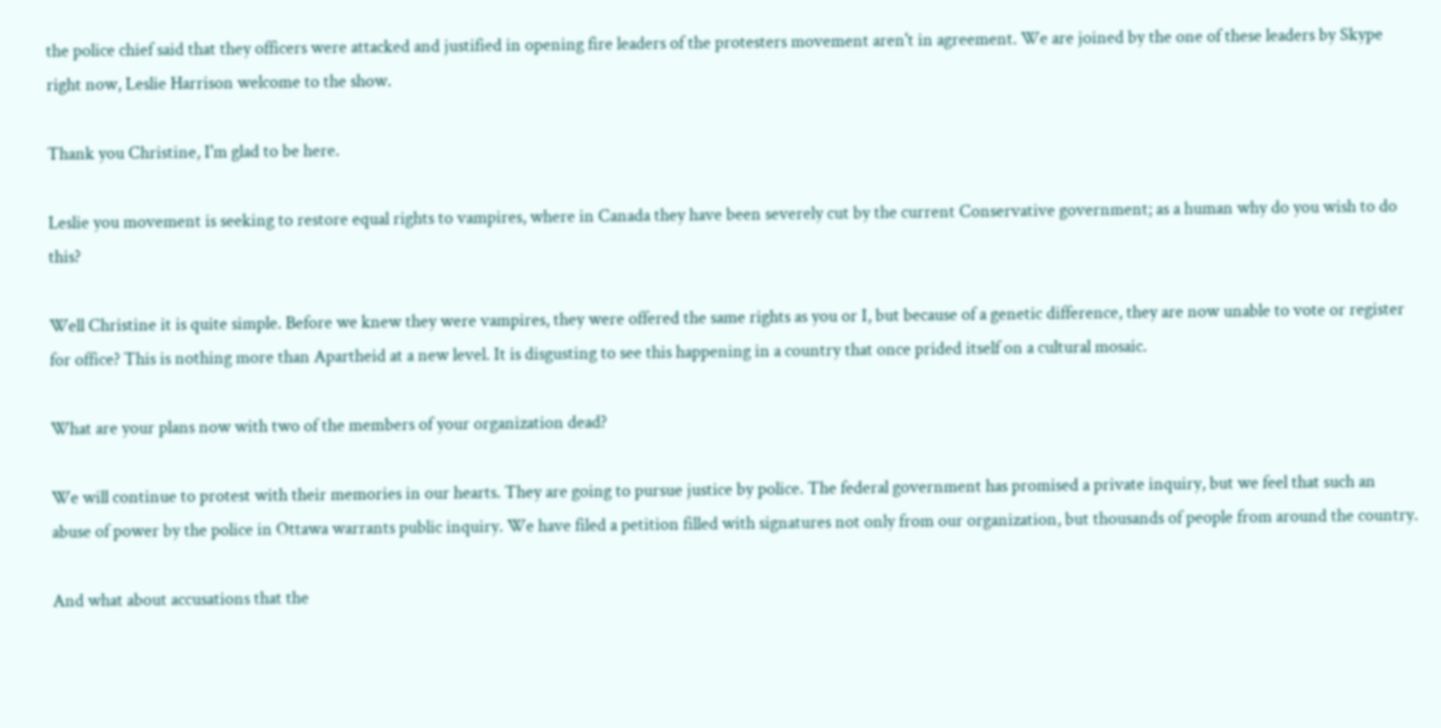the police chief said that they officers were attacked and justified in opening fire leaders of the protesters movement aren't in agreement. We are joined by the one of these leaders by Skype right now, Leslie Harrison welcome to the show.

Thank you Christine, I'm glad to be here.

Leslie you movement is seeking to restore equal rights to vampires, where in Canada they have been severely cut by the current Conservative government; as a human why do you wish to do this?

Well Christine it is quite simple. Before we knew they were vampires, they were offered the same rights as you or I, but because of a genetic difference, they are now unable to vote or register for office? This is nothing more than Apartheid at a new level. It is disgusting to see this happening in a country that once prided itself on a cultural mosaic.

What are your plans now with two of the members of your organization dead?

We will continue to protest with their memories in our hearts. They are going to pursue justice by police. The federal government has promised a private inquiry, but we feel that such an abuse of power by the police in Ottawa warrants public inquiry. We have filed a petition filled with signatures not only from our organization, but thousands of people from around the country.

And what about accusations that the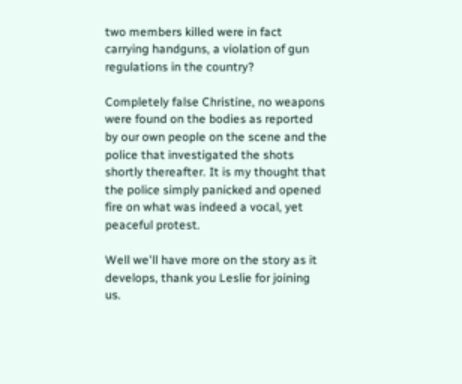two members killed were in fact carrying handguns, a violation of gun regulations in the country?

Completely false Christine, no weapons were found on the bodies as reported by our own people on the scene and the police that investigated the shots shortly thereafter. It is my thought that the police simply panicked and opened fire on what was indeed a vocal, yet peaceful protest.

Well we'll have more on the story as it develops, thank you Leslie for joining us.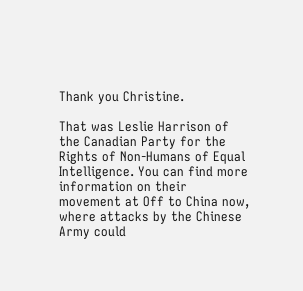Thank you Christine.

That was Leslie Harrison of the Canadian Party for the Rights of Non-Humans of Equal Intelligence. You can find more information on their movement at Off to China now, where attacks by the Chinese Army could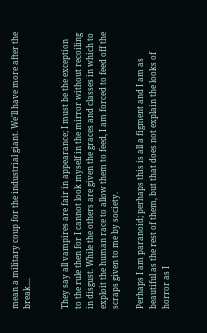mean a military coup for the industrial giant. We'll have more after the break....


They say all vampires are fair in appearance; I must be the exception to the rule then for I cannot look myself in the mirror without recoiling in disgust. While the others are given the graces and classes in which to exploit the human race to allow them to feed, I am forced to feed off the scraps given to me by society.

Perhaps I am paranoid; perhaps this is all a figment and I am as beautiful as the rest of them, but that does not explain the looks of horror as I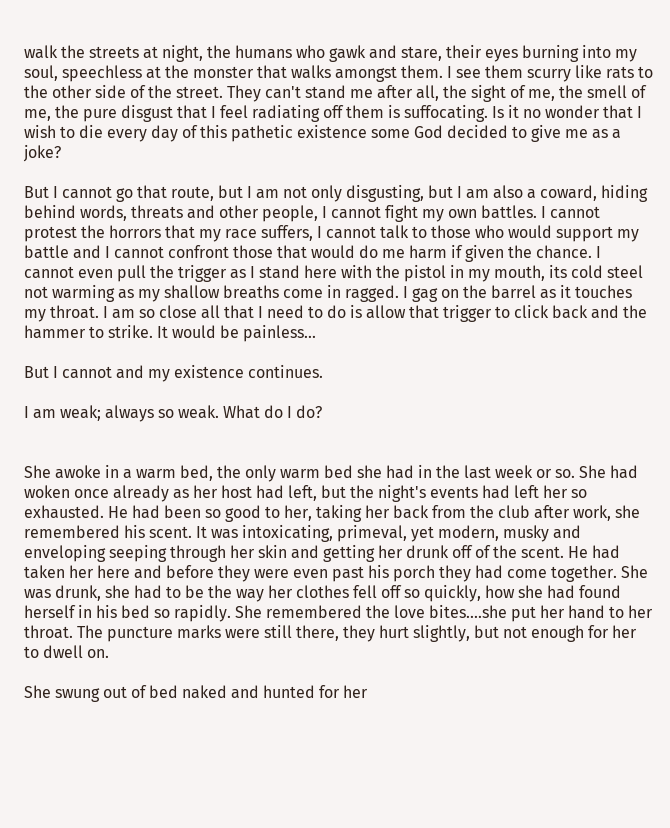walk the streets at night, the humans who gawk and stare, their eyes burning into my soul, speechless at the monster that walks amongst them. I see them scurry like rats to the other side of the street. They can't stand me after all, the sight of me, the smell of me, the pure disgust that I feel radiating off them is suffocating. Is it no wonder that I wish to die every day of this pathetic existence some God decided to give me as a joke?

But I cannot go that route, but I am not only disgusting, but I am also a coward, hiding behind words, threats and other people, I cannot fight my own battles. I cannot protest the horrors that my race suffers, I cannot talk to those who would support my battle and I cannot confront those that would do me harm if given the chance. I cannot even pull the trigger as I stand here with the pistol in my mouth, its cold steel not warming as my shallow breaths come in ragged. I gag on the barrel as it touches my throat. I am so close all that I need to do is allow that trigger to click back and the hammer to strike. It would be painless...

But I cannot and my existence continues.

I am weak; always so weak. What do I do?


She awoke in a warm bed, the only warm bed she had in the last week or so. She had woken once already as her host had left, but the night's events had left her so exhausted. He had been so good to her, taking her back from the club after work, she remembered his scent. It was intoxicating, primeval, yet modern, musky and enveloping seeping through her skin and getting her drunk off of the scent. He had taken her here and before they were even past his porch they had come together. She was drunk, she had to be the way her clothes fell off so quickly, how she had found herself in his bed so rapidly. She remembered the love bites....she put her hand to her throat. The puncture marks were still there, they hurt slightly, but not enough for her to dwell on.

She swung out of bed naked and hunted for her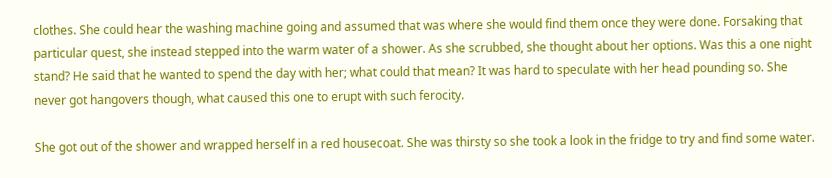clothes. She could hear the washing machine going and assumed that was where she would find them once they were done. Forsaking that particular quest, she instead stepped into the warm water of a shower. As she scrubbed, she thought about her options. Was this a one night stand? He said that he wanted to spend the day with her; what could that mean? It was hard to speculate with her head pounding so. She never got hangovers though, what caused this one to erupt with such ferocity.

She got out of the shower and wrapped herself in a red housecoat. She was thirsty so she took a look in the fridge to try and find some water.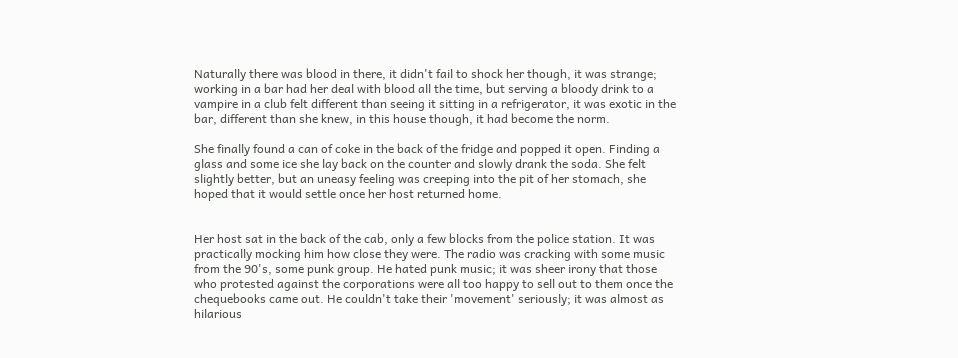Naturally there was blood in there, it didn't fail to shock her though, it was strange; working in a bar had her deal with blood all the time, but serving a bloody drink to a vampire in a club felt different than seeing it sitting in a refrigerator, it was exotic in the bar, different than she knew, in this house though, it had become the norm.

She finally found a can of coke in the back of the fridge and popped it open. Finding a glass and some ice she lay back on the counter and slowly drank the soda. She felt slightly better, but an uneasy feeling was creeping into the pit of her stomach, she hoped that it would settle once her host returned home.


Her host sat in the back of the cab, only a few blocks from the police station. It was practically mocking him how close they were. The radio was cracking with some music from the 90's, some punk group. He hated punk music; it was sheer irony that those who protested against the corporations were all too happy to sell out to them once the chequebooks came out. He couldn't take their 'movement' seriously; it was almost as hilarious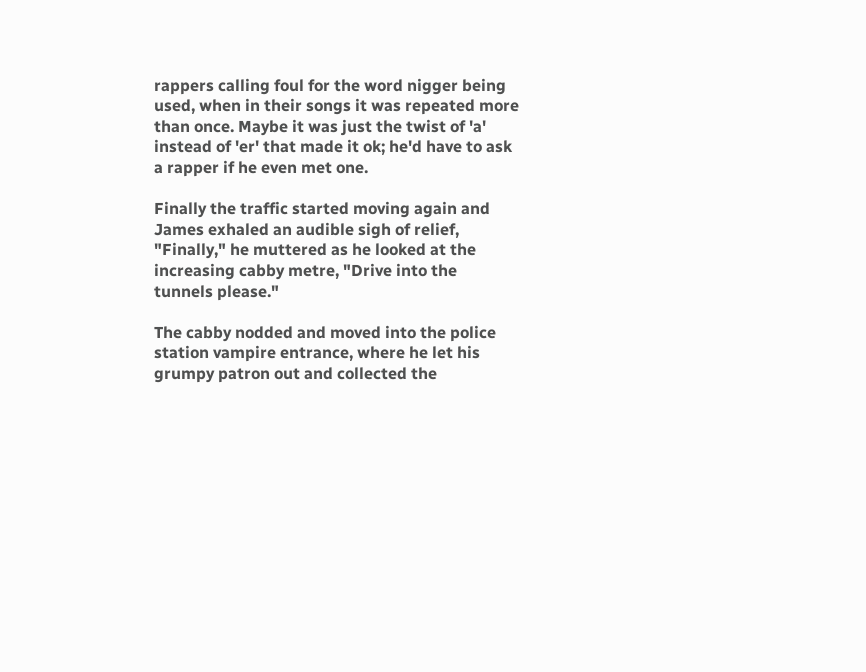rappers calling foul for the word nigger being used, when in their songs it was repeated more than once. Maybe it was just the twist of 'a' instead of 'er' that made it ok; he'd have to ask a rapper if he even met one.

Finally the traffic started moving again and James exhaled an audible sigh of relief, "Finally," he muttered as he looked at the increasing cabby metre, "Drive into the tunnels please."

The cabby nodded and moved into the police station vampire entrance, where he let his grumpy patron out and collected the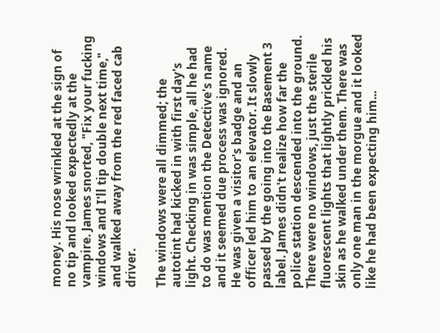money. His nose wrinkled at the sign of no tip and looked expectedly at the vampire. James snorted, "Fix your fucking windows and I'll tip double next time," and walked away from the red faced cab driver.

The windows were all dimmed; the autotint had kicked in with first day's light. Checking in was simple, all he had to do was mention the Detective's name and it seemed due process was ignored. He was given a visitor's badge and an officer led him to an elevator. It slowly passed by the going into the Basement 3 label. James didn't realize how far the police station descended into the ground. There were no windows, just the sterile fluorescent lights that lightly prickled his skin as he walked under them. There was only one man in the morgue and it looked like he had been expecting him...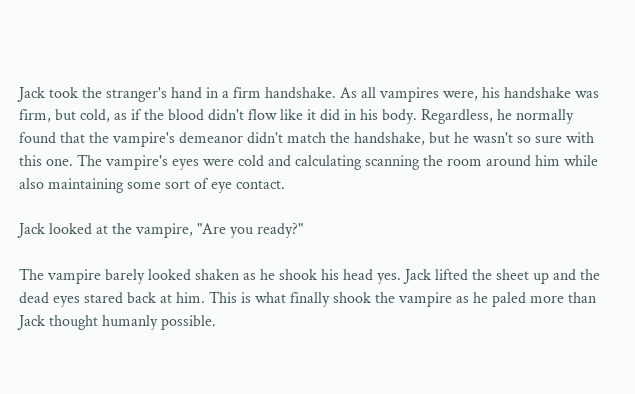Jack took the stranger's hand in a firm handshake. As all vampires were, his handshake was firm, but cold, as if the blood didn't flow like it did in his body. Regardless, he normally found that the vampire's demeanor didn't match the handshake, but he wasn't so sure with this one. The vampire's eyes were cold and calculating scanning the room around him while also maintaining some sort of eye contact.

Jack looked at the vampire, "Are you ready?"

The vampire barely looked shaken as he shook his head yes. Jack lifted the sheet up and the dead eyes stared back at him. This is what finally shook the vampire as he paled more than Jack thought humanly possible.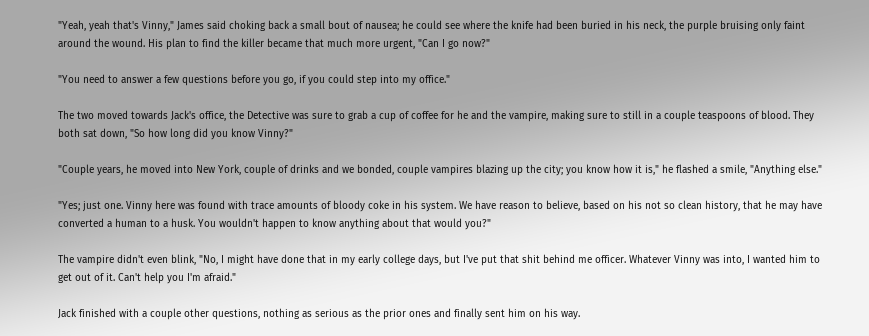"Yeah, yeah that's Vinny," James said choking back a small bout of nausea; he could see where the knife had been buried in his neck, the purple bruising only faint around the wound. His plan to find the killer became that much more urgent, "Can I go now?"

"You need to answer a few questions before you go, if you could step into my office."

The two moved towards Jack's office, the Detective was sure to grab a cup of coffee for he and the vampire, making sure to still in a couple teaspoons of blood. They both sat down, "So how long did you know Vinny?"

"Couple years, he moved into New York, couple of drinks and we bonded, couple vampires blazing up the city; you know how it is," he flashed a smile, "Anything else."

"Yes; just one. Vinny here was found with trace amounts of bloody coke in his system. We have reason to believe, based on his not so clean history, that he may have converted a human to a husk. You wouldn't happen to know anything about that would you?"

The vampire didn't even blink, "No, I might have done that in my early college days, but I've put that shit behind me officer. Whatever Vinny was into, I wanted him to get out of it. Can't help you I'm afraid."

Jack finished with a couple other questions, nothing as serious as the prior ones and finally sent him on his way.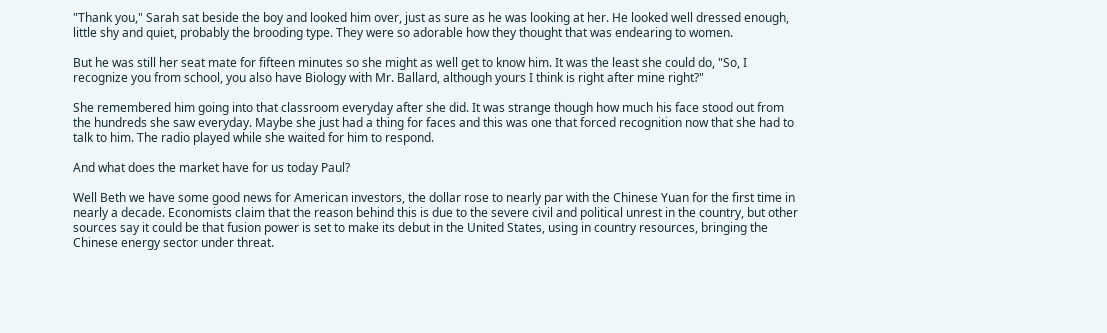"Thank you," Sarah sat beside the boy and looked him over, just as sure as he was looking at her. He looked well dressed enough, little shy and quiet, probably the brooding type. They were so adorable how they thought that was endearing to women.

But he was still her seat mate for fifteen minutes so she might as well get to know him. It was the least she could do, "So, I recognize you from school, you also have Biology with Mr. Ballard, although yours I think is right after mine right?"

She remembered him going into that classroom everyday after she did. It was strange though how much his face stood out from the hundreds she saw everyday. Maybe she just had a thing for faces and this was one that forced recognition now that she had to talk to him. The radio played while she waited for him to respond.

And what does the market have for us today Paul?

Well Beth we have some good news for American investors, the dollar rose to nearly par with the Chinese Yuan for the first time in nearly a decade. Economists claim that the reason behind this is due to the severe civil and political unrest in the country, but other sources say it could be that fusion power is set to make its debut in the United States, using in country resources, bringing the Chinese energy sector under threat.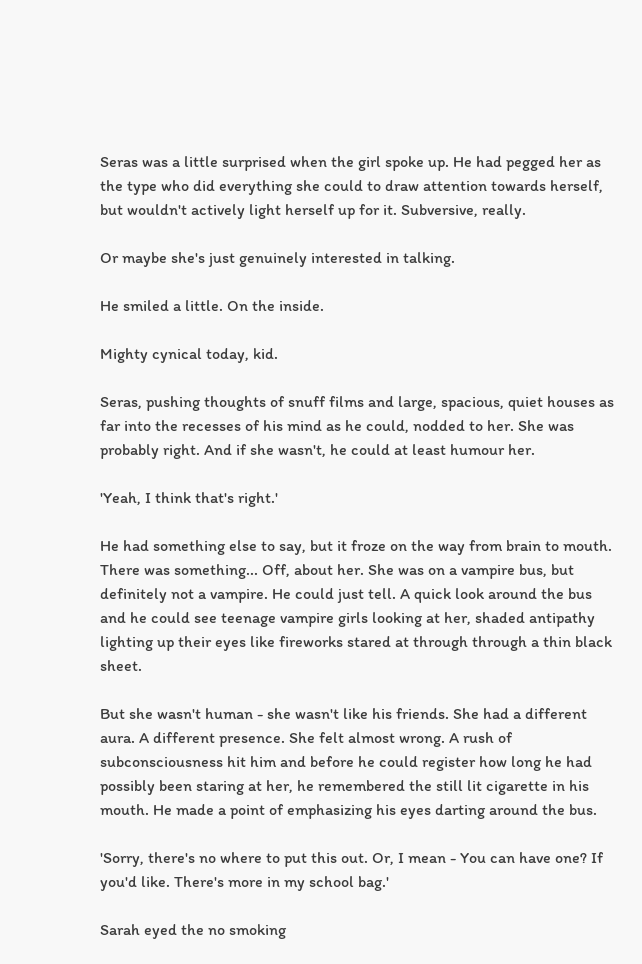Seras was a little surprised when the girl spoke up. He had pegged her as the type who did everything she could to draw attention towards herself, but wouldn't actively light herself up for it. Subversive, really.

Or maybe she's just genuinely interested in talking.

He smiled a little. On the inside.

Mighty cynical today, kid.

Seras, pushing thoughts of snuff films and large, spacious, quiet houses as far into the recesses of his mind as he could, nodded to her. She was probably right. And if she wasn't, he could at least humour her.

'Yeah, I think that's right.'

He had something else to say, but it froze on the way from brain to mouth. There was something... Off, about her. She was on a vampire bus, but definitely not a vampire. He could just tell. A quick look around the bus and he could see teenage vampire girls looking at her, shaded antipathy lighting up their eyes like fireworks stared at through through a thin black sheet.

But she wasn't human - she wasn't like his friends. She had a different aura. A different presence. She felt almost wrong. A rush of subconsciousness hit him and before he could register how long he had possibly been staring at her, he remembered the still lit cigarette in his mouth. He made a point of emphasizing his eyes darting around the bus.

'Sorry, there's no where to put this out. Or, I mean - You can have one? If you'd like. There's more in my school bag.'

Sarah eyed the no smoking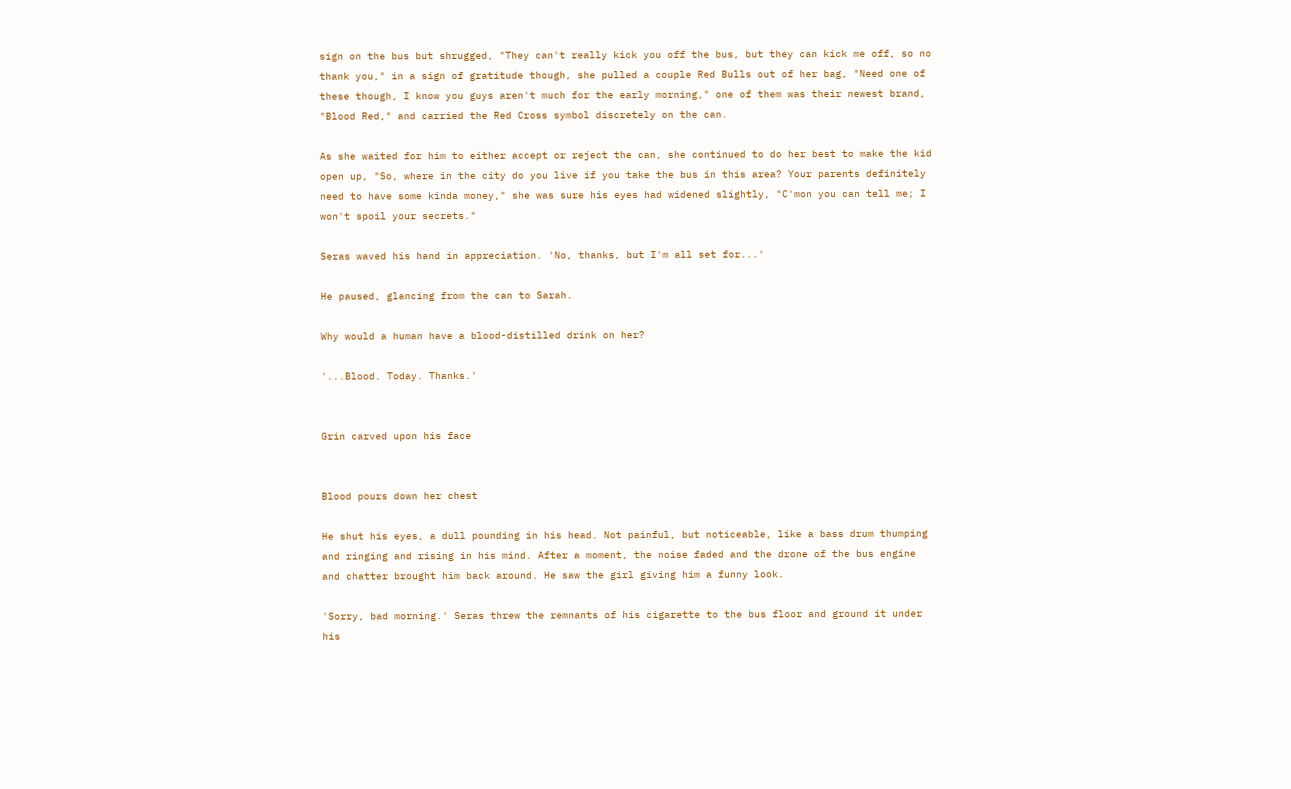sign on the bus but shrugged, "They can't really kick you off the bus, but they can kick me off, so no thank you," in a sign of gratitude though, she pulled a couple Red Bulls out of her bag, "Need one of these though, I know you guys aren't much for the early morning," one of them was their newest brand, "Blood Red," and carried the Red Cross symbol discretely on the can.

As she waited for him to either accept or reject the can, she continued to do her best to make the kid open up, "So, where in the city do you live if you take the bus in this area? Your parents definitely need to have some kinda money," she was sure his eyes had widened slightly, "C'mon you can tell me; I won't spoil your secrets."

Seras waved his hand in appreciation. 'No, thanks, but I'm all set for...'

He paused, glancing from the can to Sarah.

Why would a human have a blood-distilled drink on her?

'...Blood. Today. Thanks.'


Grin carved upon his face


Blood pours down her chest

He shut his eyes, a dull pounding in his head. Not painful, but noticeable, like a bass drum thumping and ringing and rising in his mind. After a moment, the noise faded and the drone of the bus engine and chatter brought him back around. He saw the girl giving him a funny look.

'Sorry, bad morning.' Seras threw the remnants of his cigarette to the bus floor and ground it under his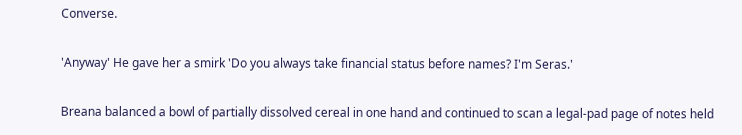Converse.

'Anyway' He gave her a smirk 'Do you always take financial status before names? I'm Seras.'

Breana balanced a bowl of partially dissolved cereal in one hand and continued to scan a legal-pad page of notes held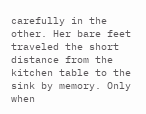carefully in the other. Her bare feet traveled the short distance from the kitchen table to the sink by memory. Only when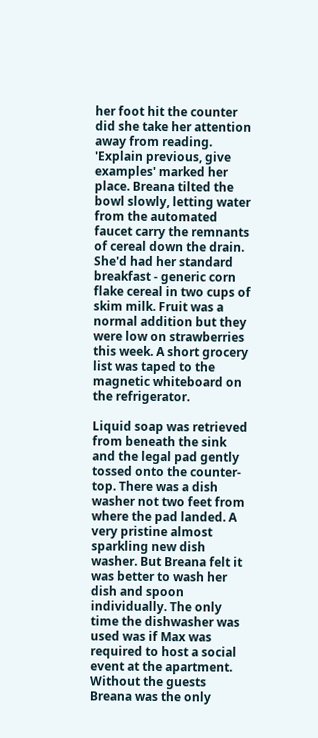her foot hit the counter did she take her attention away from reading. 'Explain previous, give examples' marked her place. Breana tilted the bowl slowly, letting water from the automated faucet carry the remnants of cereal down the drain. She'd had her standard breakfast - generic corn flake cereal in two cups of skim milk. Fruit was a normal addition but they were low on strawberries this week. A short grocery list was taped to the magnetic whiteboard on the refrigerator.

Liquid soap was retrieved from beneath the sink and the legal pad gently tossed onto the counter-top. There was a dish washer not two feet from where the pad landed. A very pristine almost sparkling new dish washer. But Breana felt it was better to wash her dish and spoon individually. The only time the dishwasher was used was if Max was required to host a social event at the apartment. Without the guests Breana was the only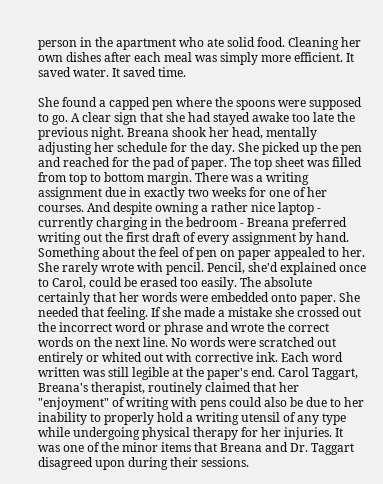person in the apartment who ate solid food. Cleaning her own dishes after each meal was simply more efficient. It saved water. It saved time.

She found a capped pen where the spoons were supposed to go. A clear sign that she had stayed awake too late the previous night. Breana shook her head, mentally adjusting her schedule for the day. She picked up the pen and reached for the pad of paper. The top sheet was filled from top to bottom margin. There was a writing assignment due in exactly two weeks for one of her courses. And despite owning a rather nice laptop - currently charging in the bedroom - Breana preferred writing out the first draft of every assignment by hand. Something about the feel of pen on paper appealed to her. She rarely wrote with pencil. Pencil, she'd explained once to Carol, could be erased too easily. The absolute certainly that her words were embedded onto paper. She needed that feeling. If she made a mistake she crossed out the incorrect word or phrase and wrote the correct words on the next line. No words were scratched out entirely or whited out with corrective ink. Each word written was still legible at the paper's end. Carol Taggart, Breana's therapist, routinely claimed that her "enjoyment" of writing with pens could also be due to her inability to properly hold a writing utensil of any type while undergoing physical therapy for her injuries. It was one of the minor items that Breana and Dr. Taggart disagreed upon during their sessions.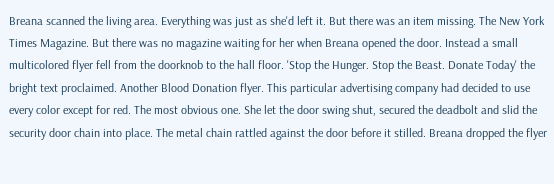Breana scanned the living area. Everything was just as she'd left it. But there was an item missing. The New York Times Magazine. But there was no magazine waiting for her when Breana opened the door. Instead a small multicolored flyer fell from the doorknob to the hall floor. 'Stop the Hunger. Stop the Beast. Donate Today' the bright text proclaimed. Another Blood Donation flyer. This particular advertising company had decided to use every color except for red. The most obvious one. She let the door swing shut, secured the deadbolt and slid the security door chain into place. The metal chain rattled against the door before it stilled. Breana dropped the flyer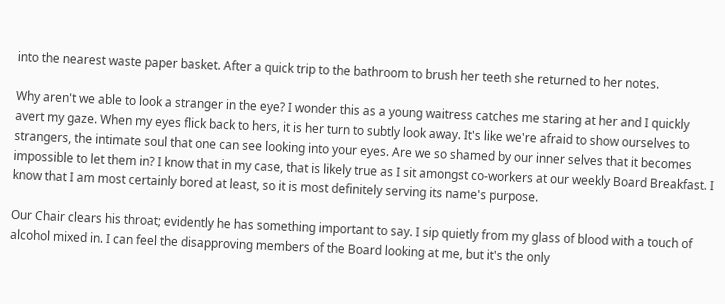into the nearest waste paper basket. After a quick trip to the bathroom to brush her teeth she returned to her notes.

Why aren't we able to look a stranger in the eye? I wonder this as a young waitress catches me staring at her and I quickly avert my gaze. When my eyes flick back to hers, it is her turn to subtly look away. It's like we're afraid to show ourselves to strangers, the intimate soul that one can see looking into your eyes. Are we so shamed by our inner selves that it becomes impossible to let them in? I know that in my case, that is likely true as I sit amongst co-workers at our weekly Board Breakfast. I know that I am most certainly bored at least, so it is most definitely serving its name's purpose.

Our Chair clears his throat; evidently he has something important to say. I sip quietly from my glass of blood with a touch of alcohol mixed in. I can feel the disapproving members of the Board looking at me, but it's the only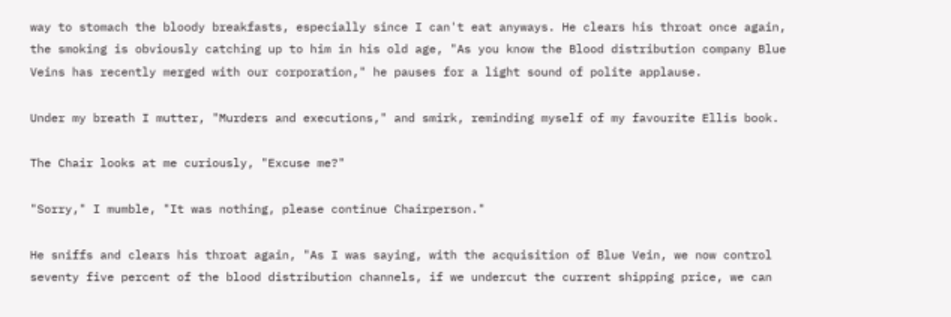way to stomach the bloody breakfasts, especially since I can't eat anyways. He clears his throat once again, the smoking is obviously catching up to him in his old age, "As you know the Blood distribution company Blue Veins has recently merged with our corporation," he pauses for a light sound of polite applause.

Under my breath I mutter, "Murders and executions," and smirk, reminding myself of my favourite Ellis book.

The Chair looks at me curiously, "Excuse me?"

"Sorry," I mumble, "It was nothing, please continue Chairperson."

He sniffs and clears his throat again, "As I was saying, with the acquisition of Blue Vein, we now control seventy five percent of the blood distribution channels, if we undercut the current shipping price, we can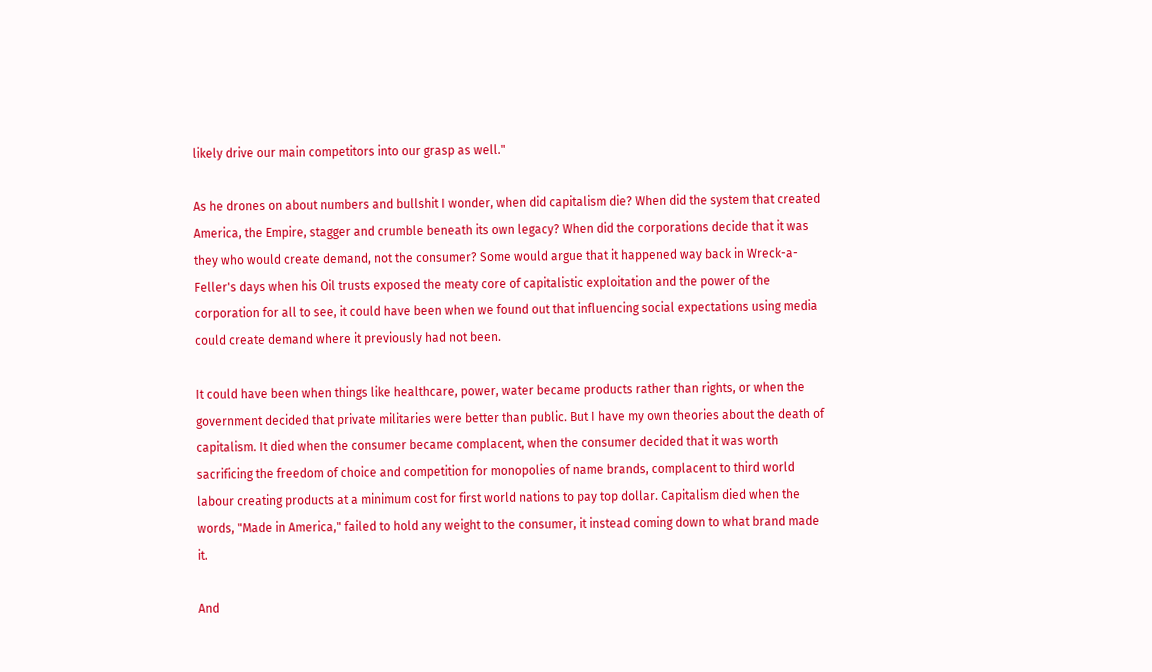likely drive our main competitors into our grasp as well."

As he drones on about numbers and bullshit I wonder, when did capitalism die? When did the system that created America, the Empire, stagger and crumble beneath its own legacy? When did the corporations decide that it was they who would create demand, not the consumer? Some would argue that it happened way back in Wreck-a-Feller's days when his Oil trusts exposed the meaty core of capitalistic exploitation and the power of the corporation for all to see, it could have been when we found out that influencing social expectations using media could create demand where it previously had not been.

It could have been when things like healthcare, power, water became products rather than rights, or when the government decided that private militaries were better than public. But I have my own theories about the death of capitalism. It died when the consumer became complacent, when the consumer decided that it was worth sacrificing the freedom of choice and competition for monopolies of name brands, complacent to third world labour creating products at a minimum cost for first world nations to pay top dollar. Capitalism died when the words, "Made in America," failed to hold any weight to the consumer, it instead coming down to what brand made it.

And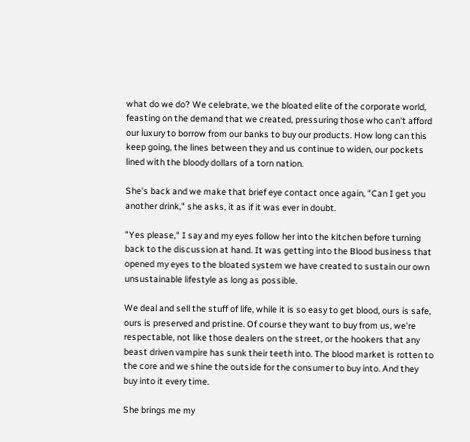what do we do? We celebrate, we the bloated elite of the corporate world, feasting on the demand that we created, pressuring those who can't afford our luxury to borrow from our banks to buy our products. How long can this keep going, the lines between they and us continue to widen, our pockets lined with the bloody dollars of a torn nation.

She's back and we make that brief eye contact once again, "Can I get you another drink," she asks, it as if it was ever in doubt.

"Yes please," I say and my eyes follow her into the kitchen before turning back to the discussion at hand. It was getting into the Blood business that opened my eyes to the bloated system we have created to sustain our own unsustainable lifestyle as long as possible.

We deal and sell the stuff of life, while it is so easy to get blood, ours is safe, ours is preserved and pristine. Of course they want to buy from us, we're respectable, not like those dealers on the street, or the hookers that any beast driven vampire has sunk their teeth into. The blood market is rotten to the core and we shine the outside for the consumer to buy into. And they buy into it every time.

She brings me my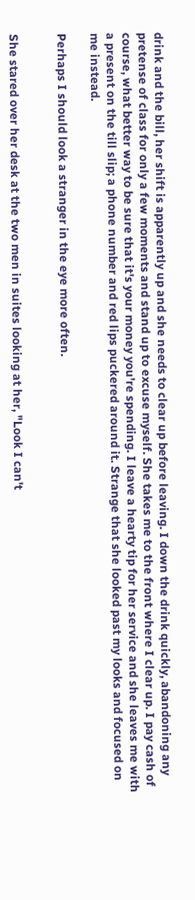drink and the bill, her shift is apparently up and she needs to clear up before leaving. I down the drink quickly, abandoning any pretense of class for only a few moments and stand up to excuse myself. She takes me to the front where I clear up. I pay cash of course, what better way to be sure that it's your money you're spending. I leave a hearty tip for her service and she leaves me with a present on the till slip; a phone number and red lips puckered around it. Strange that she looked past my looks and focused on me instead.

Perhaps I should look a stranger in the eye more often.


She stared over her desk at the two men in suites looking at her, "Look I can't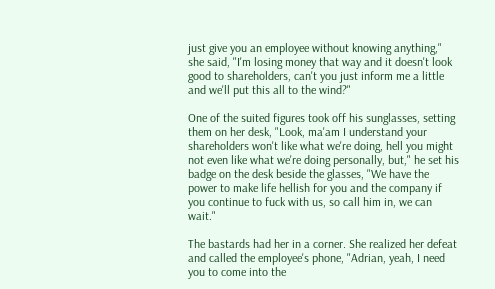just give you an employee without knowing anything," she said, "I'm losing money that way and it doesn't look good to shareholders, can't you just inform me a little and we'll put this all to the wind?"

One of the suited figures took off his sunglasses, setting them on her desk, "Look, ma'am I understand your shareholders won't like what we're doing, hell you might not even like what we're doing personally, but," he set his badge on the desk beside the glasses, "We have the power to make life hellish for you and the company if you continue to fuck with us, so call him in, we can wait."

The bastards had her in a corner. She realized her defeat and called the employee's phone, "Adrian, yeah, I need you to come into the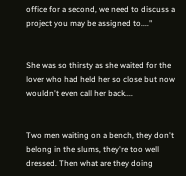office for a second, we need to discuss a project you may be assigned to...."


She was so thirsty as she waited for the lover who had held her so close but now wouldn't even call her back....


Two men waiting on a bench, they don't belong in the slums, they're too well dressed. Then what are they doing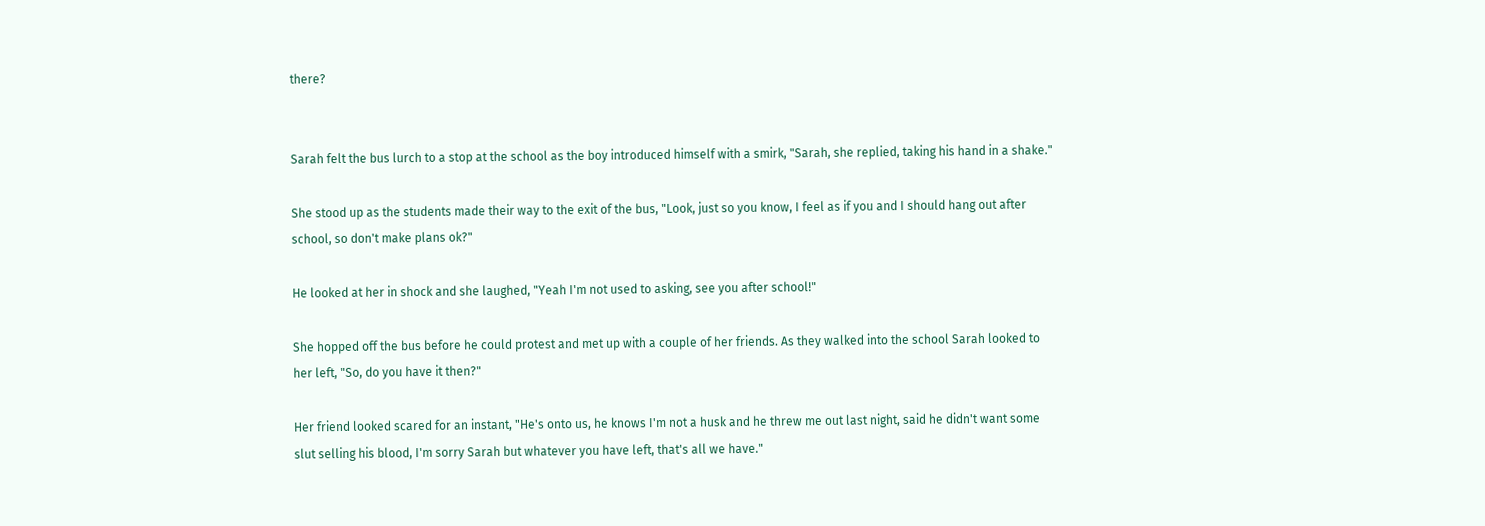there?


Sarah felt the bus lurch to a stop at the school as the boy introduced himself with a smirk, "Sarah, she replied, taking his hand in a shake."

She stood up as the students made their way to the exit of the bus, "Look, just so you know, I feel as if you and I should hang out after school, so don't make plans ok?"

He looked at her in shock and she laughed, "Yeah I'm not used to asking, see you after school!"

She hopped off the bus before he could protest and met up with a couple of her friends. As they walked into the school Sarah looked to her left, "So, do you have it then?"

Her friend looked scared for an instant, "He's onto us, he knows I'm not a husk and he threw me out last night, said he didn't want some slut selling his blood, I'm sorry Sarah but whatever you have left, that's all we have."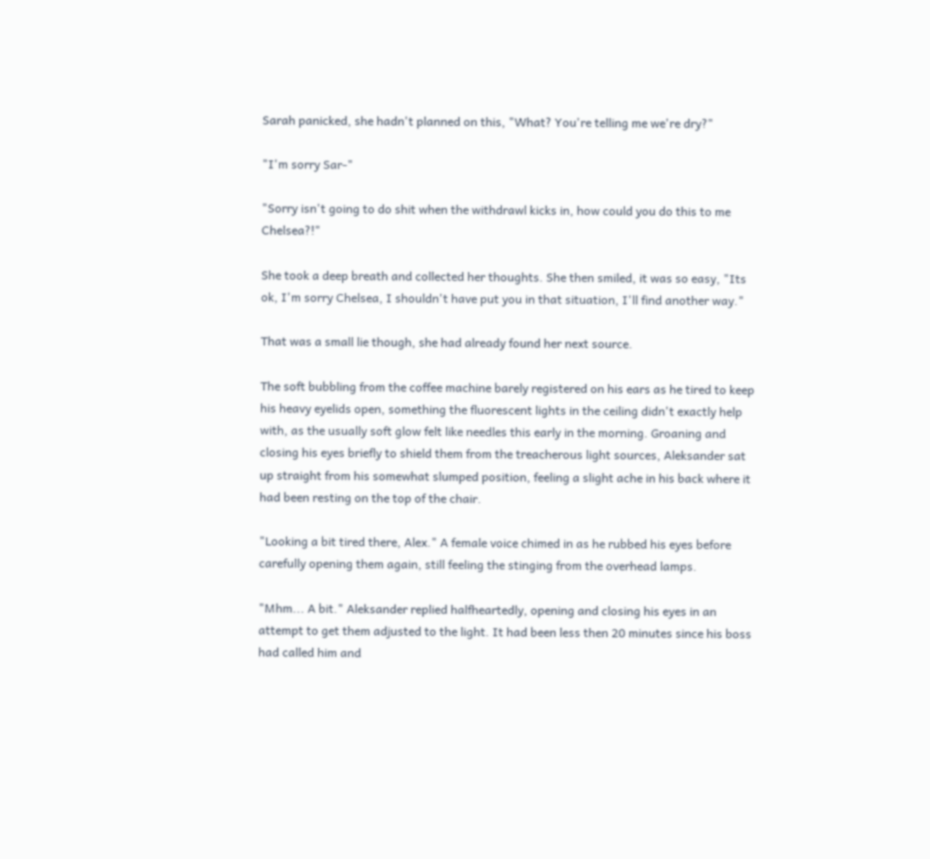Sarah panicked, she hadn't planned on this, "What? You're telling me we're dry?"

"I'm sorry Sar-"

"Sorry isn't going to do shit when the withdrawl kicks in, how could you do this to me Chelsea?!"

She took a deep breath and collected her thoughts. She then smiled, it was so easy, "Its ok, I'm sorry Chelsea, I shouldn't have put you in that situation, I'll find another way."

That was a small lie though, she had already found her next source.

The soft bubbling from the coffee machine barely registered on his ears as he tired to keep his heavy eyelids open, something the fluorescent lights in the ceiling didn't exactly help with, as the usually soft glow felt like needles this early in the morning. Groaning and closing his eyes briefly to shield them from the treacherous light sources, Aleksander sat up straight from his somewhat slumped position, feeling a slight ache in his back where it had been resting on the top of the chair.

"Looking a bit tired there, Alex." A female voice chimed in as he rubbed his eyes before carefully opening them again, still feeling the stinging from the overhead lamps.

"Mhm... A bit." Aleksander replied halfheartedly, opening and closing his eyes in an attempt to get them adjusted to the light. It had been less then 20 minutes since his boss had called him and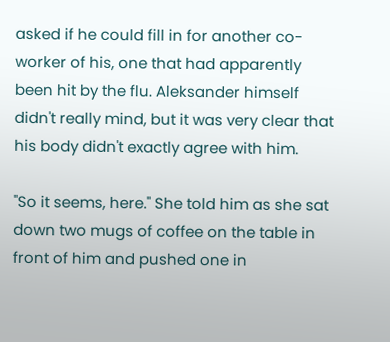asked if he could fill in for another co-worker of his, one that had apparently been hit by the flu. Aleksander himself didn't really mind, but it was very clear that his body didn't exactly agree with him.

"So it seems, here." She told him as she sat down two mugs of coffee on the table in front of him and pushed one in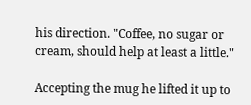his direction. "Coffee, no sugar or cream, should help at least a little."

Accepting the mug he lifted it up to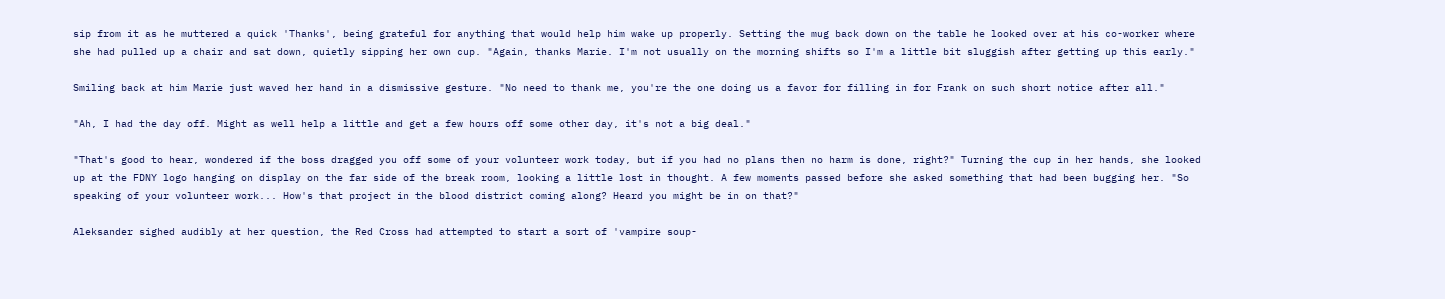sip from it as he muttered a quick 'Thanks', being grateful for anything that would help him wake up properly. Setting the mug back down on the table he looked over at his co-worker where she had pulled up a chair and sat down, quietly sipping her own cup. "Again, thanks Marie. I'm not usually on the morning shifts so I'm a little bit sluggish after getting up this early."

Smiling back at him Marie just waved her hand in a dismissive gesture. "No need to thank me, you're the one doing us a favor for filling in for Frank on such short notice after all."

"Ah, I had the day off. Might as well help a little and get a few hours off some other day, it's not a big deal."

"That's good to hear, wondered if the boss dragged you off some of your volunteer work today, but if you had no plans then no harm is done, right?" Turning the cup in her hands, she looked up at the FDNY logo hanging on display on the far side of the break room, looking a little lost in thought. A few moments passed before she asked something that had been bugging her. "So speaking of your volunteer work... How's that project in the blood district coming along? Heard you might be in on that?"

Aleksander sighed audibly at her question, the Red Cross had attempted to start a sort of 'vampire soup-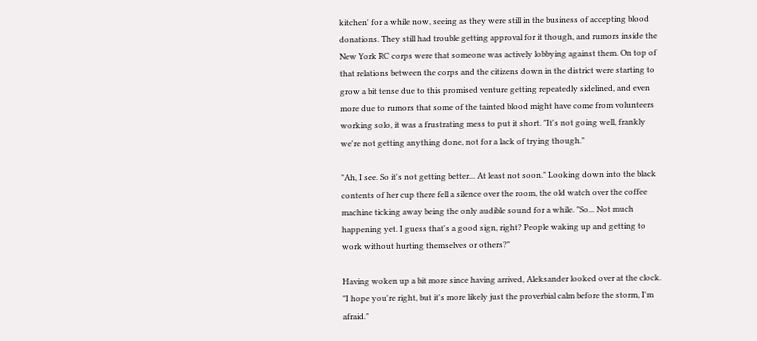kitchen' for a while now, seeing as they were still in the business of accepting blood donations. They still had trouble getting approval for it though, and rumors inside the New York RC corps were that someone was actively lobbying against them. On top of that relations between the corps and the citizens down in the district were starting to grow a bit tense due to this promised venture getting repeatedly sidelined, and even more due to rumors that some of the tainted blood might have come from volunteers working solo, it was a frustrating mess to put it short. "It's not going well, frankly we're not getting anything done, not for a lack of trying though."

"Ah, I see. So it's not getting better... At least not soon." Looking down into the black contents of her cup there fell a silence over the room, the old watch over the coffee machine ticking away being the only audible sound for a while. "So... Not much happening yet. I guess that's a good sign, right? People waking up and getting to work without hurting themselves or others?"

Having woken up a bit more since having arrived, Aleksander looked over at the clock. "I hope you're right, but it's more likely just the proverbial calm before the storm, I'm afraid."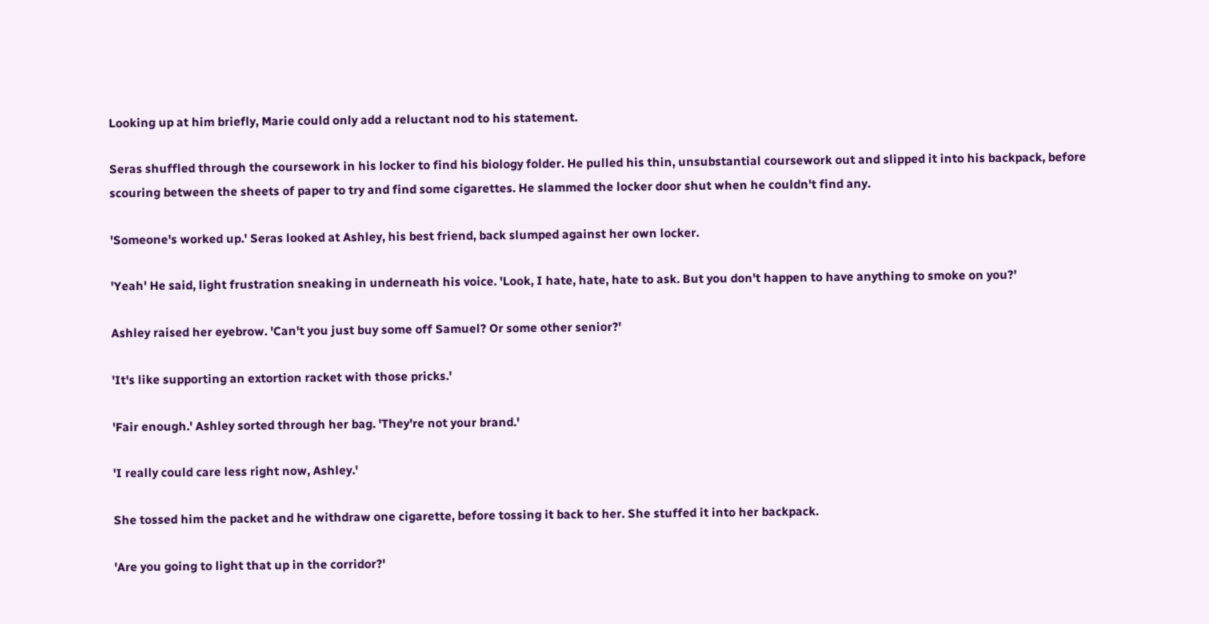Looking up at him briefly, Marie could only add a reluctant nod to his statement.

Seras shuffled through the coursework in his locker to find his biology folder. He pulled his thin, unsubstantial coursework out and slipped it into his backpack, before scouring between the sheets of paper to try and find some cigarettes. He slammed the locker door shut when he couldn't find any.

'Someone's worked up.' Seras looked at Ashley, his best friend, back slumped against her own locker.

'Yeah' He said, light frustration sneaking in underneath his voice. 'Look, I hate, hate, hate to ask. But you don't happen to have anything to smoke on you?'

Ashley raised her eyebrow. 'Can't you just buy some off Samuel? Or some other senior?'

'It's like supporting an extortion racket with those pricks.'

'Fair enough.' Ashley sorted through her bag. 'They're not your brand.'

'I really could care less right now, Ashley.'

She tossed him the packet and he withdraw one cigarette, before tossing it back to her. She stuffed it into her backpack.

'Are you going to light that up in the corridor?'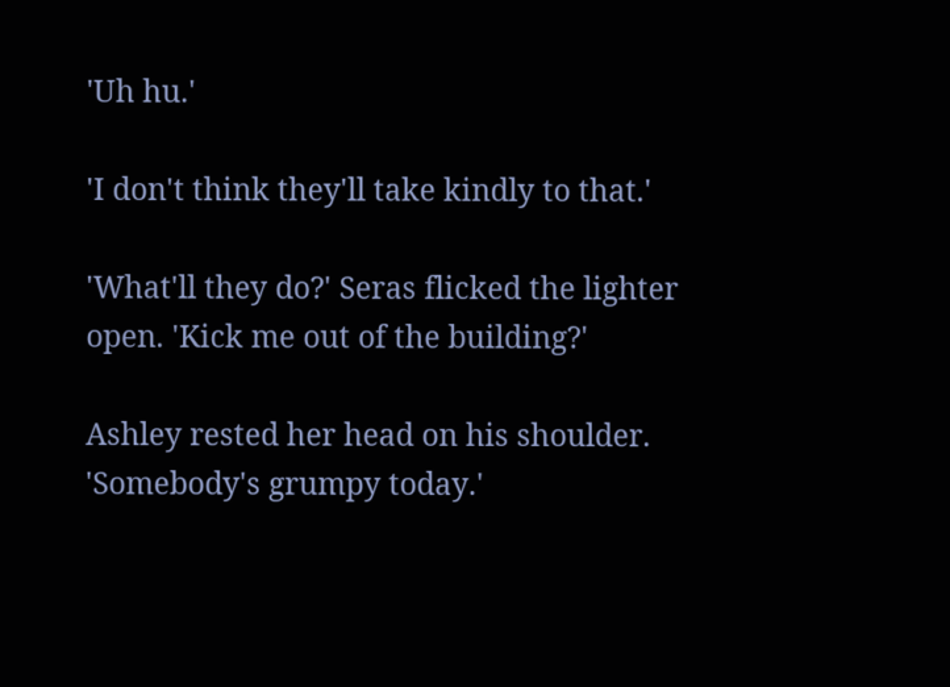'Uh hu.'

'I don't think they'll take kindly to that.'

'What'll they do?' Seras flicked the lighter open. 'Kick me out of the building?'

Ashley rested her head on his shoulder. 'Somebody's grumpy today.'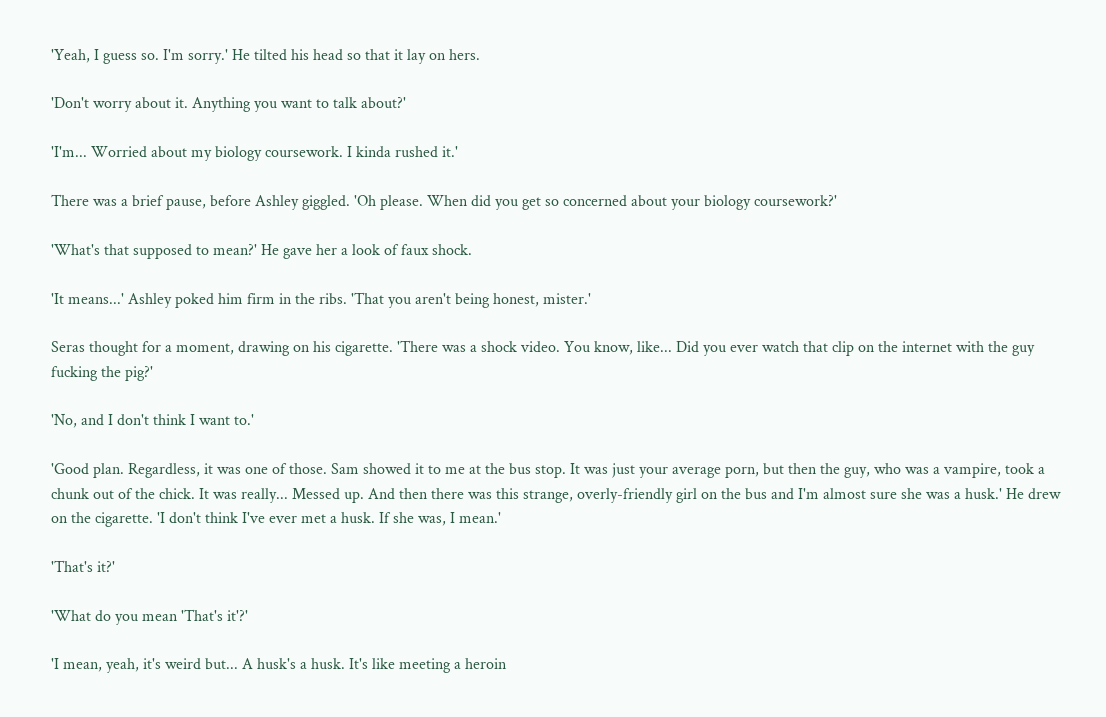'Yeah, I guess so. I'm sorry.' He tilted his head so that it lay on hers.

'Don't worry about it. Anything you want to talk about?'

'I'm... Worried about my biology coursework. I kinda rushed it.'

There was a brief pause, before Ashley giggled. 'Oh please. When did you get so concerned about your biology coursework?'

'What's that supposed to mean?' He gave her a look of faux shock.

'It means...' Ashley poked him firm in the ribs. 'That you aren't being honest, mister.'

Seras thought for a moment, drawing on his cigarette. 'There was a shock video. You know, like... Did you ever watch that clip on the internet with the guy fucking the pig?'

'No, and I don't think I want to.'

'Good plan. Regardless, it was one of those. Sam showed it to me at the bus stop. It was just your average porn, but then the guy, who was a vampire, took a chunk out of the chick. It was really... Messed up. And then there was this strange, overly-friendly girl on the bus and I'm almost sure she was a husk.' He drew on the cigarette. 'I don't think I've ever met a husk. If she was, I mean.'

'That's it?'

'What do you mean 'That's it'?'

'I mean, yeah, it's weird but... A husk's a husk. It's like meeting a heroin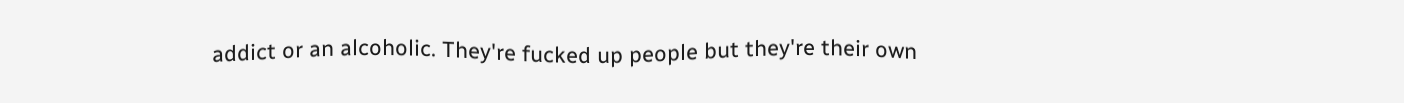addict or an alcoholic. They're fucked up people but they're their own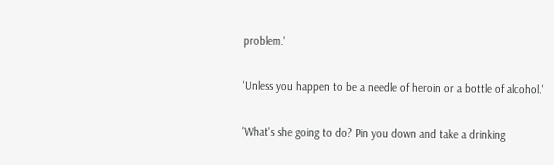problem.'

'Unless you happen to be a needle of heroin or a bottle of alcohol.'

'What's she going to do? Pin you down and take a drinking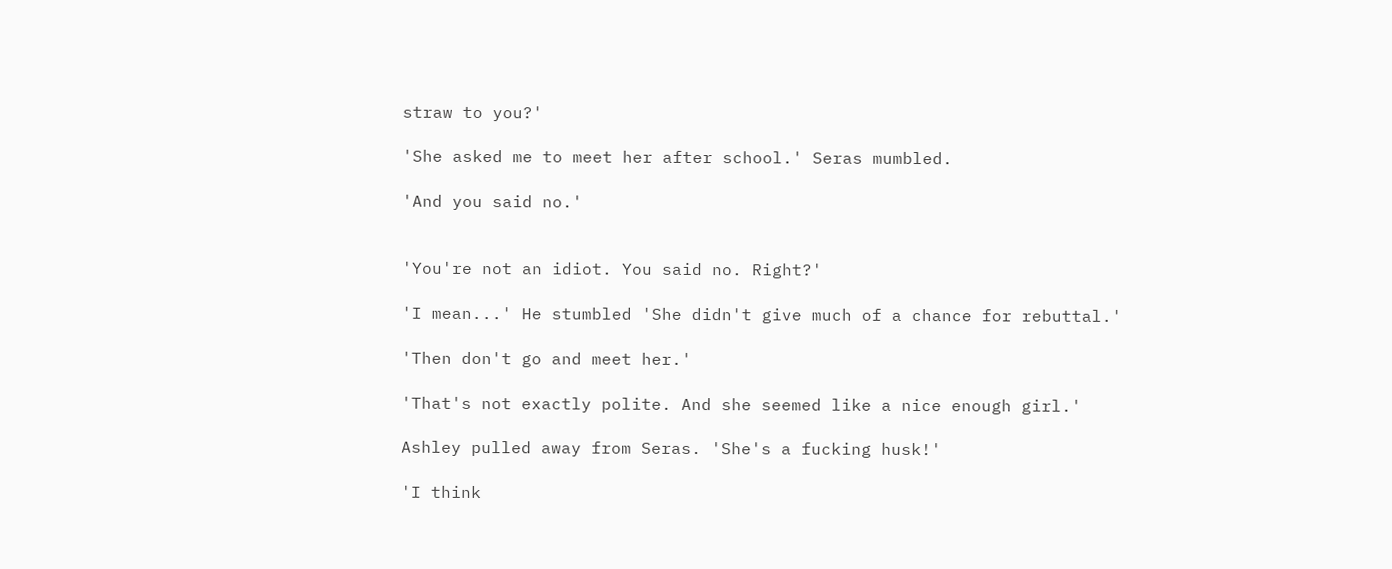straw to you?'

'She asked me to meet her after school.' Seras mumbled.

'And you said no.'


'You're not an idiot. You said no. Right?'

'I mean...' He stumbled 'She didn't give much of a chance for rebuttal.'

'Then don't go and meet her.'

'That's not exactly polite. And she seemed like a nice enough girl.'

Ashley pulled away from Seras. 'She's a fucking husk!'

'I think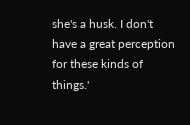she's a husk. I don't have a great perception for these kinds of things.'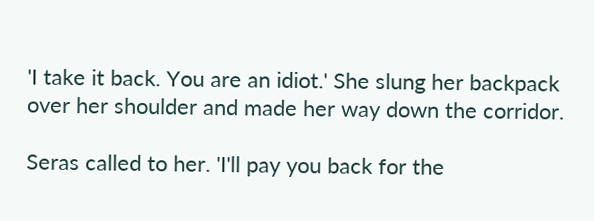'I take it back. You are an idiot.' She slung her backpack over her shoulder and made her way down the corridor.

Seras called to her. 'I'll pay you back for the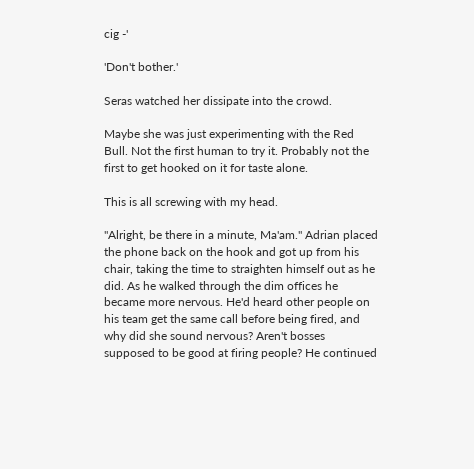cig -'

'Don't bother.'

Seras watched her dissipate into the crowd.

Maybe she was just experimenting with the Red Bull. Not the first human to try it. Probably not the first to get hooked on it for taste alone.

This is all screwing with my head.

"Alright, be there in a minute, Ma'am." Adrian placed the phone back on the hook and got up from his chair, taking the time to straighten himself out as he did. As he walked through the dim offices he became more nervous. He'd heard other people on his team get the same call before being fired, and why did she sound nervous? Aren't bosses supposed to be good at firing people? He continued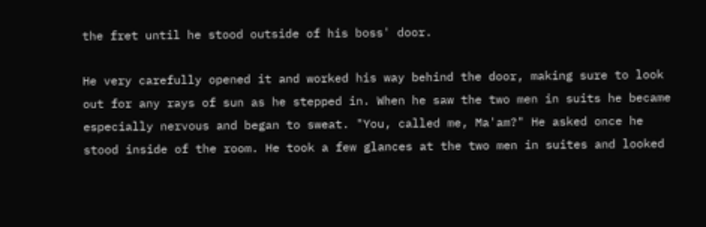the fret until he stood outside of his boss' door.

He very carefully opened it and worked his way behind the door, making sure to look out for any rays of sun as he stepped in. When he saw the two men in suits he became especially nervous and began to sweat. "You, called me, Ma'am?" He asked once he stood inside of the room. He took a few glances at the two men in suites and looked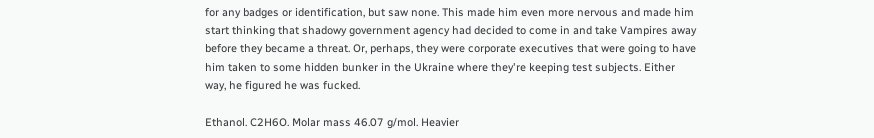for any badges or identification, but saw none. This made him even more nervous and made him start thinking that shadowy government agency had decided to come in and take Vampires away before they became a threat. Or, perhaps, they were corporate executives that were going to have him taken to some hidden bunker in the Ukraine where they're keeping test subjects. Either way, he figured he was fucked.

Ethanol. C2H6O. Molar mass 46.07 g/mol. Heavier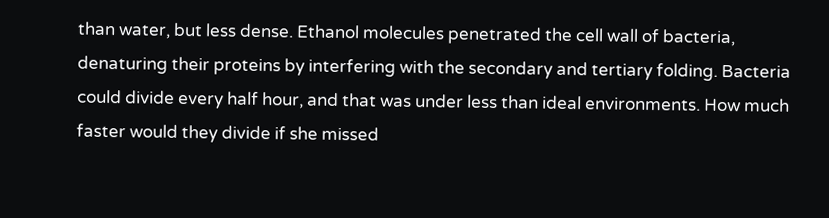than water, but less dense. Ethanol molecules penetrated the cell wall of bacteria, denaturing their proteins by interfering with the secondary and tertiary folding. Bacteria could divide every half hour, and that was under less than ideal environments. How much faster would they divide if she missed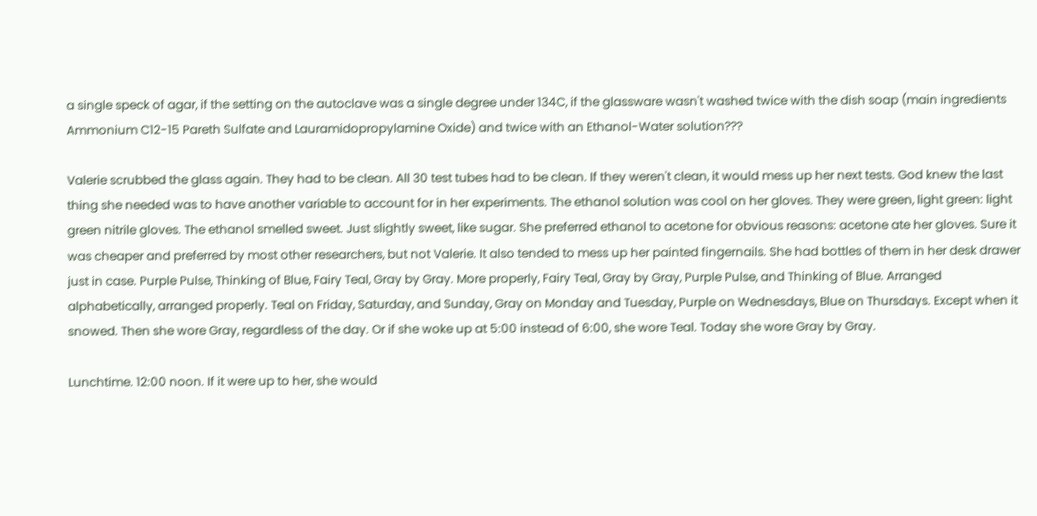a single speck of agar, if the setting on the autoclave was a single degree under 134C, if the glassware wasn't washed twice with the dish soap (main ingredients Ammonium C12-15 Pareth Sulfate and Lauramidopropylamine Oxide) and twice with an Ethanol-Water solution???

Valerie scrubbed the glass again. They had to be clean. All 30 test tubes had to be clean. If they weren't clean, it would mess up her next tests. God knew the last thing she needed was to have another variable to account for in her experiments. The ethanol solution was cool on her gloves. They were green, light green: light green nitrile gloves. The ethanol smelled sweet. Just slightly sweet, like sugar. She preferred ethanol to acetone for obvious reasons: acetone ate her gloves. Sure it was cheaper and preferred by most other researchers, but not Valerie. It also tended to mess up her painted fingernails. She had bottles of them in her desk drawer just in case. Purple Pulse, Thinking of Blue, Fairy Teal, Gray by Gray. More properly, Fairy Teal, Gray by Gray, Purple Pulse, and Thinking of Blue. Arranged alphabetically, arranged properly. Teal on Friday, Saturday, and Sunday, Gray on Monday and Tuesday, Purple on Wednesdays, Blue on Thursdays. Except when it snowed. Then she wore Gray, regardless of the day. Or if she woke up at 5:00 instead of 6:00, she wore Teal. Today she wore Gray by Gray.

Lunchtime. 12:00 noon. If it were up to her, she would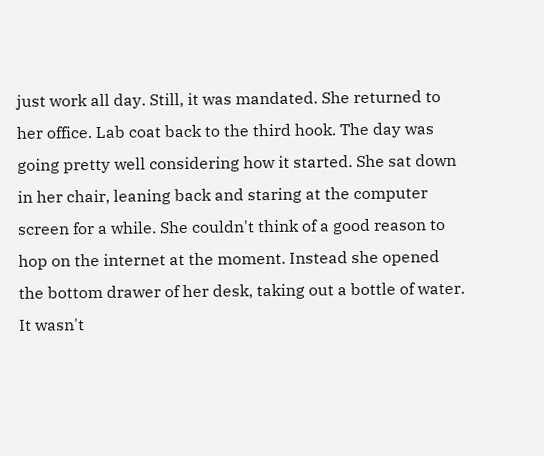just work all day. Still, it was mandated. She returned to her office. Lab coat back to the third hook. The day was going pretty well considering how it started. She sat down in her chair, leaning back and staring at the computer screen for a while. She couldn't think of a good reason to hop on the internet at the moment. Instead she opened the bottom drawer of her desk, taking out a bottle of water. It wasn't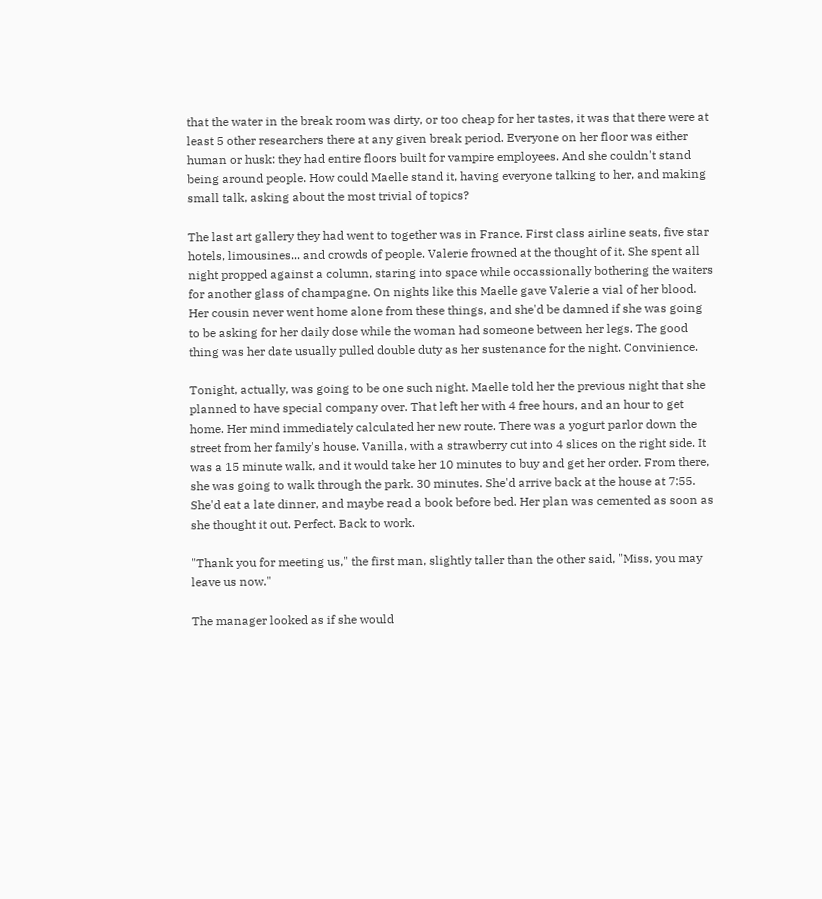that the water in the break room was dirty, or too cheap for her tastes, it was that there were at least 5 other researchers there at any given break period. Everyone on her floor was either human or husk: they had entire floors built for vampire employees. And she couldn't stand being around people. How could Maelle stand it, having everyone talking to her, and making small talk, asking about the most trivial of topics?

The last art gallery they had went to together was in France. First class airline seats, five star hotels, limousines... and crowds of people. Valerie frowned at the thought of it. She spent all night propped against a column, staring into space while occassionally bothering the waiters for another glass of champagne. On nights like this Maelle gave Valerie a vial of her blood. Her cousin never went home alone from these things, and she'd be damned if she was going to be asking for her daily dose while the woman had someone between her legs. The good thing was her date usually pulled double duty as her sustenance for the night. Convinience.

Tonight, actually, was going to be one such night. Maelle told her the previous night that she planned to have special company over. That left her with 4 free hours, and an hour to get home. Her mind immediately calculated her new route. There was a yogurt parlor down the street from her family's house. Vanilla, with a strawberry cut into 4 slices on the right side. It was a 15 minute walk, and it would take her 10 minutes to buy and get her order. From there, she was going to walk through the park. 30 minutes. She'd arrive back at the house at 7:55. She'd eat a late dinner, and maybe read a book before bed. Her plan was cemented as soon as she thought it out. Perfect. Back to work.

"Thank you for meeting us," the first man, slightly taller than the other said, "Miss, you may leave us now."

The manager looked as if she would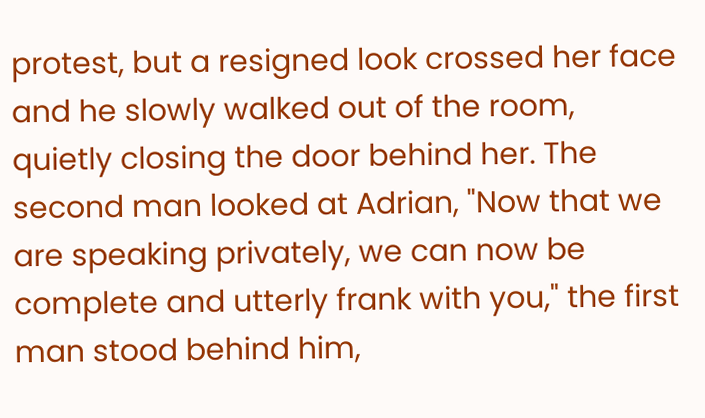protest, but a resigned look crossed her face and he slowly walked out of the room, quietly closing the door behind her. The second man looked at Adrian, "Now that we are speaking privately, we can now be complete and utterly frank with you," the first man stood behind him,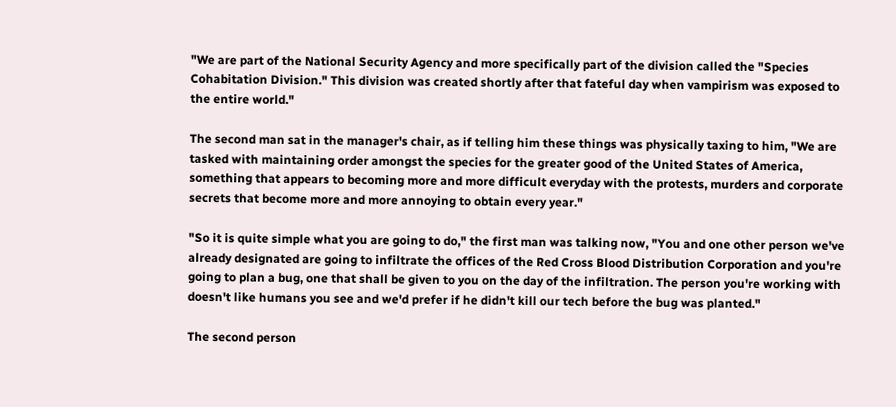"We are part of the National Security Agency and more specifically part of the division called the "Species Cohabitation Division." This division was created shortly after that fateful day when vampirism was exposed to the entire world."

The second man sat in the manager's chair, as if telling him these things was physically taxing to him, "We are tasked with maintaining order amongst the species for the greater good of the United States of America, something that appears to becoming more and more difficult everyday with the protests, murders and corporate secrets that become more and more annoying to obtain every year."

"So it is quite simple what you are going to do," the first man was talking now, "You and one other person we've already designated are going to infiltrate the offices of the Red Cross Blood Distribution Corporation and you're going to plan a bug, one that shall be given to you on the day of the infiltration. The person you're working with doesn't like humans you see and we'd prefer if he didn't kill our tech before the bug was planted."

The second person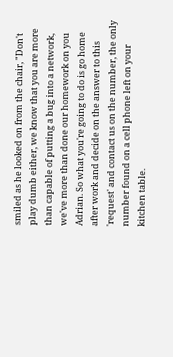smiled as he looked on from the chair, "Don't play dumb either, we know that you are more than capable of putting a bug into a network, we've more than done our homework on you Adrian. So what you're going to do is go home after work and decide on the answer to this 'request' and contact us on the number, the only number found on a cell phone left on your kitchen table.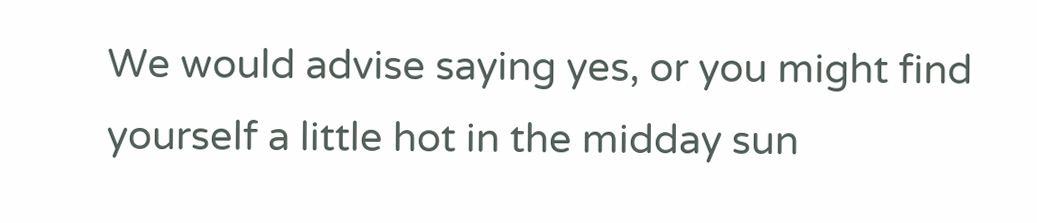We would advise saying yes, or you might find yourself a little hot in the midday sun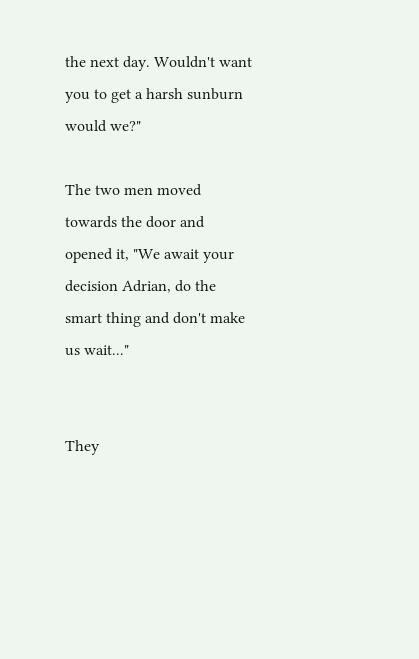the next day. Wouldn't want you to get a harsh sunburn would we?"

The two men moved towards the door and opened it, "We await your decision Adrian, do the smart thing and don't make us wait..."


They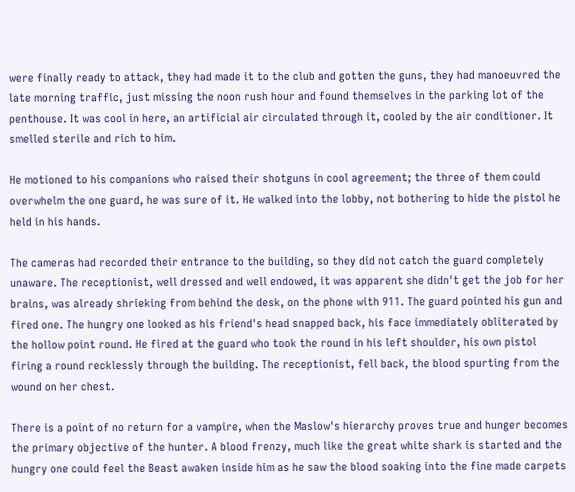were finally ready to attack, they had made it to the club and gotten the guns, they had manoeuvred the late morning traffic, just missing the noon rush hour and found themselves in the parking lot of the penthouse. It was cool in here, an artificial air circulated through it, cooled by the air conditioner. It smelled sterile and rich to him.

He motioned to his companions who raised their shotguns in cool agreement; the three of them could overwhelm the one guard, he was sure of it. He walked into the lobby, not bothering to hide the pistol he held in his hands.

The cameras had recorded their entrance to the building, so they did not catch the guard completely unaware. The receptionist, well dressed and well endowed, it was apparent she didn't get the job for her brains, was already shrieking from behind the desk, on the phone with 911. The guard pointed his gun and fired one. The hungry one looked as his friend's head snapped back, his face immediately obliterated by the hollow point round. He fired at the guard who took the round in his left shoulder, his own pistol firing a round recklessly through the building. The receptionist, fell back, the blood spurting from the wound on her chest.

There is a point of no return for a vampire, when the Maslow's hierarchy proves true and hunger becomes the primary objective of the hunter. A blood frenzy, much like the great white shark is started and the hungry one could feel the Beast awaken inside him as he saw the blood soaking into the fine made carpets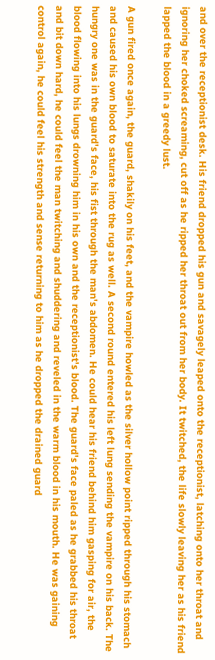and over the receptionist desk. His friend dropped his gun and savagely leaped onto the receptionist, latching onto her throat and ignoring her choked screaming, cut off as he ripped her throat out from her body. It twitched, the life slowly leaving her as his friend lapped the blood in a greedy lust.

A gun fired once again, the guard, shakily on his feet, and the vampire howled as the silver hollow point ripped through his stomach and caused his own blood to saturate into the rug as well. A second round entered his left lung sending the vampire on his back. The hungry one was in the guard's face, his fist through the man's abdomen. He could hear his friend behind him gasping for air, the blood flowing into his lungs drowning him in his own and the receptionist's blood. The guard's face paled as he grabbed his throat and bit down hard, he could feel the man twitching and shuddering and reveled in the warm blood in his mouth. He was gaining control again, he could feel his strength and sense returning to him as he dropped the drained guard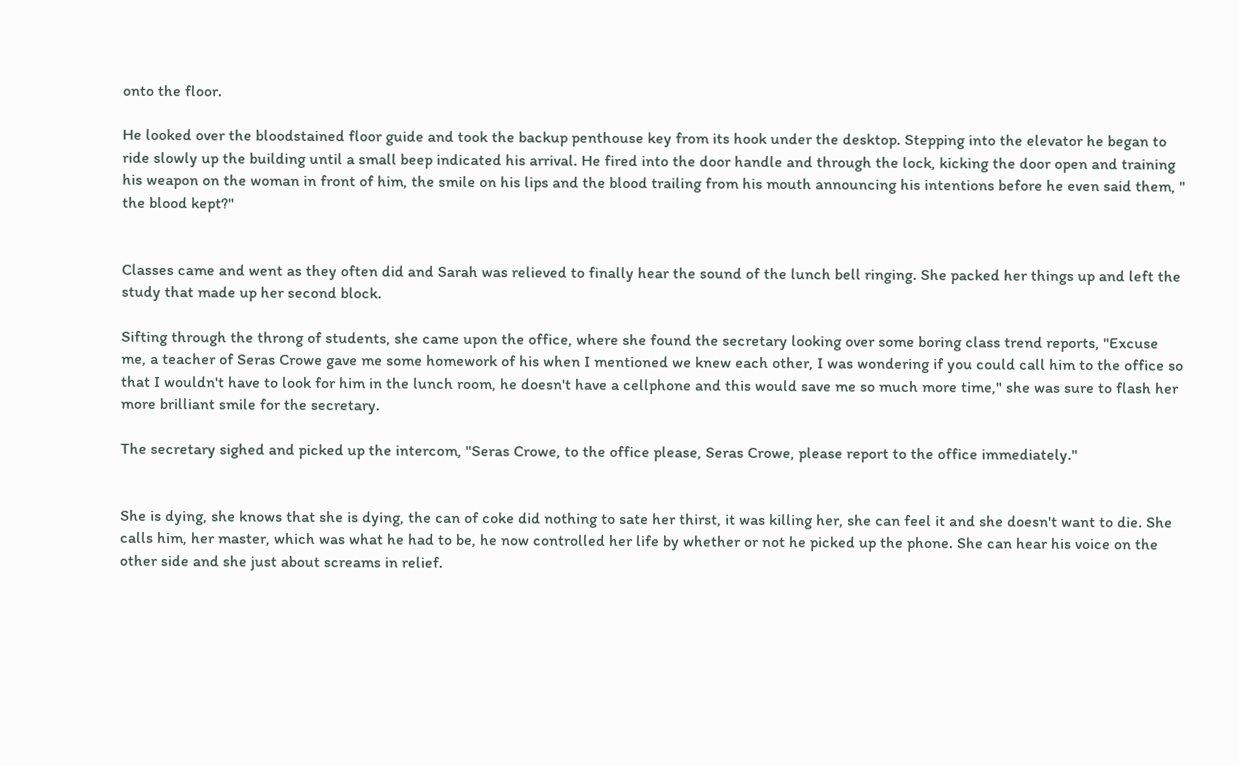onto the floor.

He looked over the bloodstained floor guide and took the backup penthouse key from its hook under the desktop. Stepping into the elevator he began to ride slowly up the building until a small beep indicated his arrival. He fired into the door handle and through the lock, kicking the door open and training his weapon on the woman in front of him, the smile on his lips and the blood trailing from his mouth announcing his intentions before he even said them, " the blood kept?"


Classes came and went as they often did and Sarah was relieved to finally hear the sound of the lunch bell ringing. She packed her things up and left the study that made up her second block.

Sifting through the throng of students, she came upon the office, where she found the secretary looking over some boring class trend reports, "Excuse me, a teacher of Seras Crowe gave me some homework of his when I mentioned we knew each other, I was wondering if you could call him to the office so that I wouldn't have to look for him in the lunch room, he doesn't have a cellphone and this would save me so much more time," she was sure to flash her more brilliant smile for the secretary.

The secretary sighed and picked up the intercom, "Seras Crowe, to the office please, Seras Crowe, please report to the office immediately."


She is dying, she knows that she is dying, the can of coke did nothing to sate her thirst, it was killing her, she can feel it and she doesn't want to die. She calls him, her master, which was what he had to be, he now controlled her life by whether or not he picked up the phone. She can hear his voice on the other side and she just about screams in relief.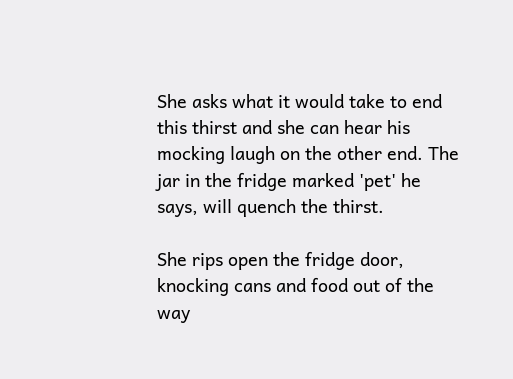She asks what it would take to end this thirst and she can hear his mocking laugh on the other end. The jar in the fridge marked 'pet' he says, will quench the thirst.

She rips open the fridge door, knocking cans and food out of the way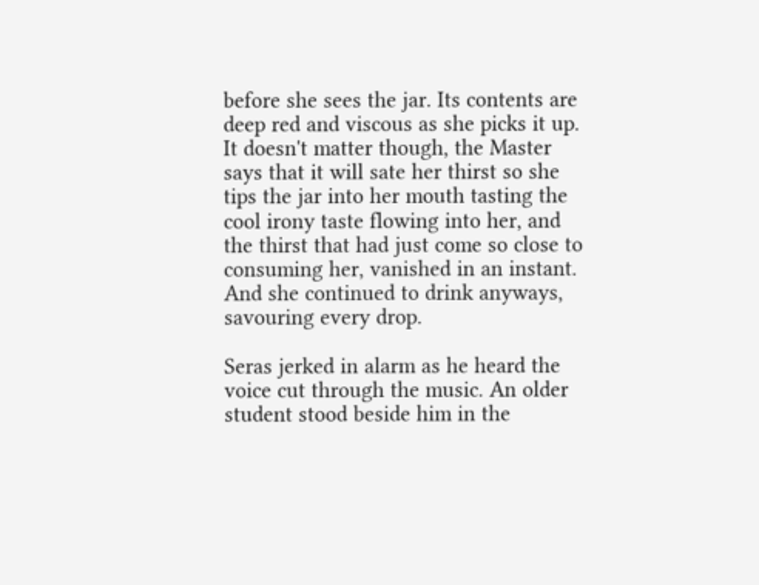before she sees the jar. Its contents are deep red and viscous as she picks it up. It doesn't matter though, the Master says that it will sate her thirst so she tips the jar into her mouth tasting the cool irony taste flowing into her, and the thirst that had just come so close to consuming her, vanished in an instant. And she continued to drink anyways, savouring every drop.

Seras jerked in alarm as he heard the voice cut through the music. An older student stood beside him in the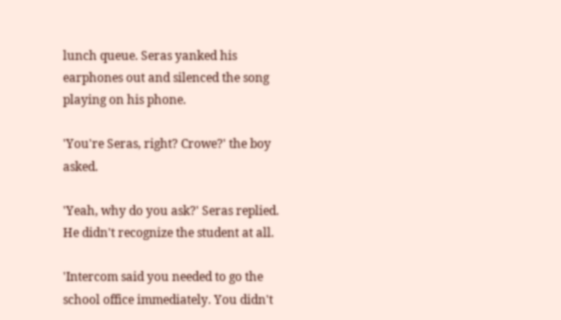lunch queue. Seras yanked his earphones out and silenced the song playing on his phone.

'You're Seras, right? Crowe?' the boy asked.

'Yeah, why do you ask?' Seras replied. He didn't recognize the student at all.

'Intercom said you needed to go the school office immediately. You didn't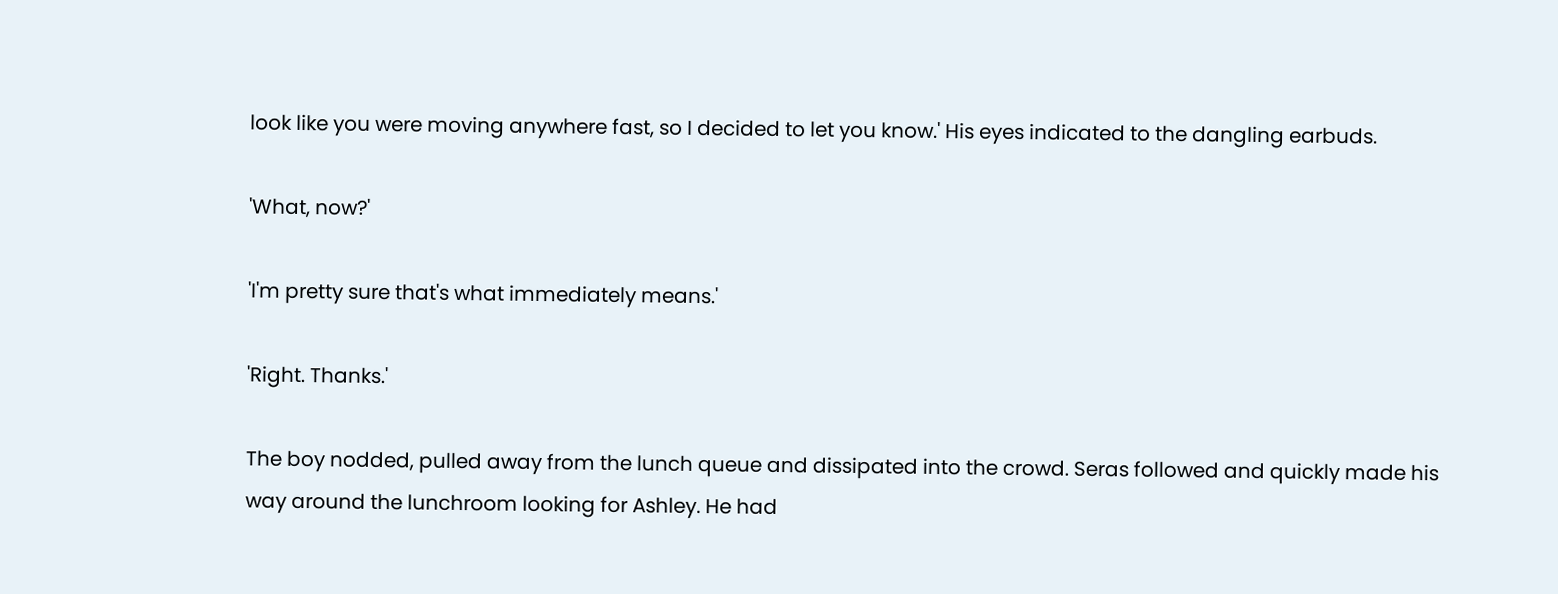look like you were moving anywhere fast, so I decided to let you know.' His eyes indicated to the dangling earbuds.

'What, now?'

'I'm pretty sure that's what immediately means.'

'Right. Thanks.'

The boy nodded, pulled away from the lunch queue and dissipated into the crowd. Seras followed and quickly made his way around the lunchroom looking for Ashley. He had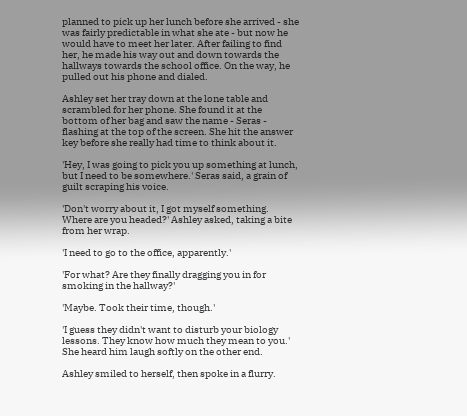planned to pick up her lunch before she arrived - she was fairly predictable in what she ate - but now he would have to meet her later. After failing to find her, he made his way out and down towards the hallways towards the school office. On the way, he pulled out his phone and dialed.

Ashley set her tray down at the lone table and scrambled for her phone. She found it at the bottom of her bag and saw the name - Seras - flashing at the top of the screen. She hit the answer key before she really had time to think about it.

'Hey, I was going to pick you up something at lunch, but I need to be somewhere.' Seras said, a grain of guilt scraping his voice.

'Don't worry about it, I got myself something. Where are you headed?' Ashley asked, taking a bite from her wrap.

'I need to go to the office, apparently.'

'For what? Are they finally dragging you in for smoking in the hallway?'

'Maybe. Took their time, though.'

'I guess they didn't want to disturb your biology lessons. They know how much they mean to you.' She heard him laugh softly on the other end.

Ashley smiled to herself, then spoke in a flurry.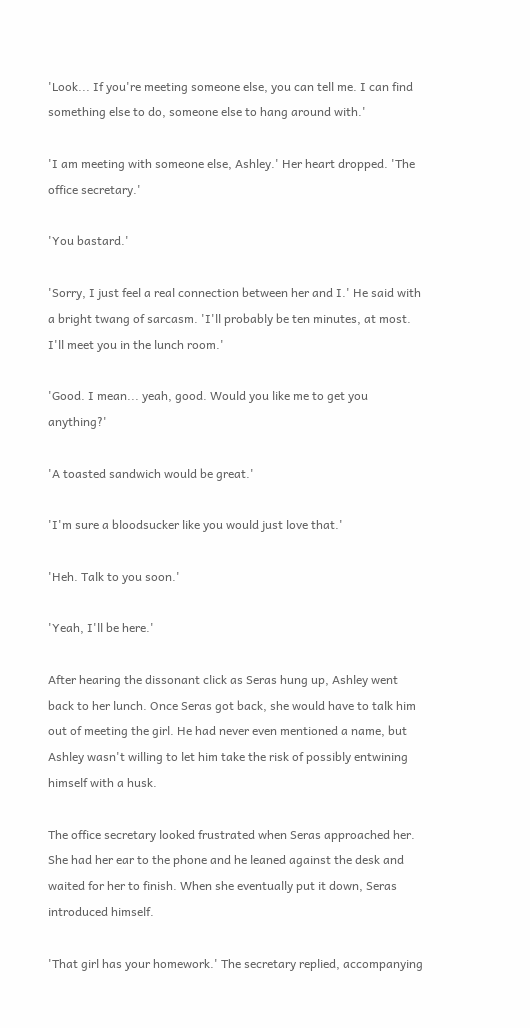'Look... If you're meeting someone else, you can tell me. I can find something else to do, someone else to hang around with.'

'I am meeting with someone else, Ashley.' Her heart dropped. 'The office secretary.'

'You bastard.'

'Sorry, I just feel a real connection between her and I.' He said with a bright twang of sarcasm. 'I'll probably be ten minutes, at most. I'll meet you in the lunch room.'

'Good. I mean... yeah, good. Would you like me to get you anything?'

'A toasted sandwich would be great.'

'I'm sure a bloodsucker like you would just love that.'

'Heh. Talk to you soon.'

'Yeah, I'll be here.'

After hearing the dissonant click as Seras hung up, Ashley went back to her lunch. Once Seras got back, she would have to talk him out of meeting the girl. He had never even mentioned a name, but Ashley wasn't willing to let him take the risk of possibly entwining himself with a husk.

The office secretary looked frustrated when Seras approached her. She had her ear to the phone and he leaned against the desk and waited for her to finish. When she eventually put it down, Seras introduced himself.

'That girl has your homework.' The secretary replied, accompanying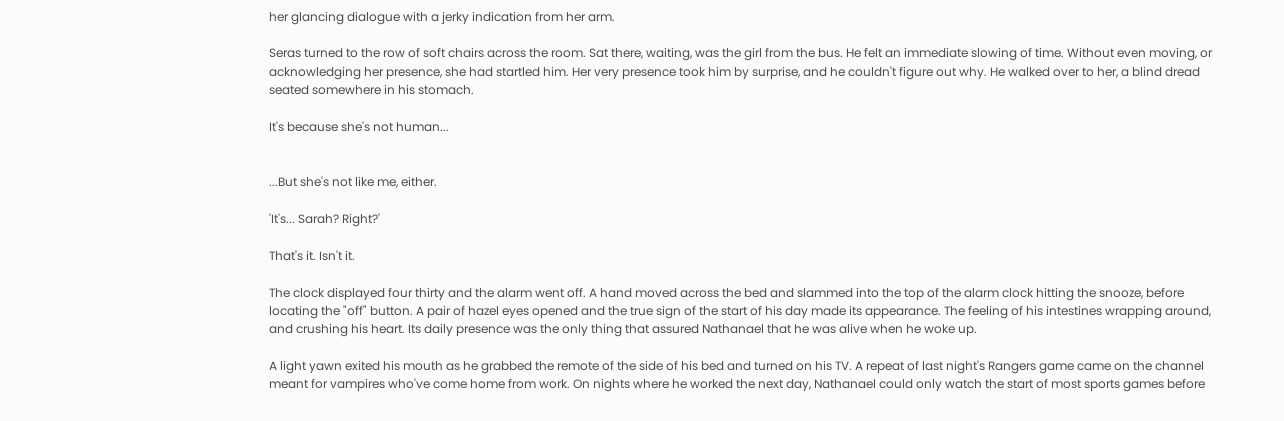her glancing dialogue with a jerky indication from her arm.

Seras turned to the row of soft chairs across the room. Sat there, waiting, was the girl from the bus. He felt an immediate slowing of time. Without even moving, or acknowledging her presence, she had startled him. Her very presence took him by surprise, and he couldn't figure out why. He walked over to her, a blind dread seated somewhere in his stomach.

It's because she's not human...


...But she's not like me, either.

'It's... Sarah? Right?'

That's it. Isn't it.

The clock displayed four thirty and the alarm went off. A hand moved across the bed and slammed into the top of the alarm clock hitting the snooze, before locating the "off" button. A pair of hazel eyes opened and the true sign of the start of his day made its appearance. The feeling of his intestines wrapping around, and crushing his heart. Its daily presence was the only thing that assured Nathanael that he was alive when he woke up.

A light yawn exited his mouth as he grabbed the remote of the side of his bed and turned on his TV. A repeat of last night's Rangers game came on the channel meant for vampires who've come home from work. On nights where he worked the next day, Nathanael could only watch the start of most sports games before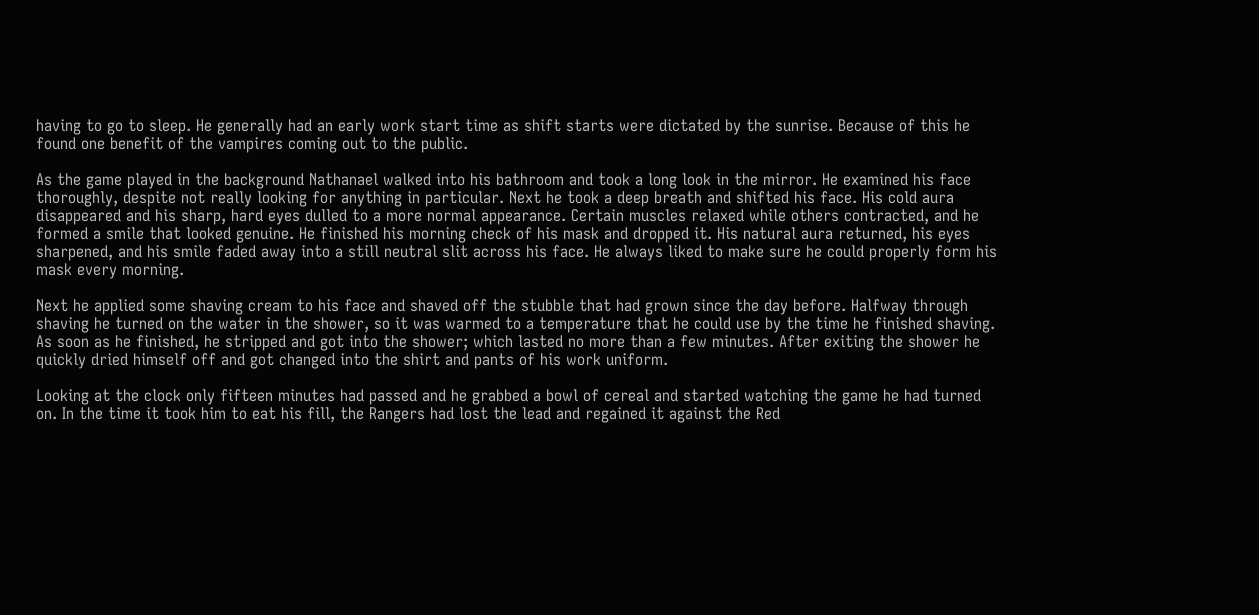having to go to sleep. He generally had an early work start time as shift starts were dictated by the sunrise. Because of this he found one benefit of the vampires coming out to the public.

As the game played in the background Nathanael walked into his bathroom and took a long look in the mirror. He examined his face thoroughly, despite not really looking for anything in particular. Next he took a deep breath and shifted his face. His cold aura disappeared and his sharp, hard eyes dulled to a more normal appearance. Certain muscles relaxed while others contracted, and he formed a smile that looked genuine. He finished his morning check of his mask and dropped it. His natural aura returned, his eyes sharpened, and his smile faded away into a still neutral slit across his face. He always liked to make sure he could properly form his mask every morning.

Next he applied some shaving cream to his face and shaved off the stubble that had grown since the day before. Halfway through shaving he turned on the water in the shower, so it was warmed to a temperature that he could use by the time he finished shaving. As soon as he finished, he stripped and got into the shower; which lasted no more than a few minutes. After exiting the shower he quickly dried himself off and got changed into the shirt and pants of his work uniform.

Looking at the clock only fifteen minutes had passed and he grabbed a bowl of cereal and started watching the game he had turned on. In the time it took him to eat his fill, the Rangers had lost the lead and regained it against the Red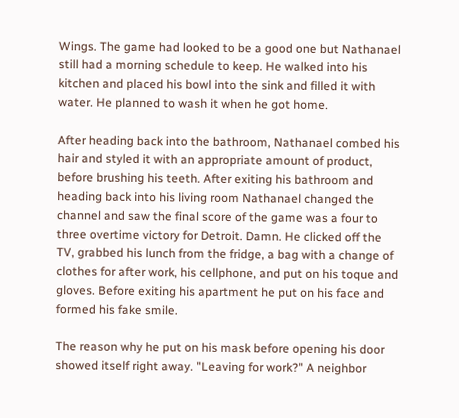Wings. The game had looked to be a good one but Nathanael still had a morning schedule to keep. He walked into his kitchen and placed his bowl into the sink and filled it with water. He planned to wash it when he got home.

After heading back into the bathroom, Nathanael combed his hair and styled it with an appropriate amount of product, before brushing his teeth. After exiting his bathroom and heading back into his living room Nathanael changed the channel and saw the final score of the game was a four to three overtime victory for Detroit. Damn. He clicked off the TV, grabbed his lunch from the fridge, a bag with a change of clothes for after work, his cellphone, and put on his toque and gloves. Before exiting his apartment he put on his face and formed his fake smile.

The reason why he put on his mask before opening his door showed itself right away. "Leaving for work?" A neighbor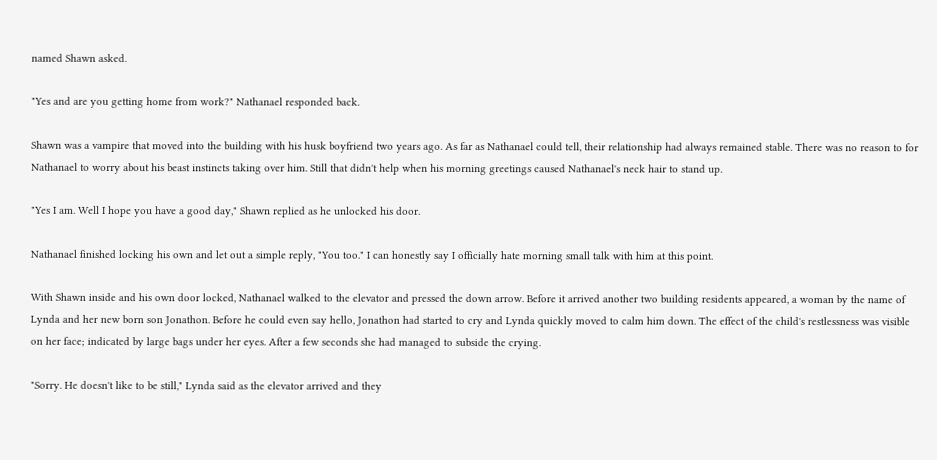named Shawn asked.

"Yes and are you getting home from work?" Nathanael responded back.

Shawn was a vampire that moved into the building with his husk boyfriend two years ago. As far as Nathanael could tell, their relationship had always remained stable. There was no reason to for Nathanael to worry about his beast instincts taking over him. Still that didn't help when his morning greetings caused Nathanael's neck hair to stand up.

"Yes I am. Well I hope you have a good day," Shawn replied as he unlocked his door.

Nathanael finished locking his own and let out a simple reply, "You too." I can honestly say I officially hate morning small talk with him at this point.

With Shawn inside and his own door locked, Nathanael walked to the elevator and pressed the down arrow. Before it arrived another two building residents appeared, a woman by the name of Lynda and her new born son Jonathon. Before he could even say hello, Jonathon had started to cry and Lynda quickly moved to calm him down. The effect of the child's restlessness was visible on her face; indicated by large bags under her eyes. After a few seconds she had managed to subside the crying.

"Sorry. He doesn't like to be still," Lynda said as the elevator arrived and they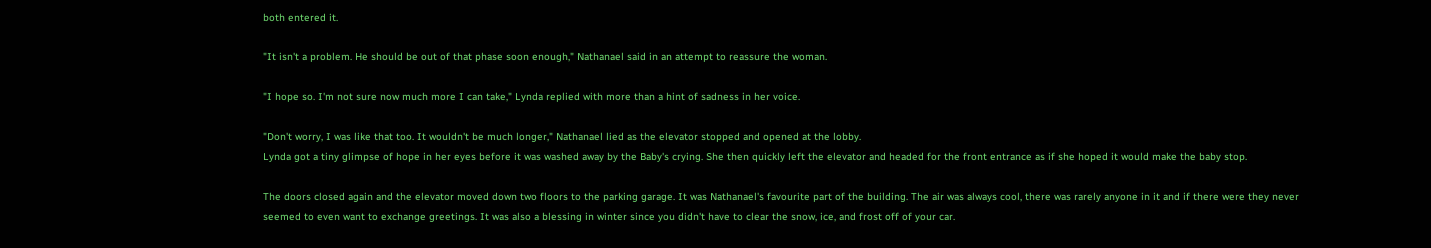both entered it.

"It isn't a problem. He should be out of that phase soon enough," Nathanael said in an attempt to reassure the woman.

"I hope so. I'm not sure now much more I can take," Lynda replied with more than a hint of sadness in her voice.

"Don't worry, I was like that too. It wouldn't be much longer," Nathanael lied as the elevator stopped and opened at the lobby.
Lynda got a tiny glimpse of hope in her eyes before it was washed away by the Baby's crying. She then quickly left the elevator and headed for the front entrance as if she hoped it would make the baby stop.

The doors closed again and the elevator moved down two floors to the parking garage. It was Nathanael's favourite part of the building. The air was always cool, there was rarely anyone in it and if there were they never seemed to even want to exchange greetings. It was also a blessing in winter since you didn't have to clear the snow, ice, and frost off of your car.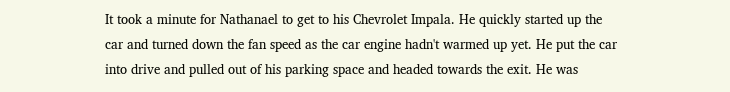It took a minute for Nathanael to get to his Chevrolet Impala. He quickly started up the car and turned down the fan speed as the car engine hadn't warmed up yet. He put the car into drive and pulled out of his parking space and headed towards the exit. He was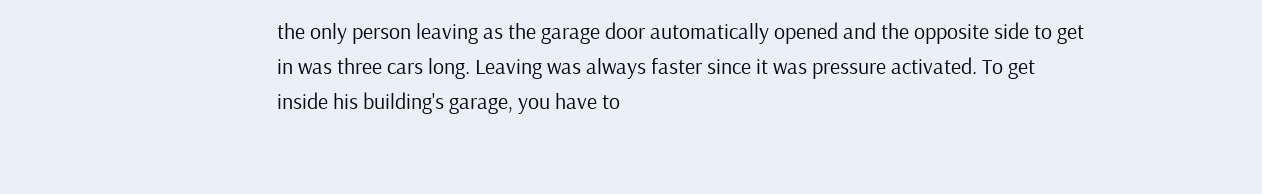the only person leaving as the garage door automatically opened and the opposite side to get in was three cars long. Leaving was always faster since it was pressure activated. To get inside his building's garage, you have to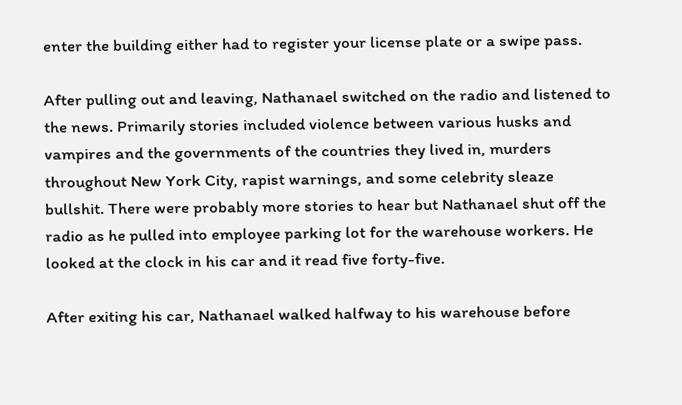enter the building either had to register your license plate or a swipe pass.

After pulling out and leaving, Nathanael switched on the radio and listened to the news. Primarily stories included violence between various husks and vampires and the governments of the countries they lived in, murders throughout New York City, rapist warnings, and some celebrity sleaze bullshit. There were probably more stories to hear but Nathanael shut off the radio as he pulled into employee parking lot for the warehouse workers. He looked at the clock in his car and it read five forty-five.

After exiting his car, Nathanael walked halfway to his warehouse before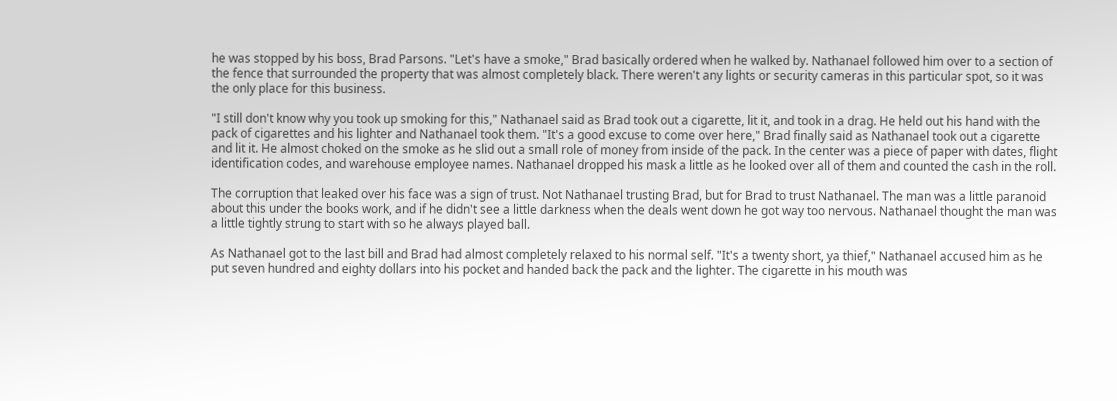he was stopped by his boss, Brad Parsons. "Let's have a smoke," Brad basically ordered when he walked by. Nathanael followed him over to a section of the fence that surrounded the property that was almost completely black. There weren't any lights or security cameras in this particular spot, so it was the only place for this business.

"I still don't know why you took up smoking for this," Nathanael said as Brad took out a cigarette, lit it, and took in a drag. He held out his hand with the pack of cigarettes and his lighter and Nathanael took them. "It's a good excuse to come over here," Brad finally said as Nathanael took out a cigarette and lit it. He almost choked on the smoke as he slid out a small role of money from inside of the pack. In the center was a piece of paper with dates, flight identification codes, and warehouse employee names. Nathanael dropped his mask a little as he looked over all of them and counted the cash in the roll.

The corruption that leaked over his face was a sign of trust. Not Nathanael trusting Brad, but for Brad to trust Nathanael. The man was a little paranoid about this under the books work, and if he didn't see a little darkness when the deals went down he got way too nervous. Nathanael thought the man was a little tightly strung to start with so he always played ball.

As Nathanael got to the last bill and Brad had almost completely relaxed to his normal self. "It's a twenty short, ya thief," Nathanael accused him as he put seven hundred and eighty dollars into his pocket and handed back the pack and the lighter. The cigarette in his mouth was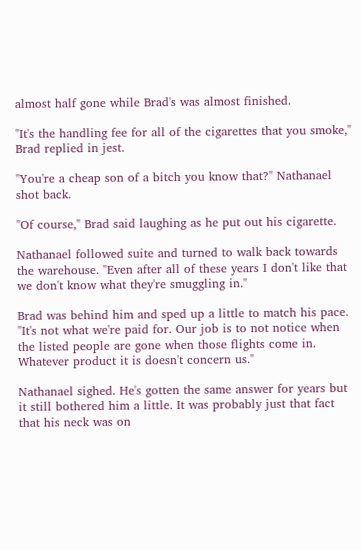almost half gone while Brad's was almost finished.

"It's the handling fee for all of the cigarettes that you smoke," Brad replied in jest.

"You're a cheap son of a bitch you know that?" Nathanael shot back.

"Of course," Brad said laughing as he put out his cigarette.

Nathanael followed suite and turned to walk back towards the warehouse. "Even after all of these years I don't like that we don't know what they're smuggling in."

Brad was behind him and sped up a little to match his pace. "It's not what we're paid for. Our job is to not notice when the listed people are gone when those flights come in. Whatever product it is doesn't concern us."

Nathanael sighed. He's gotten the same answer for years but it still bothered him a little. It was probably just that fact that his neck was on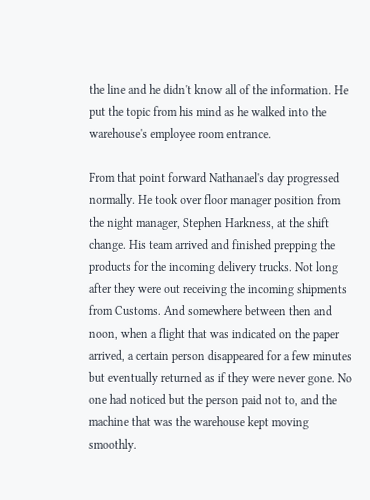the line and he didn't know all of the information. He put the topic from his mind as he walked into the warehouse's employee room entrance.

From that point forward Nathanael's day progressed normally. He took over floor manager position from the night manager, Stephen Harkness, at the shift change. His team arrived and finished prepping the products for the incoming delivery trucks. Not long after they were out receiving the incoming shipments from Customs. And somewhere between then and noon, when a flight that was indicated on the paper arrived, a certain person disappeared for a few minutes but eventually returned as if they were never gone. No one had noticed but the person paid not to, and the machine that was the warehouse kept moving smoothly.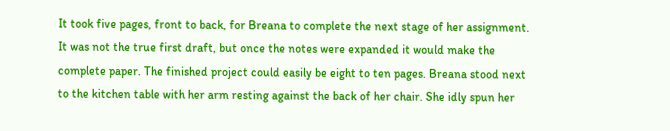It took five pages, front to back, for Breana to complete the next stage of her assignment. It was not the true first draft, but once the notes were expanded it would make the complete paper. The finished project could easily be eight to ten pages. Breana stood next to the kitchen table with her arm resting against the back of her chair. She idly spun her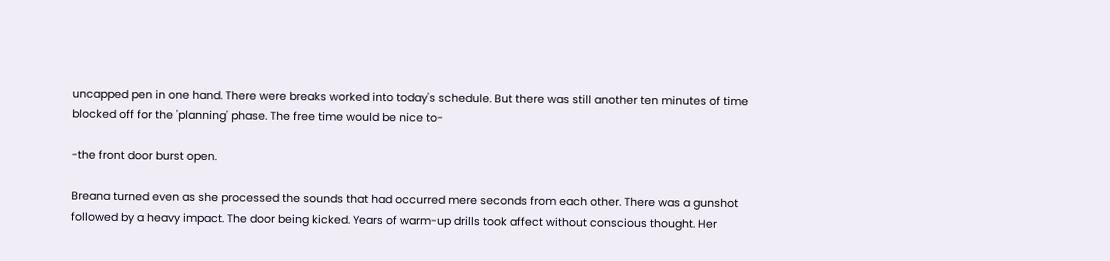uncapped pen in one hand. There were breaks worked into today's schedule. But there was still another ten minutes of time blocked off for the 'planning' phase. The free time would be nice to-

-the front door burst open.

Breana turned even as she processed the sounds that had occurred mere seconds from each other. There was a gunshot followed by a heavy impact. The door being kicked. Years of warm-up drills took affect without conscious thought. Her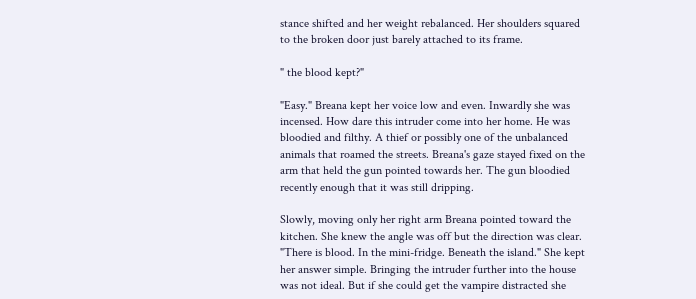stance shifted and her weight rebalanced. Her shoulders squared to the broken door just barely attached to its frame.

" the blood kept?"

"Easy." Breana kept her voice low and even. Inwardly she was incensed. How dare this intruder come into her home. He was bloodied and filthy. A thief or possibly one of the unbalanced animals that roamed the streets. Breana's gaze stayed fixed on the arm that held the gun pointed towards her. The gun bloodied recently enough that it was still dripping.

Slowly, moving only her right arm Breana pointed toward the kitchen. She knew the angle was off but the direction was clear. "There is blood. In the mini-fridge. Beneath the island." She kept her answer simple. Bringing the intruder further into the house was not ideal. But if she could get the vampire distracted she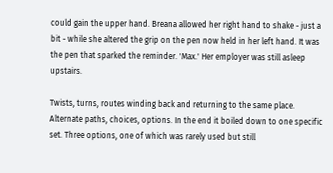could gain the upper hand. Breana allowed her right hand to shake - just a bit - while she altered the grip on the pen now held in her left hand. It was the pen that sparked the reminder. 'Max.' Her employer was still asleep upstairs.

Twists, turns, routes winding back and returning to the same place. Alternate paths, choices, options. In the end it boiled down to one specific set. Three options, one of which was rarely used but still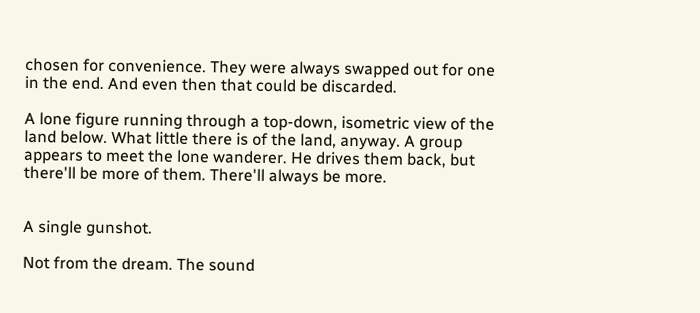chosen for convenience. They were always swapped out for one in the end. And even then that could be discarded.

A lone figure running through a top-down, isometric view of the land below. What little there is of the land, anyway. A group appears to meet the lone wanderer. He drives them back, but there'll be more of them. There'll always be more.


A single gunshot.

Not from the dream. The sound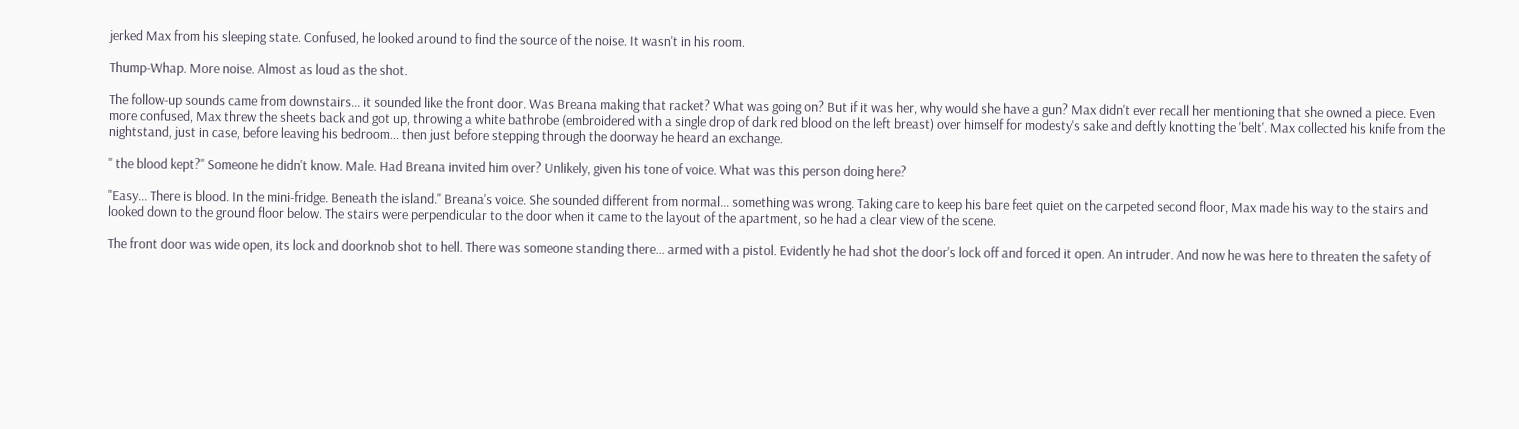jerked Max from his sleeping state. Confused, he looked around to find the source of the noise. It wasn't in his room.

Thump-Whap. More noise. Almost as loud as the shot.

The follow-up sounds came from downstairs... it sounded like the front door. Was Breana making that racket? What was going on? But if it was her, why would she have a gun? Max didn't ever recall her mentioning that she owned a piece. Even more confused, Max threw the sheets back and got up, throwing a white bathrobe (embroidered with a single drop of dark red blood on the left breast) over himself for modesty's sake and deftly knotting the 'belt'. Max collected his knife from the nightstand, just in case, before leaving his bedroom... then just before stepping through the doorway he heard an exchange.

" the blood kept?" Someone he didn't know. Male. Had Breana invited him over? Unlikely, given his tone of voice. What was this person doing here?

"Easy... There is blood. In the mini-fridge. Beneath the island." Breana's voice. She sounded different from normal... something was wrong. Taking care to keep his bare feet quiet on the carpeted second floor, Max made his way to the stairs and looked down to the ground floor below. The stairs were perpendicular to the door when it came to the layout of the apartment, so he had a clear view of the scene.

The front door was wide open, its lock and doorknob shot to hell. There was someone standing there... armed with a pistol. Evidently he had shot the door's lock off and forced it open. An intruder. And now he was here to threaten the safety of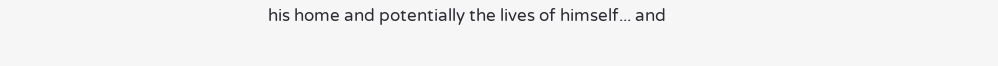his home and potentially the lives of himself... and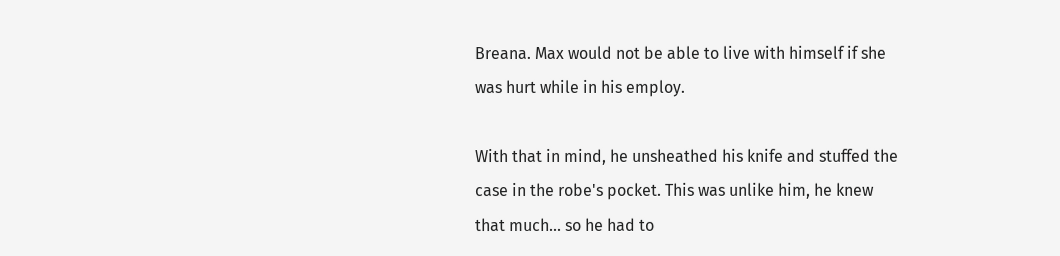Breana. Max would not be able to live with himself if she was hurt while in his employ.

With that in mind, he unsheathed his knife and stuffed the case in the robe's pocket. This was unlike him, he knew that much... so he had to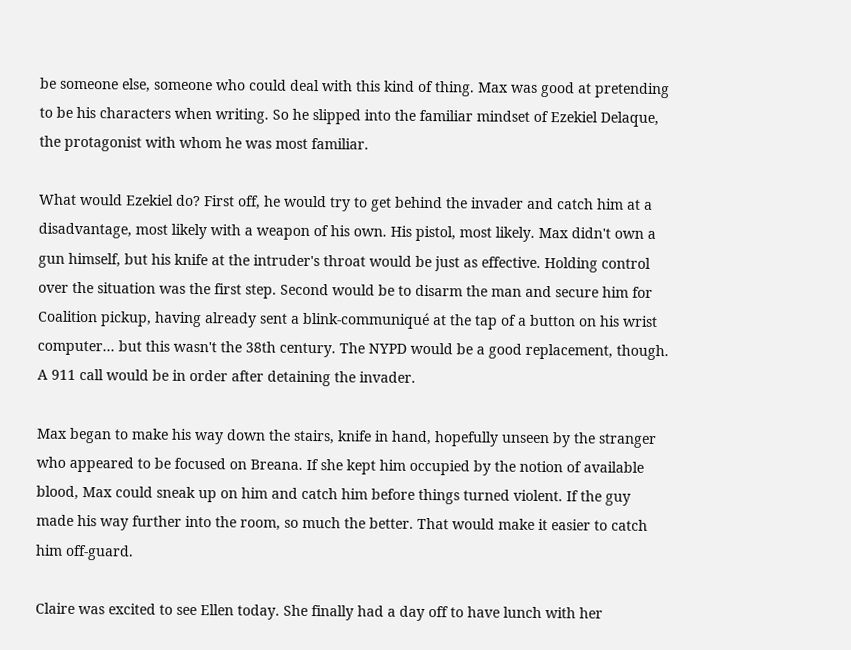be someone else, someone who could deal with this kind of thing. Max was good at pretending to be his characters when writing. So he slipped into the familiar mindset of Ezekiel Delaque, the protagonist with whom he was most familiar.

What would Ezekiel do? First off, he would try to get behind the invader and catch him at a disadvantage, most likely with a weapon of his own. His pistol, most likely. Max didn't own a gun himself, but his knife at the intruder's throat would be just as effective. Holding control over the situation was the first step. Second would be to disarm the man and secure him for Coalition pickup, having already sent a blink-communiqué at the tap of a button on his wrist computer... but this wasn't the 38th century. The NYPD would be a good replacement, though. A 911 call would be in order after detaining the invader.

Max began to make his way down the stairs, knife in hand, hopefully unseen by the stranger who appeared to be focused on Breana. If she kept him occupied by the notion of available blood, Max could sneak up on him and catch him before things turned violent. If the guy made his way further into the room, so much the better. That would make it easier to catch him off-guard.

Claire was excited to see Ellen today. She finally had a day off to have lunch with her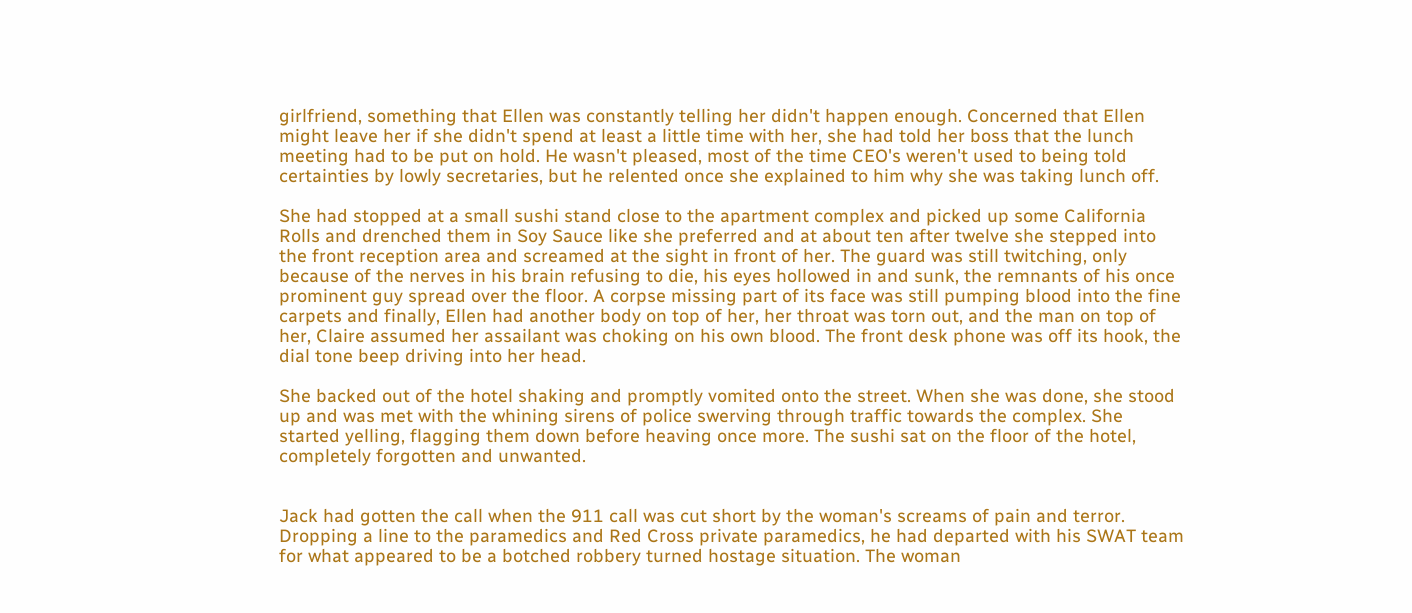girlfriend, something that Ellen was constantly telling her didn't happen enough. Concerned that Ellen might leave her if she didn't spend at least a little time with her, she had told her boss that the lunch meeting had to be put on hold. He wasn't pleased, most of the time CEO's weren't used to being told certainties by lowly secretaries, but he relented once she explained to him why she was taking lunch off.

She had stopped at a small sushi stand close to the apartment complex and picked up some California Rolls and drenched them in Soy Sauce like she preferred and at about ten after twelve she stepped into the front reception area and screamed at the sight in front of her. The guard was still twitching, only because of the nerves in his brain refusing to die, his eyes hollowed in and sunk, the remnants of his once prominent guy spread over the floor. A corpse missing part of its face was still pumping blood into the fine carpets and finally, Ellen had another body on top of her, her throat was torn out, and the man on top of her, Claire assumed her assailant was choking on his own blood. The front desk phone was off its hook, the dial tone beep driving into her head.

She backed out of the hotel shaking and promptly vomited onto the street. When she was done, she stood up and was met with the whining sirens of police swerving through traffic towards the complex. She started yelling, flagging them down before heaving once more. The sushi sat on the floor of the hotel, completely forgotten and unwanted.


Jack had gotten the call when the 911 call was cut short by the woman's screams of pain and terror. Dropping a line to the paramedics and Red Cross private paramedics, he had departed with his SWAT team for what appeared to be a botched robbery turned hostage situation. The woman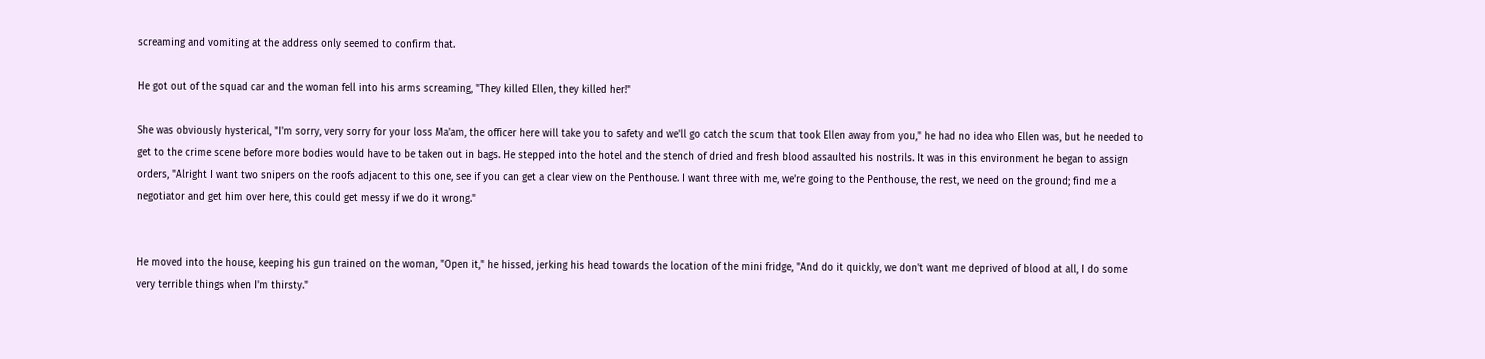screaming and vomiting at the address only seemed to confirm that.

He got out of the squad car and the woman fell into his arms screaming, "They killed Ellen, they killed her!"

She was obviously hysterical, "I'm sorry, very sorry for your loss Ma'am, the officer here will take you to safety and we'll go catch the scum that took Ellen away from you," he had no idea who Ellen was, but he needed to get to the crime scene before more bodies would have to be taken out in bags. He stepped into the hotel and the stench of dried and fresh blood assaulted his nostrils. It was in this environment he began to assign orders, "Alright I want two snipers on the roofs adjacent to this one, see if you can get a clear view on the Penthouse. I want three with me, we're going to the Penthouse, the rest, we need on the ground; find me a negotiator and get him over here, this could get messy if we do it wrong."


He moved into the house, keeping his gun trained on the woman, "Open it," he hissed, jerking his head towards the location of the mini fridge, "And do it quickly, we don't want me deprived of blood at all, I do some very terrible things when I'm thirsty."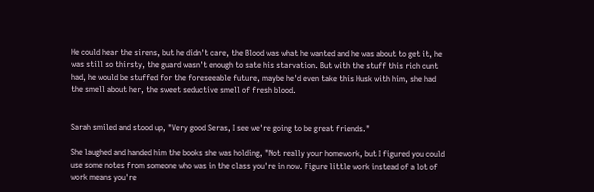He could hear the sirens, but he didn't care, the Blood was what he wanted and he was about to get it, he was still so thirsty, the guard wasn't enough to sate his starvation. But with the stuff this rich cunt had, he would be stuffed for the foreseeable future, maybe he'd even take this Husk with him, she had the smell about her, the sweet seductive smell of fresh blood.


Sarah smiled and stood up, "Very good Seras, I see we're going to be great friends."

She laughed and handed him the books she was holding, "Not really your homework, but I figured you could use some notes from someone who was in the class you're in now. Figure little work instead of a lot of work means you're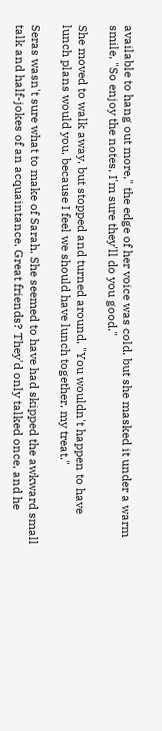available to hang out more," the edge of her voice was cold, but she masked it under a warm smile, "So enjoy the notes, I'm sure they'll do you good."

She moved to walk away, but stopped and turned around, "You wouldn't happen to have lunch plans would you, because I feel we should have lunch together, my treat."

Seras wasn't sure what to make of Sarah. She seemed to have had skipped the awkward small talk and half-jokes of an acquaintance. Great friends? They'd only talked once, and he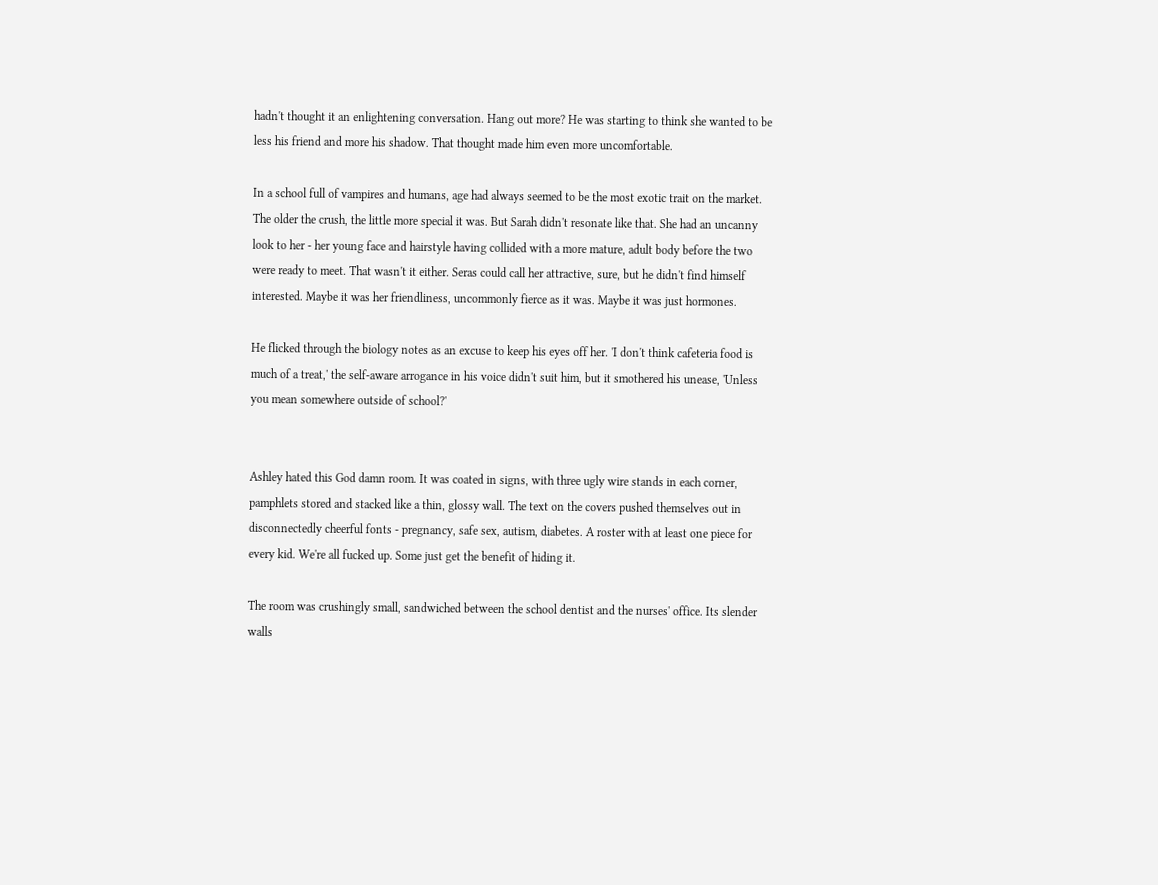hadn't thought it an enlightening conversation. Hang out more? He was starting to think she wanted to be less his friend and more his shadow. That thought made him even more uncomfortable.

In a school full of vampires and humans, age had always seemed to be the most exotic trait on the market. The older the crush, the little more special it was. But Sarah didn't resonate like that. She had an uncanny look to her - her young face and hairstyle having collided with a more mature, adult body before the two were ready to meet. That wasn't it either. Seras could call her attractive, sure, but he didn't find himself interested. Maybe it was her friendliness, uncommonly fierce as it was. Maybe it was just hormones.

He flicked through the biology notes as an excuse to keep his eyes off her. 'I don't think cafeteria food is much of a treat,' the self-aware arrogance in his voice didn't suit him, but it smothered his unease, 'Unless you mean somewhere outside of school?'


Ashley hated this God damn room. It was coated in signs, with three ugly wire stands in each corner, pamphlets stored and stacked like a thin, glossy wall. The text on the covers pushed themselves out in disconnectedly cheerful fonts - pregnancy, safe sex, autism, diabetes. A roster with at least one piece for every kid. We're all fucked up. Some just get the benefit of hiding it.

The room was crushingly small, sandwiched between the school dentist and the nurses' office. Its slender walls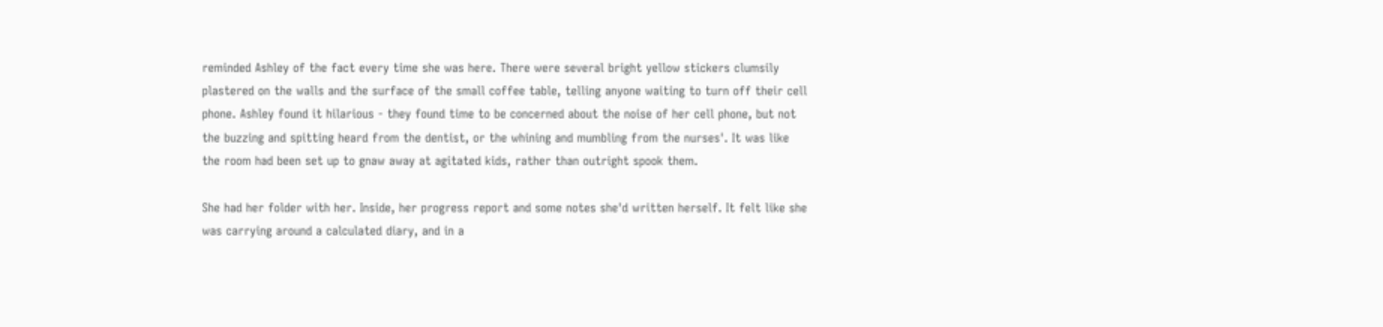reminded Ashley of the fact every time she was here. There were several bright yellow stickers clumsily plastered on the walls and the surface of the small coffee table, telling anyone waiting to turn off their cell phone. Ashley found it hilarious - they found time to be concerned about the noise of her cell phone, but not the buzzing and spitting heard from the dentist, or the whining and mumbling from the nurses'. It was like the room had been set up to gnaw away at agitated kids, rather than outright spook them.

She had her folder with her. Inside, her progress report and some notes she'd written herself. It felt like she was carrying around a calculated diary, and in a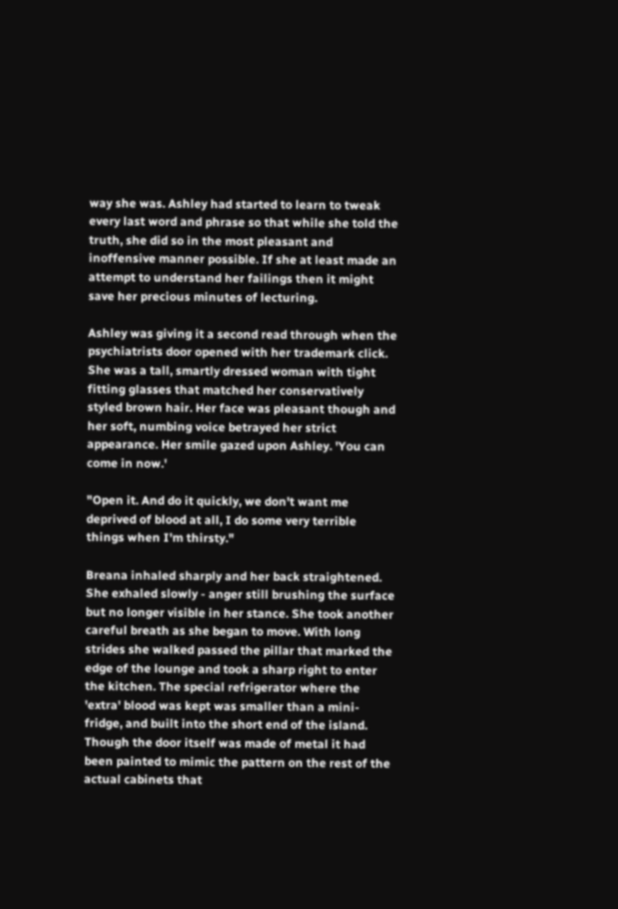way she was. Ashley had started to learn to tweak every last word and phrase so that while she told the truth, she did so in the most pleasant and inoffensive manner possible. If she at least made an attempt to understand her failings then it might save her precious minutes of lecturing.

Ashley was giving it a second read through when the psychiatrists door opened with her trademark click. She was a tall, smartly dressed woman with tight fitting glasses that matched her conservatively styled brown hair. Her face was pleasant though and her soft, numbing voice betrayed her strict appearance. Her smile gazed upon Ashley. 'You can come in now.'

"Open it. And do it quickly, we don't want me deprived of blood at all, I do some very terrible things when I'm thirsty."

Breana inhaled sharply and her back straightened. She exhaled slowly - anger still brushing the surface but no longer visible in her stance. She took another careful breath as she began to move. With long strides she walked passed the pillar that marked the edge of the lounge and took a sharp right to enter the kitchen. The special refrigerator where the 'extra' blood was kept was smaller than a mini-fridge, and built into the short end of the island. Though the door itself was made of metal it had been painted to mimic the pattern on the rest of the actual cabinets that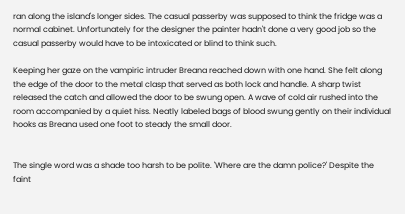ran along the island's longer sides. The casual passerby was supposed to think the fridge was a normal cabinet. Unfortunately for the designer the painter hadn't done a very good job so the casual passerby would have to be intoxicated or blind to think such.

Keeping her gaze on the vampiric intruder Breana reached down with one hand. She felt along the edge of the door to the metal clasp that served as both lock and handle. A sharp twist released the catch and allowed the door to be swung open. A wave of cold air rushed into the room accompanied by a quiet hiss. Neatly labeled bags of blood swung gently on their individual hooks as Breana used one foot to steady the small door.


The single word was a shade too harsh to be polite. 'Where are the damn police?' Despite the faint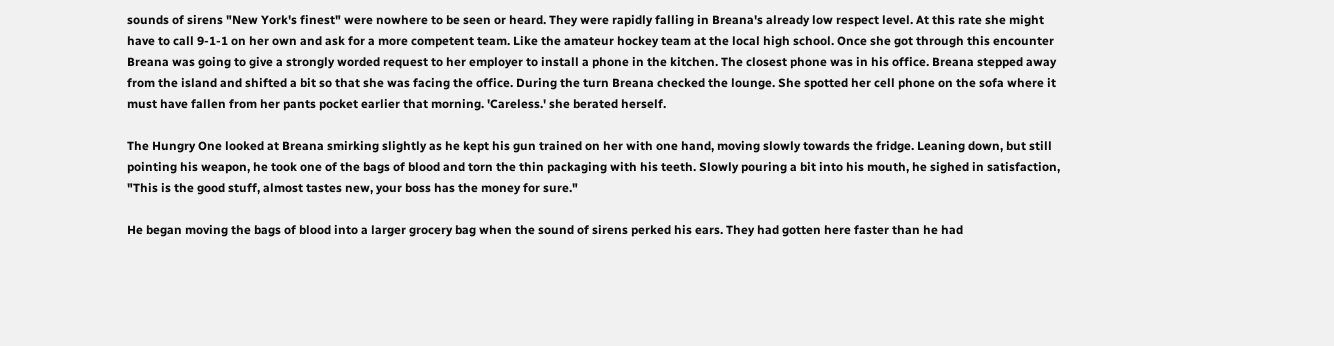sounds of sirens "New York's finest" were nowhere to be seen or heard. They were rapidly falling in Breana's already low respect level. At this rate she might have to call 9-1-1 on her own and ask for a more competent team. Like the amateur hockey team at the local high school. Once she got through this encounter Breana was going to give a strongly worded request to her employer to install a phone in the kitchen. The closest phone was in his office. Breana stepped away from the island and shifted a bit so that she was facing the office. During the turn Breana checked the lounge. She spotted her cell phone on the sofa where it must have fallen from her pants pocket earlier that morning. 'Careless.' she berated herself.

The Hungry One looked at Breana smirking slightly as he kept his gun trained on her with one hand, moving slowly towards the fridge. Leaning down, but still pointing his weapon, he took one of the bags of blood and torn the thin packaging with his teeth. Slowly pouring a bit into his mouth, he sighed in satisfaction, "This is the good stuff, almost tastes new, your boss has the money for sure."

He began moving the bags of blood into a larger grocery bag when the sound of sirens perked his ears. They had gotten here faster than he had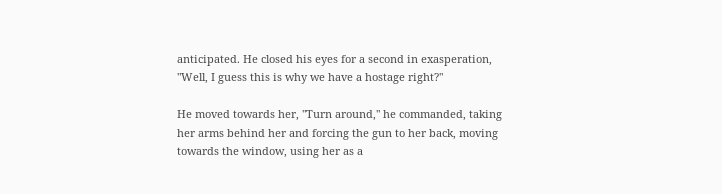anticipated. He closed his eyes for a second in exasperation, "Well, I guess this is why we have a hostage right?"

He moved towards her, "Turn around," he commanded, taking her arms behind her and forcing the gun to her back, moving towards the window, using her as a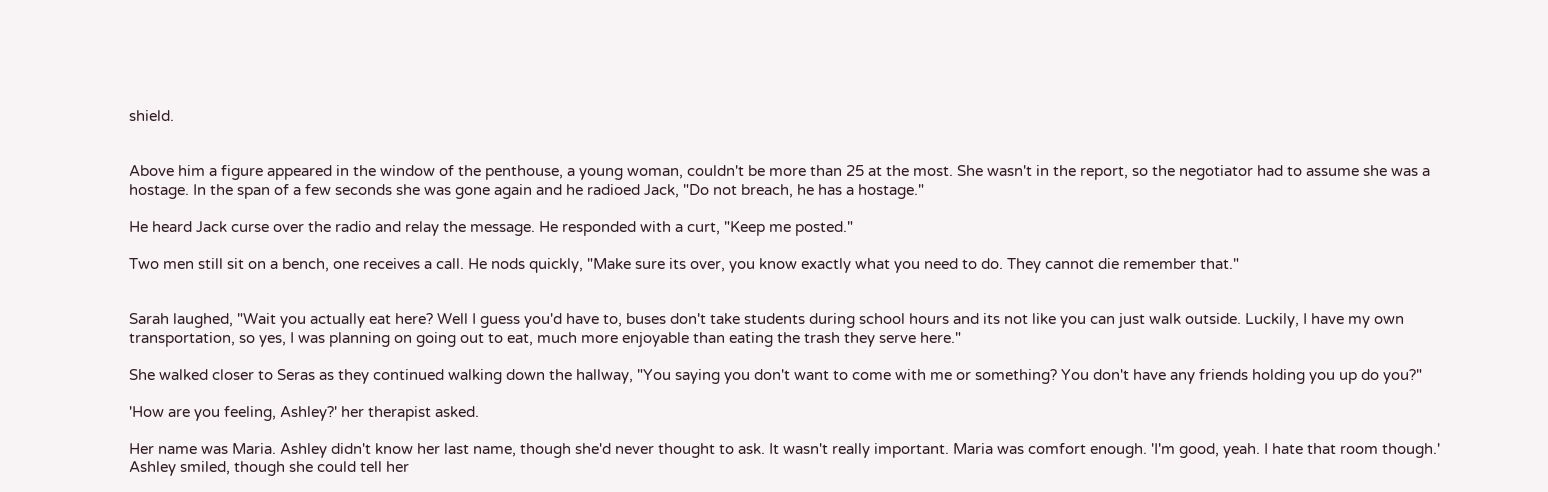shield.


Above him a figure appeared in the window of the penthouse, a young woman, couldn't be more than 25 at the most. She wasn't in the report, so the negotiator had to assume she was a hostage. In the span of a few seconds she was gone again and he radioed Jack, "Do not breach, he has a hostage."

He heard Jack curse over the radio and relay the message. He responded with a curt, "Keep me posted."

Two men still sit on a bench, one receives a call. He nods quickly, "Make sure its over, you know exactly what you need to do. They cannot die remember that."


Sarah laughed, "Wait you actually eat here? Well I guess you'd have to, buses don't take students during school hours and its not like you can just walk outside. Luckily, I have my own transportation, so yes, I was planning on going out to eat, much more enjoyable than eating the trash they serve here."

She walked closer to Seras as they continued walking down the hallway, "You saying you don't want to come with me or something? You don't have any friends holding you up do you?"

'How are you feeling, Ashley?' her therapist asked.

Her name was Maria. Ashley didn't know her last name, though she'd never thought to ask. It wasn't really important. Maria was comfort enough. 'I'm good, yeah. I hate that room though.' Ashley smiled, though she could tell her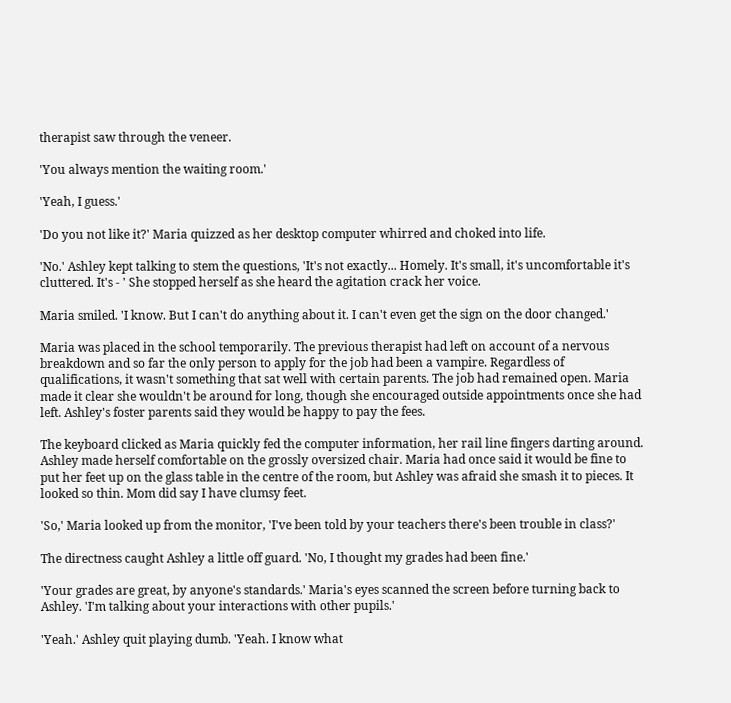therapist saw through the veneer.

'You always mention the waiting room.'

'Yeah, I guess.'

'Do you not like it?' Maria quizzed as her desktop computer whirred and choked into life.

'No.' Ashley kept talking to stem the questions, 'It's not exactly... Homely. It's small, it's uncomfortable it's cluttered. It's - ' She stopped herself as she heard the agitation crack her voice.

Maria smiled. 'I know. But I can't do anything about it. I can't even get the sign on the door changed.'

Maria was placed in the school temporarily. The previous therapist had left on account of a nervous breakdown and so far the only person to apply for the job had been a vampire. Regardless of qualifications, it wasn't something that sat well with certain parents. The job had remained open. Maria made it clear she wouldn't be around for long, though she encouraged outside appointments once she had left. Ashley's foster parents said they would be happy to pay the fees.

The keyboard clicked as Maria quickly fed the computer information, her rail line fingers darting around. Ashley made herself comfortable on the grossly oversized chair. Maria had once said it would be fine to put her feet up on the glass table in the centre of the room, but Ashley was afraid she smash it to pieces. It looked so thin. Mom did say I have clumsy feet.

'So,' Maria looked up from the monitor, 'I've been told by your teachers there's been trouble in class?'

The directness caught Ashley a little off guard. 'No, I thought my grades had been fine.'

'Your grades are great, by anyone's standards.' Maria's eyes scanned the screen before turning back to Ashley. 'I'm talking about your interactions with other pupils.'

'Yeah.' Ashley quit playing dumb. 'Yeah. I know what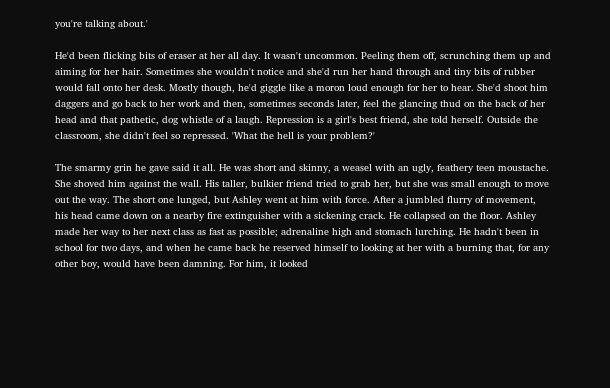you're talking about.'

He'd been flicking bits of eraser at her all day. It wasn't uncommon. Peeling them off, scrunching them up and aiming for her hair. Sometimes she wouldn't notice and she'd run her hand through and tiny bits of rubber would fall onto her desk. Mostly though, he'd giggle like a moron loud enough for her to hear. She'd shoot him daggers and go back to her work and then, sometimes seconds later, feel the glancing thud on the back of her head and that pathetic, dog whistle of a laugh. Repression is a girl's best friend, she told herself. Outside the classroom, she didn't feel so repressed. 'What the hell is your problem?'

The smarmy grin he gave said it all. He was short and skinny, a weasel with an ugly, feathery teen moustache. She shoved him against the wall. His taller, bulkier friend tried to grab her, but she was small enough to move out the way. The short one lunged, but Ashley went at him with force. After a jumbled flurry of movement, his head came down on a nearby fire extinguisher with a sickening crack. He collapsed on the floor. Ashley made her way to her next class as fast as possible; adrenaline high and stomach lurching. He hadn't been in school for two days, and when he came back he reserved himself to looking at her with a burning that, for any other boy, would have been damning. For him, it looked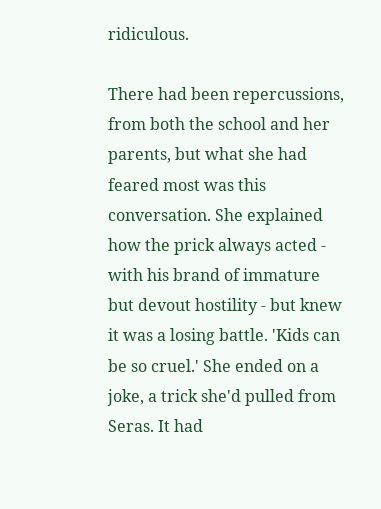ridiculous.

There had been repercussions, from both the school and her parents, but what she had feared most was this conversation. She explained how the prick always acted - with his brand of immature but devout hostility - but knew it was a losing battle. 'Kids can be so cruel.' She ended on a joke, a trick she'd pulled from Seras. It had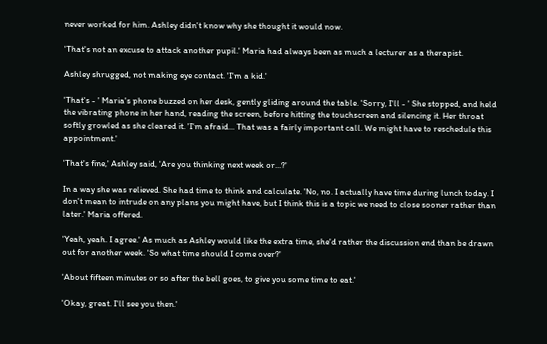never worked for him. Ashley didn't know why she thought it would now.

'That's not an excuse to attack another pupil.' Maria had always been as much a lecturer as a therapist.

Ashley shrugged, not making eye contact. 'I'm a kid.'

'That's - ' Maria's phone buzzed on her desk, gently gliding around the table. 'Sorry, I'll - ' She stopped, and held the vibrating phone in her hand, reading the screen, before hitting the touchscreen and silencing it. Her throat softly growled as she cleared it. 'I'm afraid... That was a fairly important call. We might have to reschedule this appointment.'

'That's fine,' Ashley said, 'Are you thinking next week or...?'

In a way she was relieved. She had time to think and calculate. 'No, no. I actually have time during lunch today. I don't mean to intrude on any plans you might have, but I think this is a topic we need to close sooner rather than later.' Maria offered.

'Yeah, yeah. I agree.' As much as Ashley would like the extra time, she'd rather the discussion end than be drawn out for another week. 'So what time should I come over?'

'About fifteen minutes or so after the bell goes, to give you some time to eat.'

'Okay, great. I'll see you then.'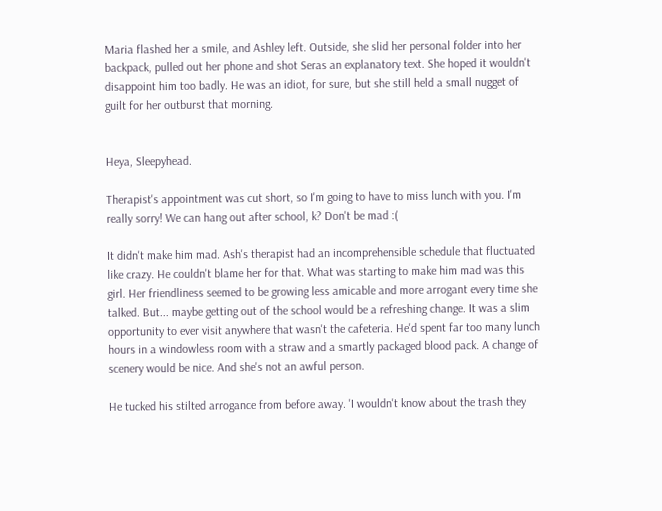Maria flashed her a smile, and Ashley left. Outside, she slid her personal folder into her backpack, pulled out her phone and shot Seras an explanatory text. She hoped it wouldn't disappoint him too badly. He was an idiot, for sure, but she still held a small nugget of guilt for her outburst that morning.


Heya, Sleepyhead.

Therapist's appointment was cut short, so I'm going to have to miss lunch with you. I'm really sorry! We can hang out after school, k? Don't be mad :(

It didn't make him mad. Ash's therapist had an incomprehensible schedule that fluctuated like crazy. He couldn't blame her for that. What was starting to make him mad was this girl. Her friendliness seemed to be growing less amicable and more arrogant every time she talked. But... maybe getting out of the school would be a refreshing change. It was a slim opportunity to ever visit anywhere that wasn't the cafeteria. He'd spent far too many lunch hours in a windowless room with a straw and a smartly packaged blood pack. A change of scenery would be nice. And she's not an awful person.

He tucked his stilted arrogance from before away. 'I wouldn't know about the trash they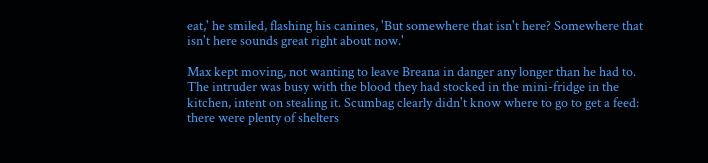eat,' he smiled, flashing his canines, 'But somewhere that isn't here? Somewhere that isn't here sounds great right about now.'

Max kept moving, not wanting to leave Breana in danger any longer than he had to. The intruder was busy with the blood they had stocked in the mini-fridge in the kitchen, intent on stealing it. Scumbag clearly didn't know where to go to get a feed: there were plenty of shelters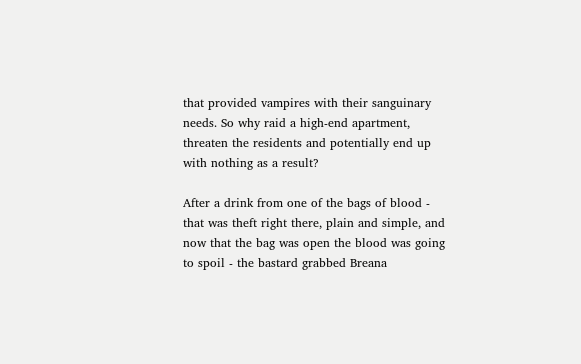that provided vampires with their sanguinary needs. So why raid a high-end apartment, threaten the residents and potentially end up with nothing as a result?

After a drink from one of the bags of blood - that was theft right there, plain and simple, and now that the bag was open the blood was going to spoil - the bastard grabbed Breana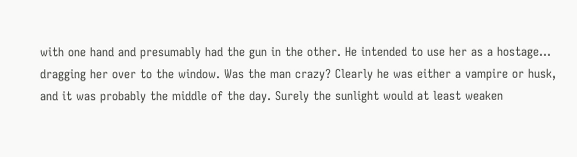with one hand and presumably had the gun in the other. He intended to use her as a hostage... dragging her over to the window. Was the man crazy? Clearly he was either a vampire or husk, and it was probably the middle of the day. Surely the sunlight would at least weaken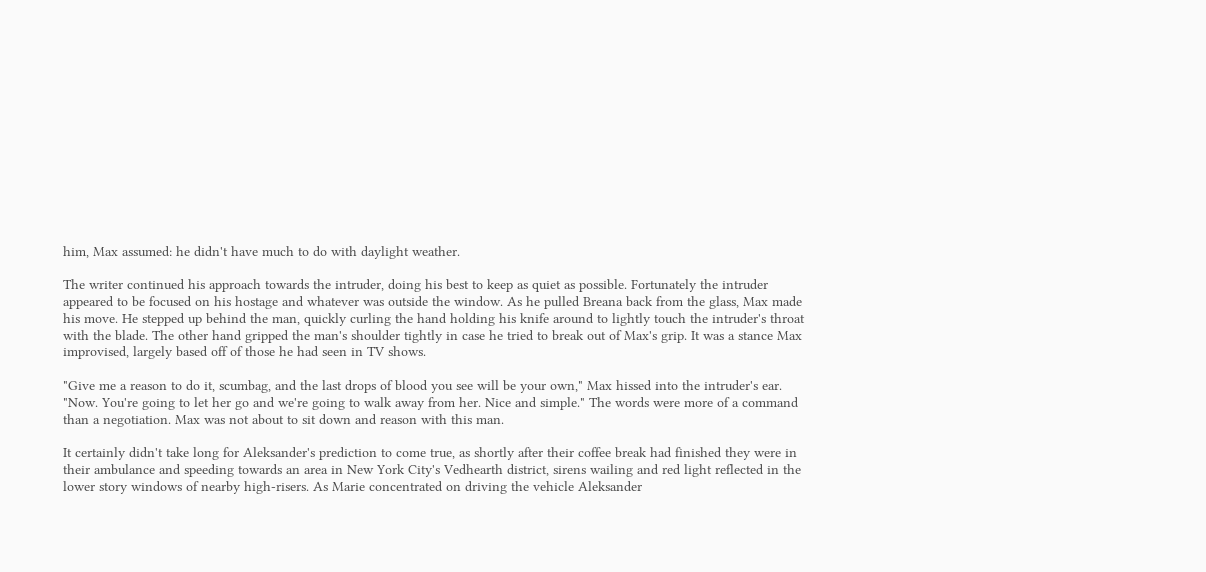him, Max assumed: he didn't have much to do with daylight weather.

The writer continued his approach towards the intruder, doing his best to keep as quiet as possible. Fortunately the intruder appeared to be focused on his hostage and whatever was outside the window. As he pulled Breana back from the glass, Max made his move. He stepped up behind the man, quickly curling the hand holding his knife around to lightly touch the intruder's throat with the blade. The other hand gripped the man's shoulder tightly in case he tried to break out of Max's grip. It was a stance Max improvised, largely based off of those he had seen in TV shows.

"Give me a reason to do it, scumbag, and the last drops of blood you see will be your own," Max hissed into the intruder's ear. "Now. You're going to let her go and we're going to walk away from her. Nice and simple." The words were more of a command than a negotiation. Max was not about to sit down and reason with this man.

It certainly didn't take long for Aleksander's prediction to come true, as shortly after their coffee break had finished they were in their ambulance and speeding towards an area in New York City's Vedhearth district, sirens wailing and red light reflected in the lower story windows of nearby high-risers. As Marie concentrated on driving the vehicle Aleksander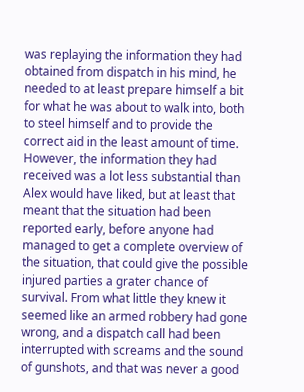was replaying the information they had obtained from dispatch in his mind, he needed to at least prepare himself a bit for what he was about to walk into, both to steel himself and to provide the correct aid in the least amount of time. However, the information they had received was a lot less substantial than Alex would have liked, but at least that meant that the situation had been reported early, before anyone had managed to get a complete overview of the situation, that could give the possible injured parties a grater chance of survival. From what little they knew it seemed like an armed robbery had gone wrong, and a dispatch call had been interrupted with screams and the sound of gunshots, and that was never a good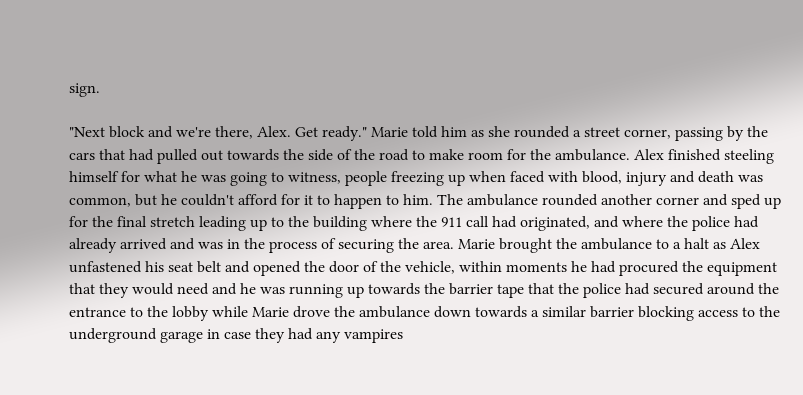sign.

"Next block and we're there, Alex. Get ready." Marie told him as she rounded a street corner, passing by the cars that had pulled out towards the side of the road to make room for the ambulance. Alex finished steeling himself for what he was going to witness, people freezing up when faced with blood, injury and death was common, but he couldn't afford for it to happen to him. The ambulance rounded another corner and sped up for the final stretch leading up to the building where the 911 call had originated, and where the police had already arrived and was in the process of securing the area. Marie brought the ambulance to a halt as Alex unfastened his seat belt and opened the door of the vehicle, within moments he had procured the equipment that they would need and he was running up towards the barrier tape that the police had secured around the entrance to the lobby while Marie drove the ambulance down towards a similar barrier blocking access to the underground garage in case they had any vampires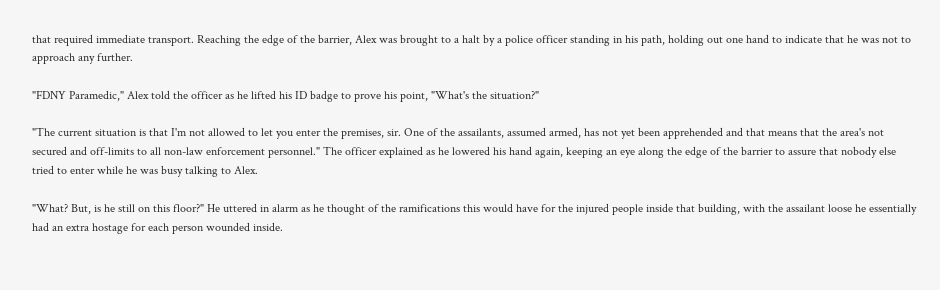that required immediate transport. Reaching the edge of the barrier, Alex was brought to a halt by a police officer standing in his path, holding out one hand to indicate that he was not to approach any further.

"FDNY Paramedic," Alex told the officer as he lifted his ID badge to prove his point, "What's the situation?"

"The current situation is that I'm not allowed to let you enter the premises, sir. One of the assailants, assumed armed, has not yet been apprehended and that means that the area's not secured and off-limits to all non-law enforcement personnel." The officer explained as he lowered his hand again, keeping an eye along the edge of the barrier to assure that nobody else tried to enter while he was busy talking to Alex.

"What? But, is he still on this floor?" He uttered in alarm as he thought of the ramifications this would have for the injured people inside that building, with the assailant loose he essentially had an extra hostage for each person wounded inside.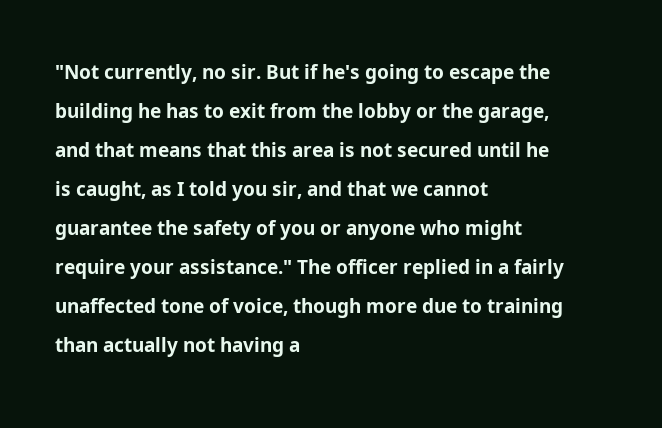"Not currently, no sir. But if he's going to escape the building he has to exit from the lobby or the garage, and that means that this area is not secured until he is caught, as I told you sir, and that we cannot guarantee the safety of you or anyone who might require your assistance." The officer replied in a fairly unaffected tone of voice, though more due to training than actually not having a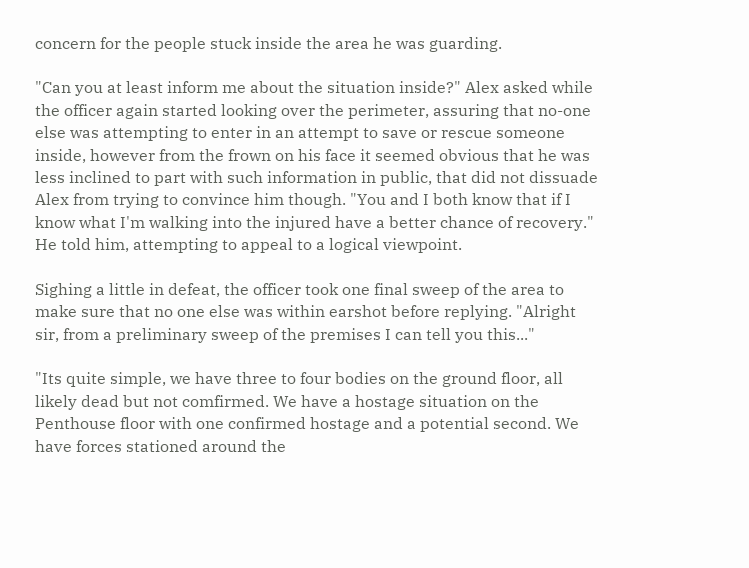concern for the people stuck inside the area he was guarding.

"Can you at least inform me about the situation inside?" Alex asked while the officer again started looking over the perimeter, assuring that no-one else was attempting to enter in an attempt to save or rescue someone inside, however from the frown on his face it seemed obvious that he was less inclined to part with such information in public, that did not dissuade Alex from trying to convince him though. "You and I both know that if I know what I'm walking into the injured have a better chance of recovery." He told him, attempting to appeal to a logical viewpoint.

Sighing a little in defeat, the officer took one final sweep of the area to make sure that no one else was within earshot before replying. "Alright sir, from a preliminary sweep of the premises I can tell you this..."

"Its quite simple, we have three to four bodies on the ground floor, all likely dead but not comfirmed. We have a hostage situation on the Penthouse floor with one confirmed hostage and a potential second. We have forces stationed around the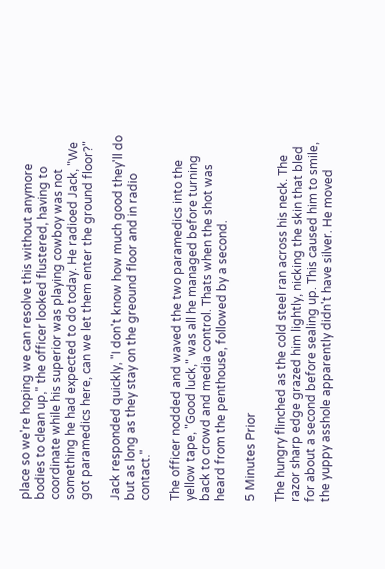place so we're hoping we can resolve this without anymore bodies to clean up," the officer looked flustered, having to coordinate while his superior was playing cowboy was not something he had expected to do today. He radioed Jack, "We got paramedics here, can we let them enter the ground floor?"

Jack responded quickly, "I don't know how much good they'll do but as long as they stay on the greound floor and in radio contact."

The officer nodded and waved the two paramedics into the yellow tape, "Good luck," was all he managed before turning back to crowd and media control. Thats when the shot was heard from the penthouse, followed by a second.

5 Minutes Prior

The hungry flinched as the cold steel ran across his neck. The razor sharp edge grazed him lightly, nicking the skin that bled for about a second before sealing up. This caused him to smile, the yuppy asshole apparently didn't have silver. He moved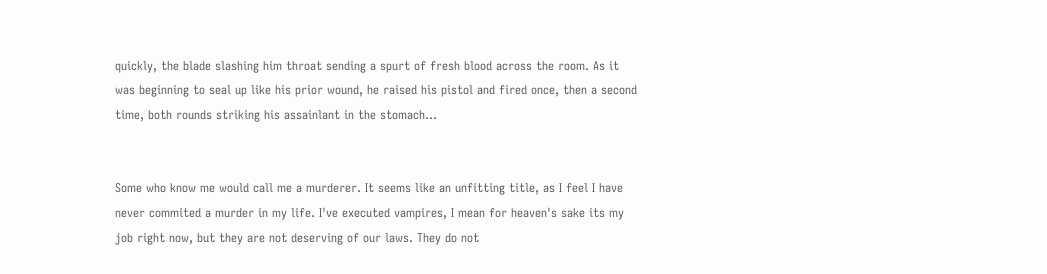quickly, the blade slashing him throat sending a spurt of fresh blood across the room. As it was beginning to seal up like his prior wound, he raised his pistol and fired once, then a second time, both rounds striking his assainlant in the stomach...


Some who know me would call me a murderer. It seems like an unfitting title, as I feel I have never commited a murder in my life. I've executed vampires, I mean for heaven's sake its my job right now, but they are not deserving of our laws. They do not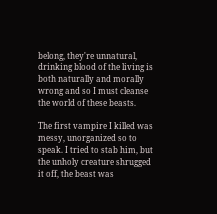belong, they're unnatural, drinking blood of the living is both naturally and morally wrong and so I must cleanse the world of these beasts.

The first vampire I killed was messy, unorganized so to speak. I tried to stab him, but the unholy creature shrugged it off, the beast was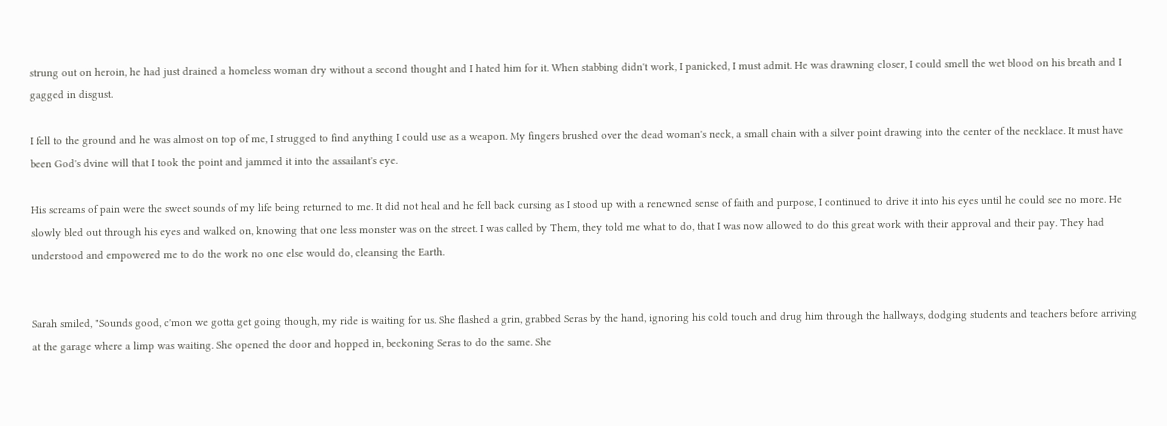strung out on heroin, he had just drained a homeless woman dry without a second thought and I hated him for it. When stabbing didn't work, I panicked, I must admit. He was drawning closer, I could smell the wet blood on his breath and I gagged in disgust.

I fell to the ground and he was almost on top of me, I strugged to find anything I could use as a weapon. My fingers brushed over the dead woman's neck, a small chain with a silver point drawing into the center of the necklace. It must have been God's dvine will that I took the point and jammed it into the assailant's eye.

His screams of pain were the sweet sounds of my life being returned to me. It did not heal and he fell back cursing as I stood up with a renewned sense of faith and purpose, I continued to drive it into his eyes until he could see no more. He slowly bled out through his eyes and walked on, knowing that one less monster was on the street. I was called by Them, they told me what to do, that I was now allowed to do this great work with their approval and their pay. They had understood and empowered me to do the work no one else would do, cleansing the Earth.


Sarah smiled, "Sounds good, c'mon we gotta get going though, my ride is waiting for us. She flashed a grin, grabbed Seras by the hand, ignoring his cold touch and drug him through the hallways, dodging students and teachers before arriving at the garage where a limp was waiting. She opened the door and hopped in, beckoning Seras to do the same. She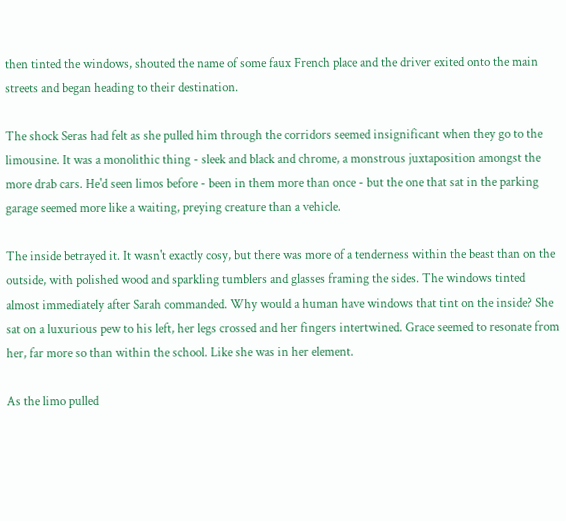then tinted the windows, shouted the name of some faux French place and the driver exited onto the main streets and began heading to their destination.

The shock Seras had felt as she pulled him through the corridors seemed insignificant when they go to the limousine. It was a monolithic thing - sleek and black and chrome, a monstrous juxtaposition amongst the more drab cars. He'd seen limos before - been in them more than once - but the one that sat in the parking garage seemed more like a waiting, preying creature than a vehicle.

The inside betrayed it. It wasn't exactly cosy, but there was more of a tenderness within the beast than on the outside, with polished wood and sparkling tumblers and glasses framing the sides. The windows tinted almost immediately after Sarah commanded. Why would a human have windows that tint on the inside? She sat on a luxurious pew to his left, her legs crossed and her fingers intertwined. Grace seemed to resonate from her, far more so than within the school. Like she was in her element.

As the limo pulled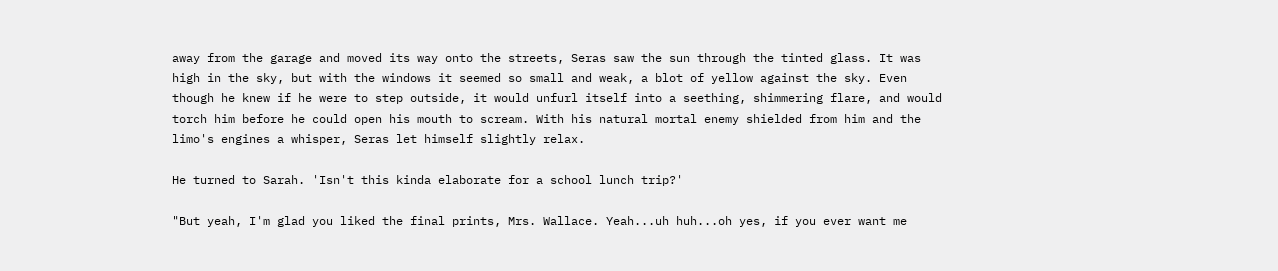away from the garage and moved its way onto the streets, Seras saw the sun through the tinted glass. It was high in the sky, but with the windows it seemed so small and weak, a blot of yellow against the sky. Even though he knew if he were to step outside, it would unfurl itself into a seething, shimmering flare, and would torch him before he could open his mouth to scream. With his natural mortal enemy shielded from him and the limo's engines a whisper, Seras let himself slightly relax.

He turned to Sarah. 'Isn't this kinda elaborate for a school lunch trip?'

"But yeah, I'm glad you liked the final prints, Mrs. Wallace. Yeah...uh huh...oh yes, if you ever want me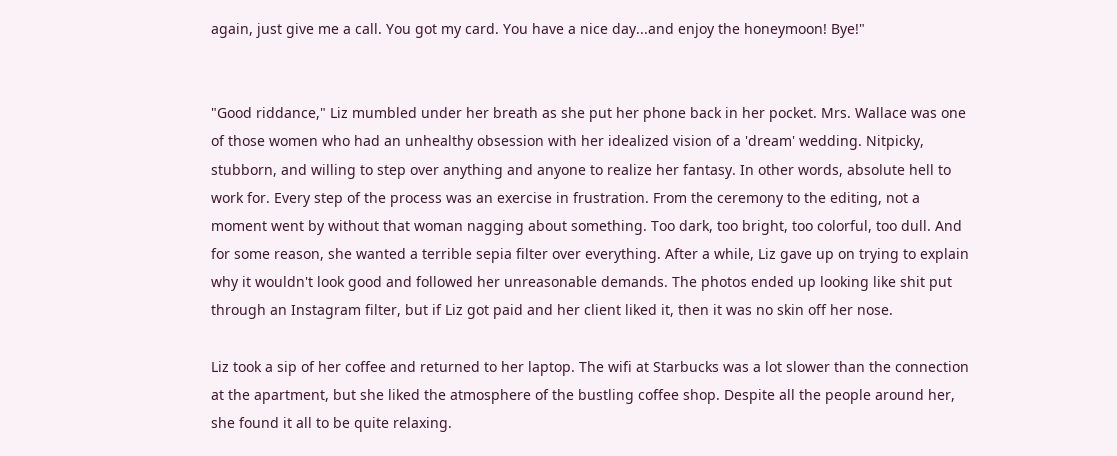again, just give me a call. You got my card. You have a nice day...and enjoy the honeymoon! Bye!"


"Good riddance," Liz mumbled under her breath as she put her phone back in her pocket. Mrs. Wallace was one of those women who had an unhealthy obsession with her idealized vision of a 'dream' wedding. Nitpicky, stubborn, and willing to step over anything and anyone to realize her fantasy. In other words, absolute hell to work for. Every step of the process was an exercise in frustration. From the ceremony to the editing, not a moment went by without that woman nagging about something. Too dark, too bright, too colorful, too dull. And for some reason, she wanted a terrible sepia filter over everything. After a while, Liz gave up on trying to explain why it wouldn't look good and followed her unreasonable demands. The photos ended up looking like shit put through an Instagram filter, but if Liz got paid and her client liked it, then it was no skin off her nose.

Liz took a sip of her coffee and returned to her laptop. The wifi at Starbucks was a lot slower than the connection at the apartment, but she liked the atmosphere of the bustling coffee shop. Despite all the people around her, she found it all to be quite relaxing.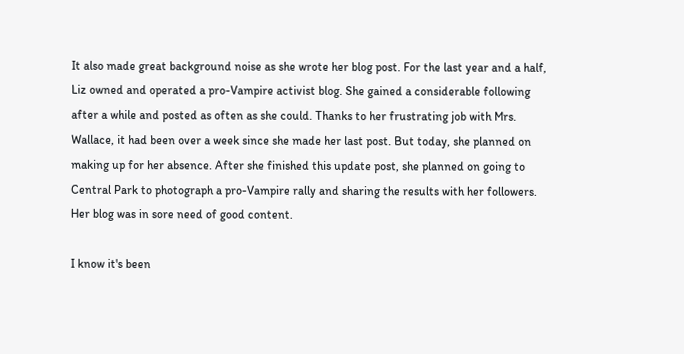It also made great background noise as she wrote her blog post. For the last year and a half, Liz owned and operated a pro-Vampire activist blog. She gained a considerable following after a while and posted as often as she could. Thanks to her frustrating job with Mrs. Wallace, it had been over a week since she made her last post. But today, she planned on making up for her absence. After she finished this update post, she planned on going to Central Park to photograph a pro-Vampire rally and sharing the results with her followers. Her blog was in sore need of good content.

I know it's been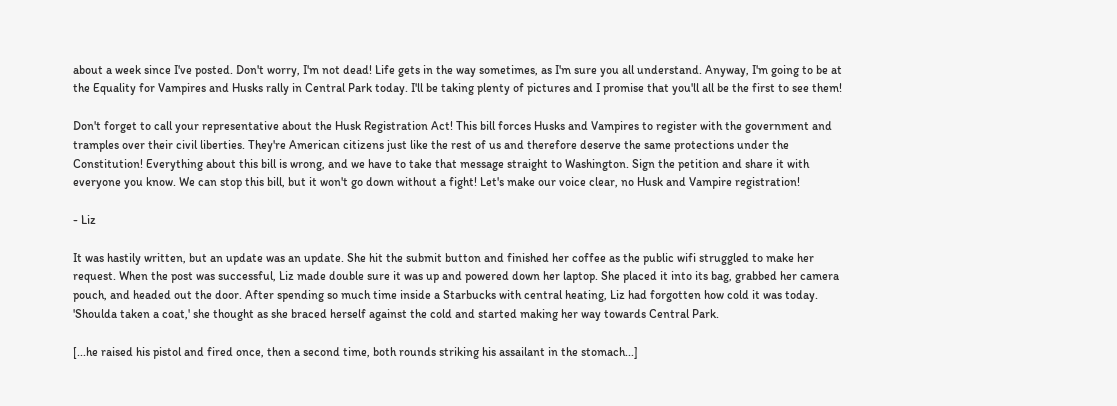about a week since I've posted. Don't worry, I'm not dead! Life gets in the way sometimes, as I'm sure you all understand. Anyway, I'm going to be at the Equality for Vampires and Husks rally in Central Park today. I'll be taking plenty of pictures and I promise that you'll all be the first to see them!

Don't forget to call your representative about the Husk Registration Act! This bill forces Husks and Vampires to register with the government and tramples over their civil liberties. They're American citizens just like the rest of us and therefore deserve the same protections under the Constitution! Everything about this bill is wrong, and we have to take that message straight to Washington. Sign the petition and share it with everyone you know. We can stop this bill, but it won't go down without a fight! Let's make our voice clear, no Husk and Vampire registration!

- Liz

It was hastily written, but an update was an update. She hit the submit button and finished her coffee as the public wifi struggled to make her request. When the post was successful, Liz made double sure it was up and powered down her laptop. She placed it into its bag, grabbed her camera pouch, and headed out the door. After spending so much time inside a Starbucks with central heating, Liz had forgotten how cold it was today. 'Shoulda taken a coat,' she thought as she braced herself against the cold and started making her way towards Central Park.

[...he raised his pistol and fired once, then a second time, both rounds striking his assailant in the stomach...]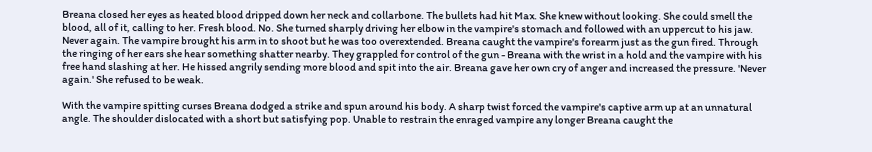Breana closed her eyes as heated blood dripped down her neck and collarbone. The bullets had hit Max. She knew without looking. She could smell the blood, all of it, calling to her. Fresh blood. No. She turned sharply driving her elbow in the vampire's stomach and followed with an uppercut to his jaw. Never again. The vampire brought his arm in to shoot but he was too overextended. Breana caught the vampire's forearm just as the gun fired. Through the ringing of her ears she hear something shatter nearby. They grappled for control of the gun - Breana with the wrist in a hold and the vampire with his free hand slashing at her. He hissed angrily sending more blood and spit into the air. Breana gave her own cry of anger and increased the pressure. 'Never again.' She refused to be weak.

With the vampire spitting curses Breana dodged a strike and spun around his body. A sharp twist forced the vampire's captive arm up at an unnatural angle. The shoulder dislocated with a short but satisfying pop. Unable to restrain the enraged vampire any longer Breana caught the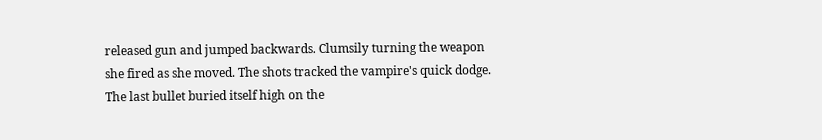released gun and jumped backwards. Clumsily turning the weapon she fired as she moved. The shots tracked the vampire's quick dodge. The last bullet buried itself high on the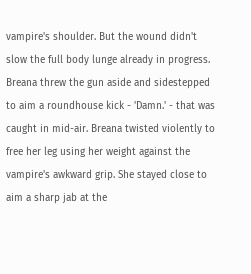vampire's shoulder. But the wound didn't slow the full body lunge already in progress. Breana threw the gun aside and sidestepped to aim a roundhouse kick - 'Damn.' - that was caught in mid-air. Breana twisted violently to free her leg using her weight against the vampire's awkward grip. She stayed close to aim a sharp jab at the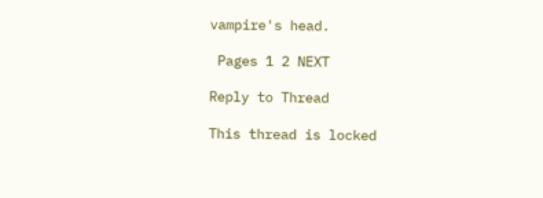vampire's head.

 Pages 1 2 NEXT

Reply to Thread

This thread is locked